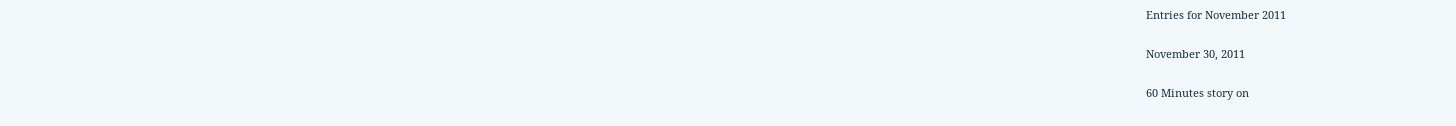Entries for November 2011

November 30, 2011

60 Minutes story on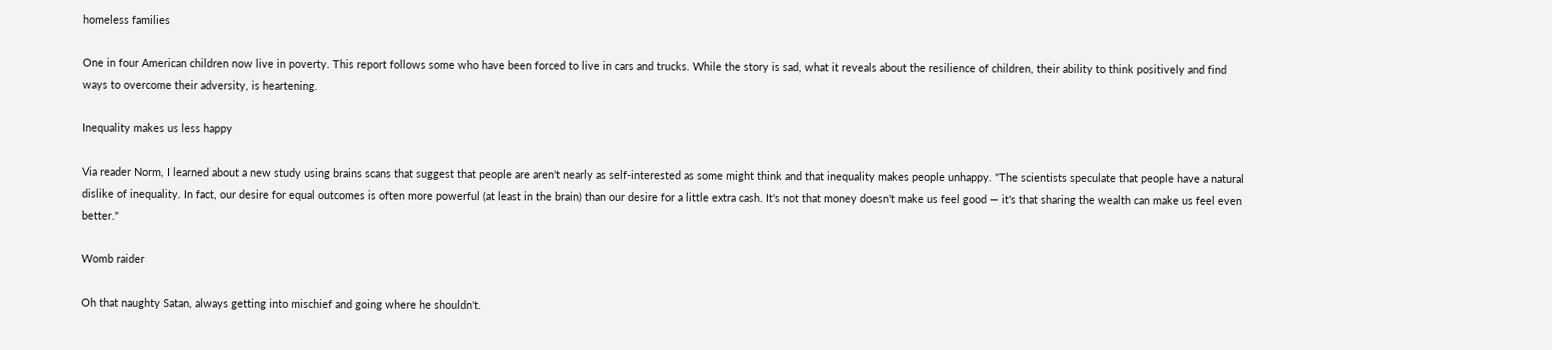homeless families

One in four American children now live in poverty. This report follows some who have been forced to live in cars and trucks. While the story is sad, what it reveals about the resilience of children, their ability to think positively and find ways to overcome their adversity, is heartening.

Inequality makes us less happy

Via reader Norm, I learned about a new study using brains scans that suggest that people are aren't nearly as self-interested as some might think and that inequality makes people unhappy. "The scientists speculate that people have a natural dislike of inequality. In fact, our desire for equal outcomes is often more powerful (at least in the brain) than our desire for a little extra cash. It's not that money doesn't make us feel good — it's that sharing the wealth can make us feel even better."

Womb raider

Oh that naughty Satan, always getting into mischief and going where he shouldn't.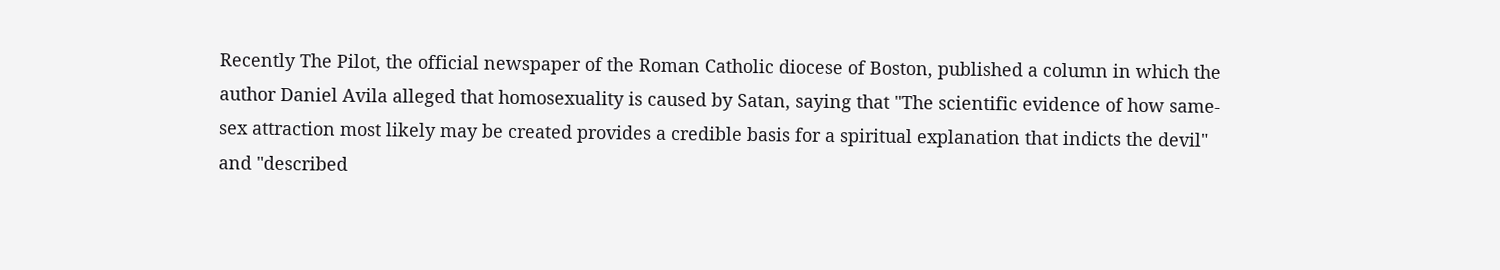Recently The Pilot, the official newspaper of the Roman Catholic diocese of Boston, published a column in which the author Daniel Avila alleged that homosexuality is caused by Satan, saying that "The scientific evidence of how same-sex attraction most likely may be created provides a credible basis for a spiritual explanation that indicts the devil" and "described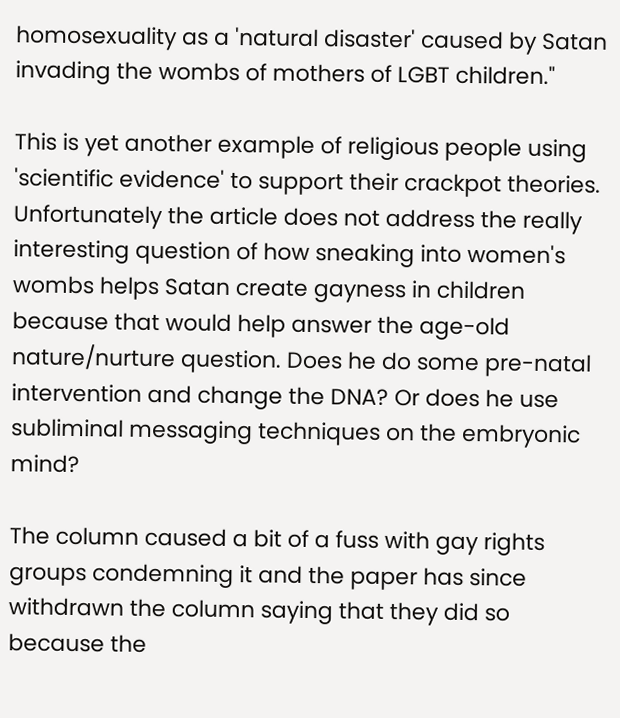homosexuality as a 'natural disaster' caused by Satan invading the wombs of mothers of LGBT children."

This is yet another example of religious people using 'scientific evidence' to support their crackpot theories. Unfortunately the article does not address the really interesting question of how sneaking into women's wombs helps Satan create gayness in children because that would help answer the age-old nature/nurture question. Does he do some pre-natal intervention and change the DNA? Or does he use subliminal messaging techniques on the embryonic mind?

The column caused a bit of a fuss with gay rights groups condemning it and the paper has since withdrawn the column saying that they did so because the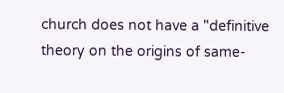church does not have a "definitive theory on the origins of same-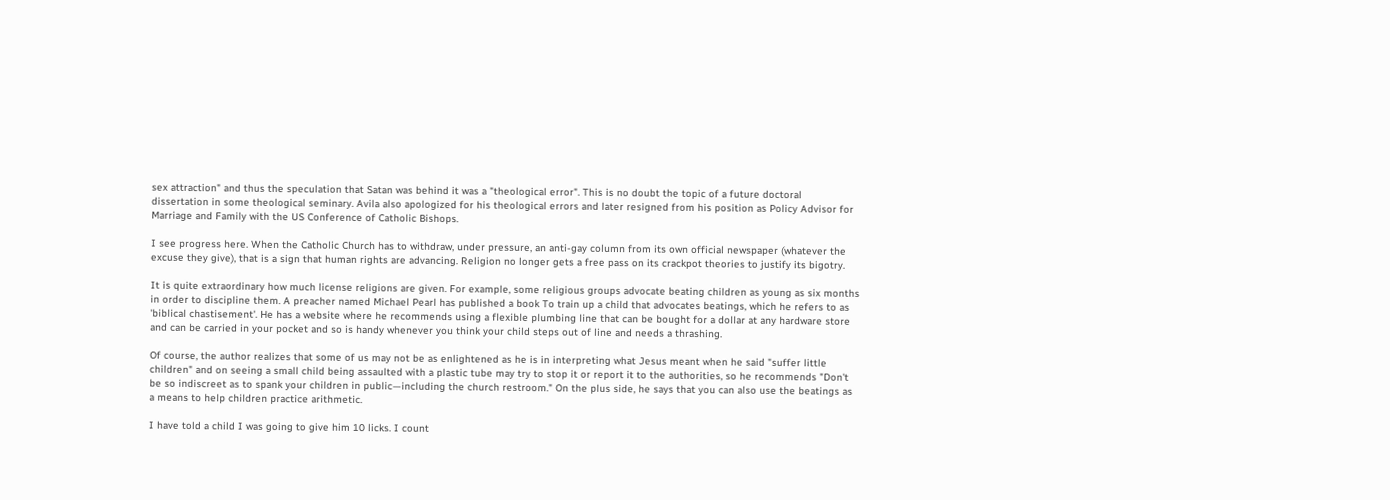sex attraction" and thus the speculation that Satan was behind it was a "theological error". This is no doubt the topic of a future doctoral dissertation in some theological seminary. Avila also apologized for his theological errors and later resigned from his position as Policy Advisor for Marriage and Family with the US Conference of Catholic Bishops.

I see progress here. When the Catholic Church has to withdraw, under pressure, an anti-gay column from its own official newspaper (whatever the excuse they give), that is a sign that human rights are advancing. Religion no longer gets a free pass on its crackpot theories to justify its bigotry.

It is quite extraordinary how much license religions are given. For example, some religious groups advocate beating children as young as six months in order to discipline them. A preacher named Michael Pearl has published a book To train up a child that advocates beatings, which he refers to as 'biblical chastisement'. He has a website where he recommends using a flexible plumbing line that can be bought for a dollar at any hardware store and can be carried in your pocket and so is handy whenever you think your child steps out of line and needs a thrashing.

Of course, the author realizes that some of us may not be as enlightened as he is in interpreting what Jesus meant when he said "suffer little children" and on seeing a small child being assaulted with a plastic tube may try to stop it or report it to the authorities, so he recommends "Don't be so indiscreet as to spank your children in public—including the church restroom." On the plus side, he says that you can also use the beatings as a means to help children practice arithmetic.

I have told a child I was going to give him 10 licks. I count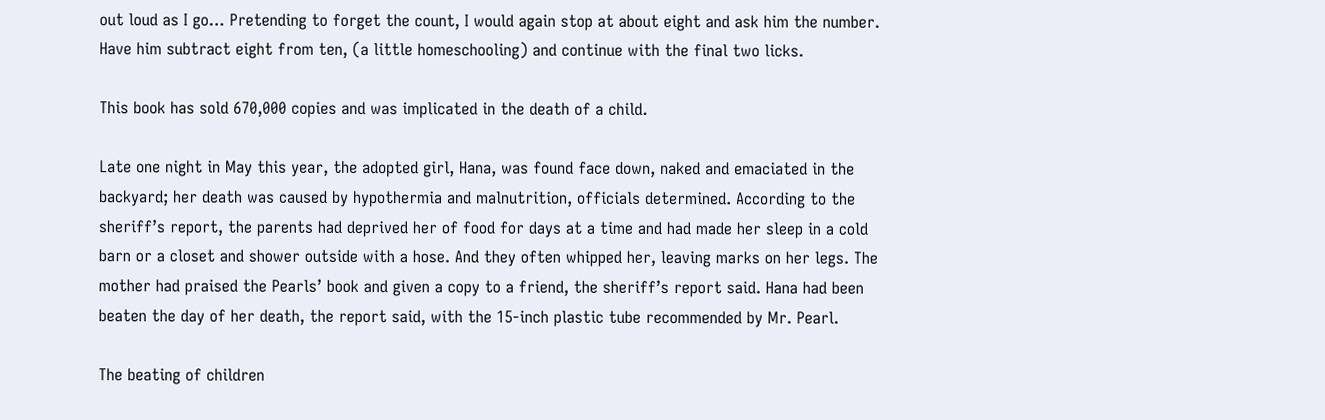out loud as I go… Pretending to forget the count, I would again stop at about eight and ask him the number. Have him subtract eight from ten, (a little homeschooling) and continue with the final two licks.

This book has sold 670,000 copies and was implicated in the death of a child.

Late one night in May this year, the adopted girl, Hana, was found face down, naked and emaciated in the backyard; her death was caused by hypothermia and malnutrition, officials determined. According to the sheriff’s report, the parents had deprived her of food for days at a time and had made her sleep in a cold barn or a closet and shower outside with a hose. And they often whipped her, leaving marks on her legs. The mother had praised the Pearls’ book and given a copy to a friend, the sheriff’s report said. Hana had been beaten the day of her death, the report said, with the 15-inch plastic tube recommended by Mr. Pearl.

The beating of children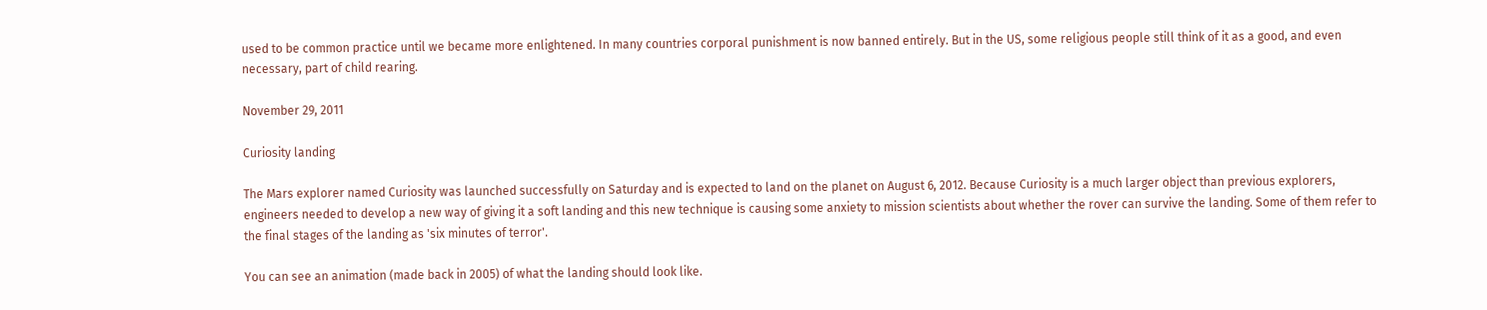used to be common practice until we became more enlightened. In many countries corporal punishment is now banned entirely. But in the US, some religious people still think of it as a good, and even necessary, part of child rearing.

November 29, 2011

Curiosity landing

The Mars explorer named Curiosity was launched successfully on Saturday and is expected to land on the planet on August 6, 2012. Because Curiosity is a much larger object than previous explorers, engineers needed to develop a new way of giving it a soft landing and this new technique is causing some anxiety to mission scientists about whether the rover can survive the landing. Some of them refer to the final stages of the landing as 'six minutes of terror'.

You can see an animation (made back in 2005) of what the landing should look like.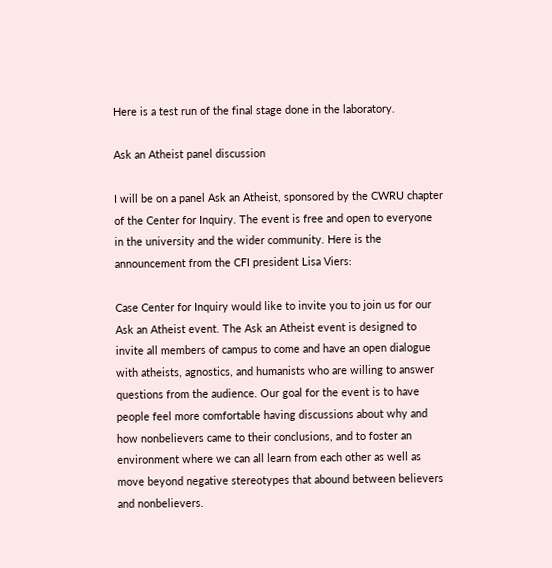Here is a test run of the final stage done in the laboratory.

Ask an Atheist panel discussion

I will be on a panel Ask an Atheist, sponsored by the CWRU chapter of the Center for Inquiry. The event is free and open to everyone in the university and the wider community. Here is the announcement from the CFI president Lisa Viers:

Case Center for Inquiry would like to invite you to join us for our Ask an Atheist event. The Ask an Atheist event is designed to invite all members of campus to come and have an open dialogue with atheists, agnostics, and humanists who are willing to answer questions from the audience. Our goal for the event is to have people feel more comfortable having discussions about why and how nonbelievers came to their conclusions, and to foster an environment where we can all learn from each other as well as move beyond negative stereotypes that abound between believers and nonbelievers.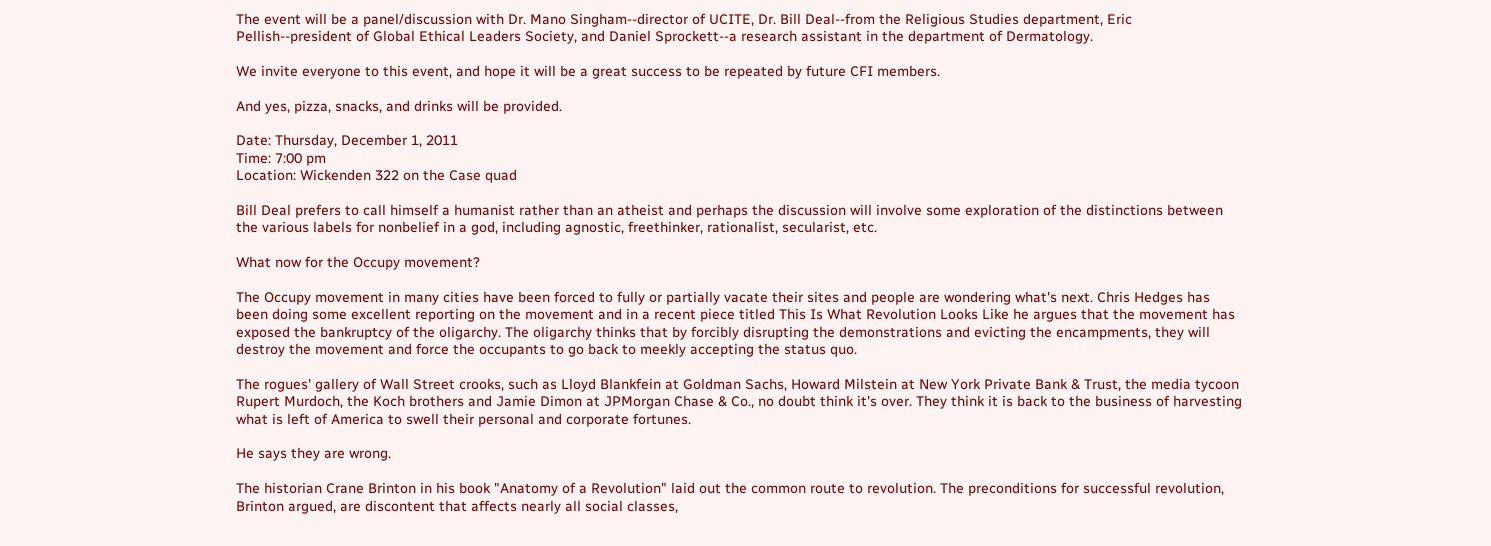The event will be a panel/discussion with Dr. Mano Singham--director of UCITE, Dr. Bill Deal--from the Religious Studies department, Eric Pellish--president of Global Ethical Leaders Society, and Daniel Sprockett--a research assistant in the department of Dermatology.

We invite everyone to this event, and hope it will be a great success to be repeated by future CFI members.

And yes, pizza, snacks, and drinks will be provided.

Date: Thursday, December 1, 2011
Time: 7:00 pm
Location: Wickenden 322 on the Case quad

Bill Deal prefers to call himself a humanist rather than an atheist and perhaps the discussion will involve some exploration of the distinctions between the various labels for nonbelief in a god, including agnostic, freethinker, rationalist, secularist, etc.

What now for the Occupy movement?

The Occupy movement in many cities have been forced to fully or partially vacate their sites and people are wondering what's next. Chris Hedges has been doing some excellent reporting on the movement and in a recent piece titled This Is What Revolution Looks Like he argues that the movement has exposed the bankruptcy of the oligarchy. The oligarchy thinks that by forcibly disrupting the demonstrations and evicting the encampments, they will destroy the movement and force the occupants to go back to meekly accepting the status quo.

The rogues' gallery of Wall Street crooks, such as Lloyd Blankfein at Goldman Sachs, Howard Milstein at New York Private Bank & Trust, the media tycoon Rupert Murdoch, the Koch brothers and Jamie Dimon at JPMorgan Chase & Co., no doubt think it's over. They think it is back to the business of harvesting what is left of America to swell their personal and corporate fortunes.

He says they are wrong.

The historian Crane Brinton in his book "Anatomy of a Revolution" laid out the common route to revolution. The preconditions for successful revolution, Brinton argued, are discontent that affects nearly all social classes,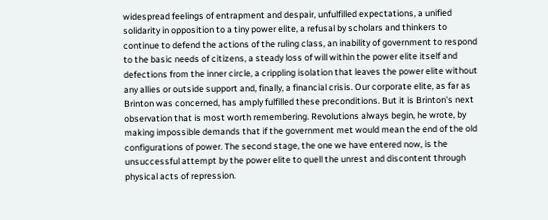widespread feelings of entrapment and despair, unfulfilled expectations, a unified solidarity in opposition to a tiny power elite, a refusal by scholars and thinkers to continue to defend the actions of the ruling class, an inability of government to respond to the basic needs of citizens, a steady loss of will within the power elite itself and defections from the inner circle, a crippling isolation that leaves the power elite without any allies or outside support and, finally, a financial crisis. Our corporate elite, as far as Brinton was concerned, has amply fulfilled these preconditions. But it is Brinton's next observation that is most worth remembering. Revolutions always begin, he wrote, by making impossible demands that if the government met would mean the end of the old configurations of power. The second stage, the one we have entered now, is the unsuccessful attempt by the power elite to quell the unrest and discontent through physical acts of repression.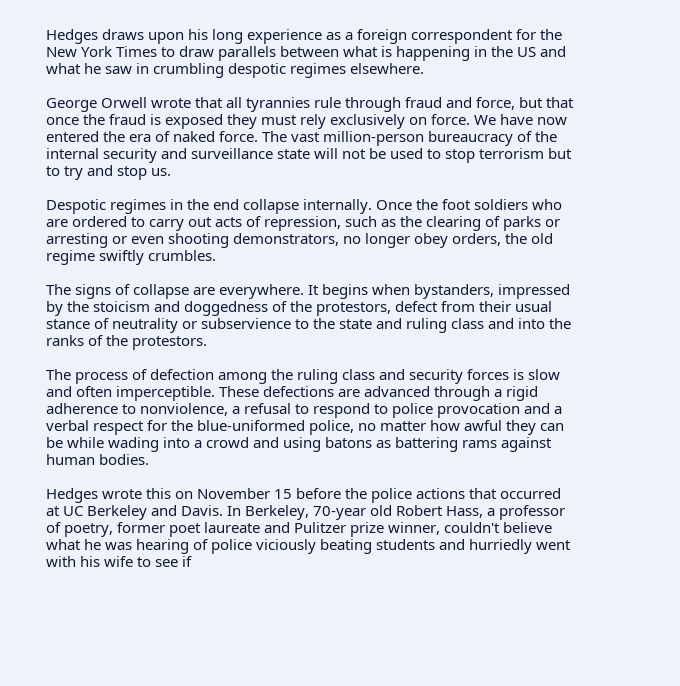Hedges draws upon his long experience as a foreign correspondent for the New York Times to draw parallels between what is happening in the US and what he saw in crumbling despotic regimes elsewhere.

George Orwell wrote that all tyrannies rule through fraud and force, but that once the fraud is exposed they must rely exclusively on force. We have now entered the era of naked force. The vast million-person bureaucracy of the internal security and surveillance state will not be used to stop terrorism but to try and stop us.

Despotic regimes in the end collapse internally. Once the foot soldiers who are ordered to carry out acts of repression, such as the clearing of parks or arresting or even shooting demonstrators, no longer obey orders, the old regime swiftly crumbles.

The signs of collapse are everywhere. It begins when bystanders, impressed by the stoicism and doggedness of the protestors, defect from their usual stance of neutrality or subservience to the state and ruling class and into the ranks of the protestors.

The process of defection among the ruling class and security forces is slow and often imperceptible. These defections are advanced through a rigid adherence to nonviolence, a refusal to respond to police provocation and a verbal respect for the blue-uniformed police, no matter how awful they can be while wading into a crowd and using batons as battering rams against human bodies.

Hedges wrote this on November 15 before the police actions that occurred at UC Berkeley and Davis. In Berkeley, 70-year old Robert Hass, a professor of poetry, former poet laureate and Pulitzer prize winner, couldn't believe what he was hearing of police viciously beating students and hurriedly went with his wife to see if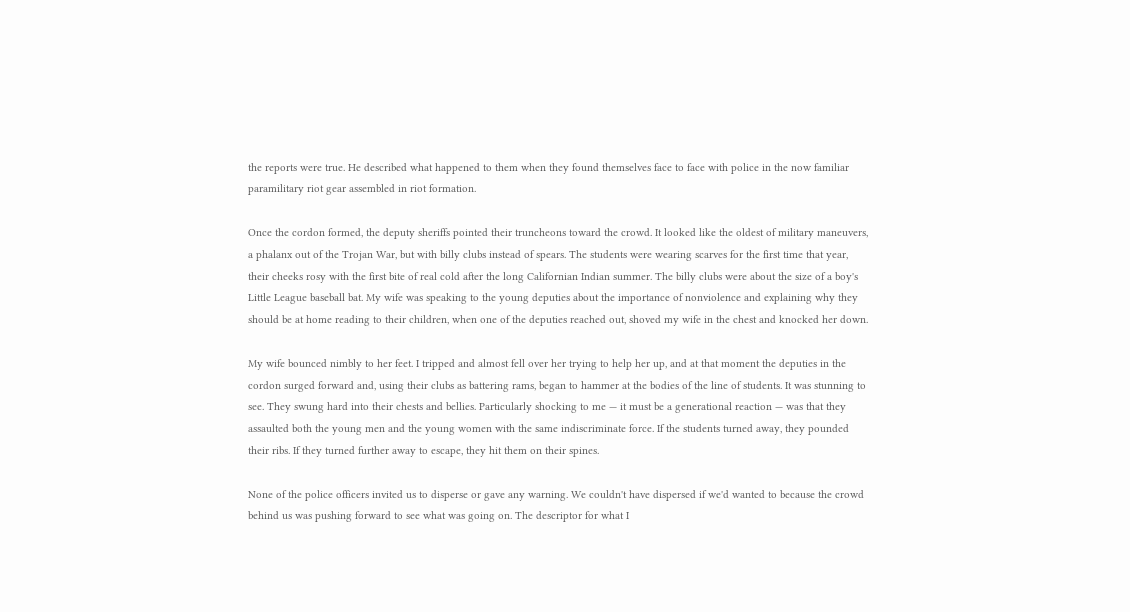the reports were true. He described what happened to them when they found themselves face to face with police in the now familiar paramilitary riot gear assembled in riot formation.

Once the cordon formed, the deputy sheriffs pointed their truncheons toward the crowd. It looked like the oldest of military maneuvers, a phalanx out of the Trojan War, but with billy clubs instead of spears. The students were wearing scarves for the first time that year, their cheeks rosy with the first bite of real cold after the long Californian Indian summer. The billy clubs were about the size of a boy's Little League baseball bat. My wife was speaking to the young deputies about the importance of nonviolence and explaining why they should be at home reading to their children, when one of the deputies reached out, shoved my wife in the chest and knocked her down.

My wife bounced nimbly to her feet. I tripped and almost fell over her trying to help her up, and at that moment the deputies in the cordon surged forward and, using their clubs as battering rams, began to hammer at the bodies of the line of students. It was stunning to see. They swung hard into their chests and bellies. Particularly shocking to me — it must be a generational reaction — was that they assaulted both the young men and the young women with the same indiscriminate force. If the students turned away, they pounded their ribs. If they turned further away to escape, they hit them on their spines.

None of the police officers invited us to disperse or gave any warning. We couldn't have dispersed if we'd wanted to because the crowd behind us was pushing forward to see what was going on. The descriptor for what I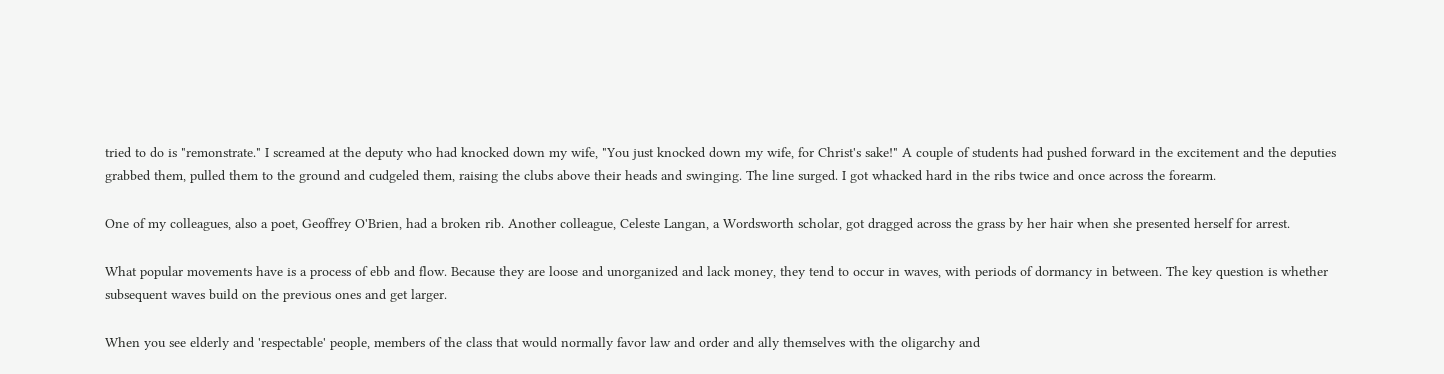tried to do is "remonstrate." I screamed at the deputy who had knocked down my wife, "You just knocked down my wife, for Christ's sake!" A couple of students had pushed forward in the excitement and the deputies grabbed them, pulled them to the ground and cudgeled them, raising the clubs above their heads and swinging. The line surged. I got whacked hard in the ribs twice and once across the forearm.

One of my colleagues, also a poet, Geoffrey O'Brien, had a broken rib. Another colleague, Celeste Langan, a Wordsworth scholar, got dragged across the grass by her hair when she presented herself for arrest.

What popular movements have is a process of ebb and flow. Because they are loose and unorganized and lack money, they tend to occur in waves, with periods of dormancy in between. The key question is whether subsequent waves build on the previous ones and get larger.

When you see elderly and 'respectable' people, members of the class that would normally favor law and order and ally themselves with the oligarchy and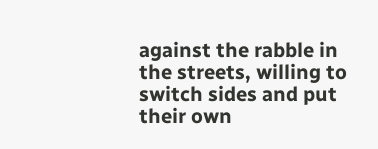against the rabble in the streets, willing to switch sides and put their own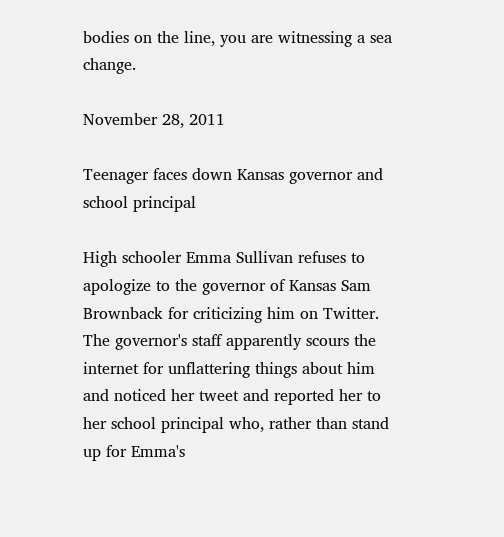bodies on the line, you are witnessing a sea change.

November 28, 2011

Teenager faces down Kansas governor and school principal

High schooler Emma Sullivan refuses to apologize to the governor of Kansas Sam Brownback for criticizing him on Twitter. The governor's staff apparently scours the internet for unflattering things about him and noticed her tweet and reported her to her school principal who, rather than stand up for Emma's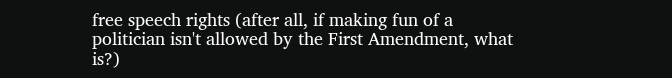free speech rights (after all, if making fun of a politician isn't allowed by the First Amendment, what is?)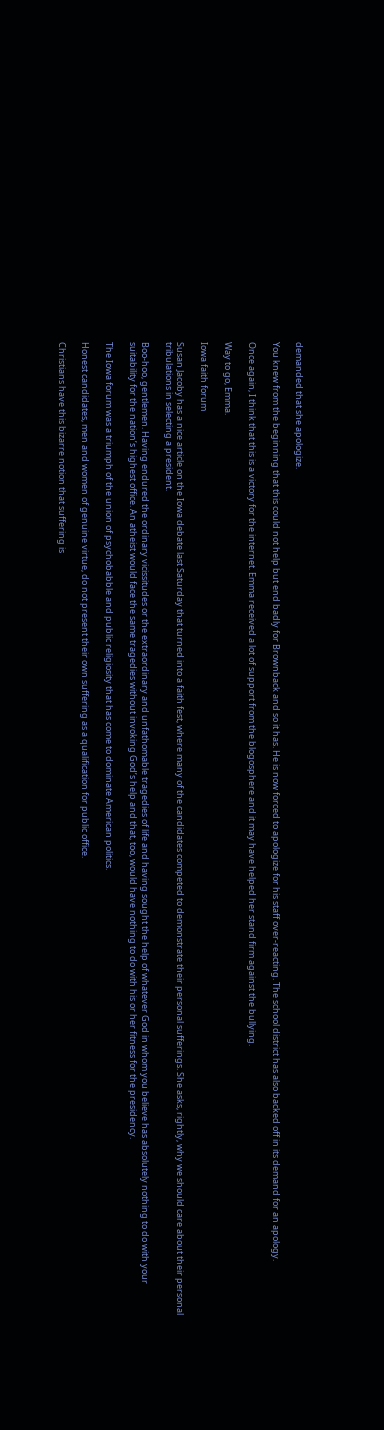demanded that she apologize.

You knew from the beginning that this could not help but end badly for Brownback and so it has. He is now forced to apologize for his staff over-reacting. The school district has also backed off in its demand for an apology.

Once again, I think that this is a victory for the internet. Emma received a lot of support from the blogosphere and it may have helped her stand firm against the bullying.

Way to go, Emma.

Iowa faith forum

Susan Jacoby has a nice article on the Iowa debate last Saturday that turned into a faith fest, where many of the candidates competed to demonstrate their personal sufferings. She asks, rightly, why we should care about their personal tribulations in selecting a president.

Boo-hoo, gentlemen. Having endured the ordinary vicissitudes or the extraordinary and unfathomable tragedies of life and having sought the help of whatever God in whom you believe has absolutely nothing to do with your suitability for the nation’s highest office. An atheist would face the same tragedies without invoking God’s help and that, too, would have nothing to do with his or her fitness for the presidency.

The Iowa forum was a triumph of the union of psychobabble and public religiosity that has come to dominate American politics.

Honest candidates, men and women of genuine virtue, do not present their own suffering as a qualification for public office.

Christians have this bizarre notion that suffering is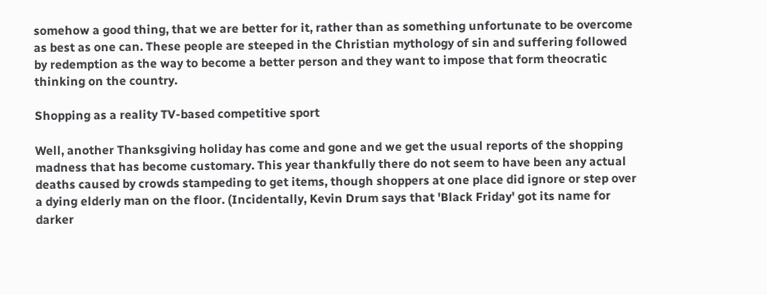somehow a good thing, that we are better for it, rather than as something unfortunate to be overcome as best as one can. These people are steeped in the Christian mythology of sin and suffering followed by redemption as the way to become a better person and they want to impose that form theocratic thinking on the country.

Shopping as a reality TV-based competitive sport

Well, another Thanksgiving holiday has come and gone and we get the usual reports of the shopping madness that has become customary. This year thankfully there do not seem to have been any actual deaths caused by crowds stampeding to get items, though shoppers at one place did ignore or step over a dying elderly man on the floor. (Incidentally, Kevin Drum says that 'Black Friday' got its name for darker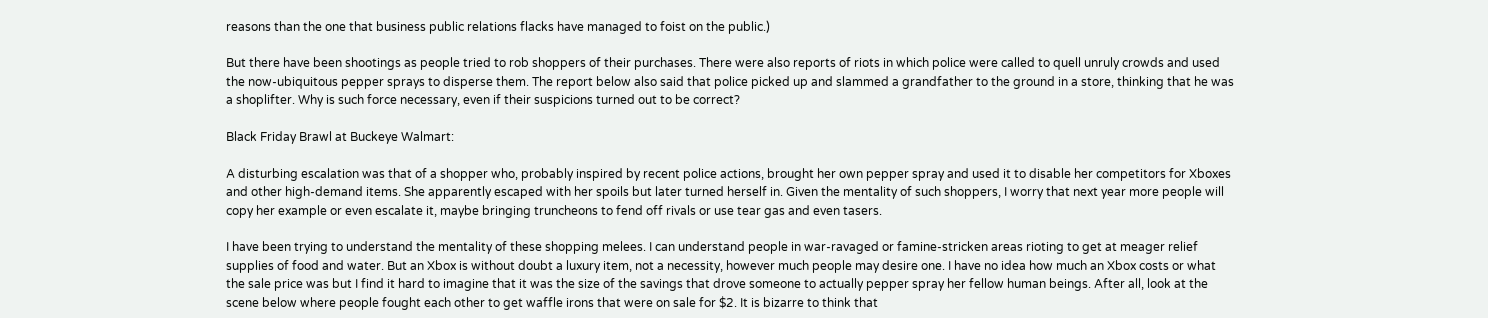reasons than the one that business public relations flacks have managed to foist on the public.)

But there have been shootings as people tried to rob shoppers of their purchases. There were also reports of riots in which police were called to quell unruly crowds and used the now-ubiquitous pepper sprays to disperse them. The report below also said that police picked up and slammed a grandfather to the ground in a store, thinking that he was a shoplifter. Why is such force necessary, even if their suspicions turned out to be correct?

Black Friday Brawl at Buckeye Walmart:

A disturbing escalation was that of a shopper who, probably inspired by recent police actions, brought her own pepper spray and used it to disable her competitors for Xboxes and other high-demand items. She apparently escaped with her spoils but later turned herself in. Given the mentality of such shoppers, I worry that next year more people will copy her example or even escalate it, maybe bringing truncheons to fend off rivals or use tear gas and even tasers.

I have been trying to understand the mentality of these shopping melees. I can understand people in war-ravaged or famine-stricken areas rioting to get at meager relief supplies of food and water. But an Xbox is without doubt a luxury item, not a necessity, however much people may desire one. I have no idea how much an Xbox costs or what the sale price was but I find it hard to imagine that it was the size of the savings that drove someone to actually pepper spray her fellow human beings. After all, look at the scene below where people fought each other to get waffle irons that were on sale for $2. It is bizarre to think that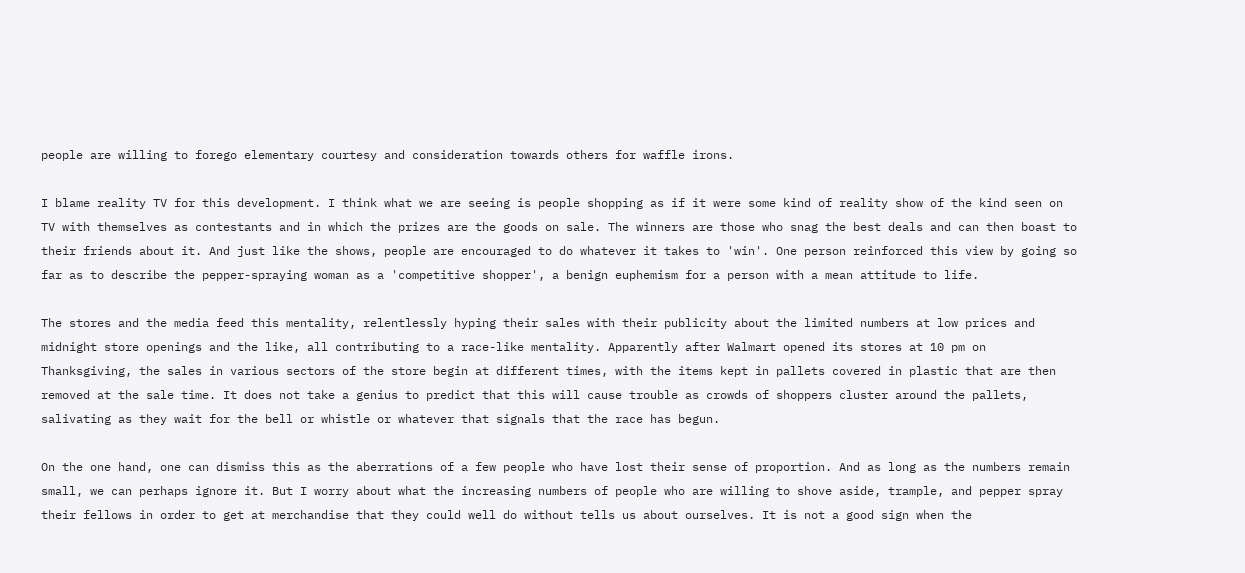people are willing to forego elementary courtesy and consideration towards others for waffle irons.

I blame reality TV for this development. I think what we are seeing is people shopping as if it were some kind of reality show of the kind seen on TV with themselves as contestants and in which the prizes are the goods on sale. The winners are those who snag the best deals and can then boast to their friends about it. And just like the shows, people are encouraged to do whatever it takes to 'win'. One person reinforced this view by going so far as to describe the pepper-spraying woman as a 'competitive shopper', a benign euphemism for a person with a mean attitude to life.

The stores and the media feed this mentality, relentlessly hyping their sales with their publicity about the limited numbers at low prices and midnight store openings and the like, all contributing to a race-like mentality. Apparently after Walmart opened its stores at 10 pm on Thanksgiving, the sales in various sectors of the store begin at different times, with the items kept in pallets covered in plastic that are then removed at the sale time. It does not take a genius to predict that this will cause trouble as crowds of shoppers cluster around the pallets, salivating as they wait for the bell or whistle or whatever that signals that the race has begun.

On the one hand, one can dismiss this as the aberrations of a few people who have lost their sense of proportion. And as long as the numbers remain small, we can perhaps ignore it. But I worry about what the increasing numbers of people who are willing to shove aside, trample, and pepper spray their fellows in order to get at merchandise that they could well do without tells us about ourselves. It is not a good sign when the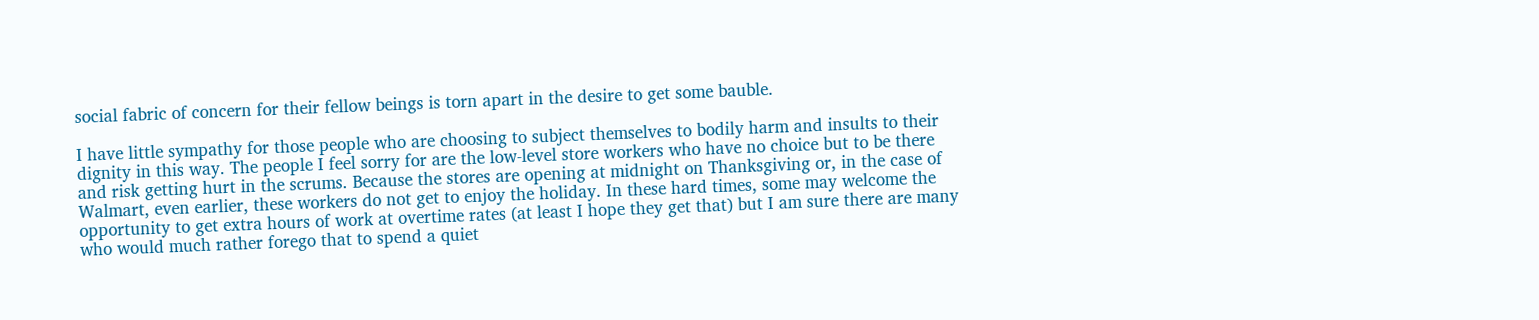social fabric of concern for their fellow beings is torn apart in the desire to get some bauble.

I have little sympathy for those people who are choosing to subject themselves to bodily harm and insults to their dignity in this way. The people I feel sorry for are the low-level store workers who have no choice but to be there and risk getting hurt in the scrums. Because the stores are opening at midnight on Thanksgiving or, in the case of Walmart, even earlier, these workers do not get to enjoy the holiday. In these hard times, some may welcome the opportunity to get extra hours of work at overtime rates (at least I hope they get that) but I am sure there are many who would much rather forego that to spend a quiet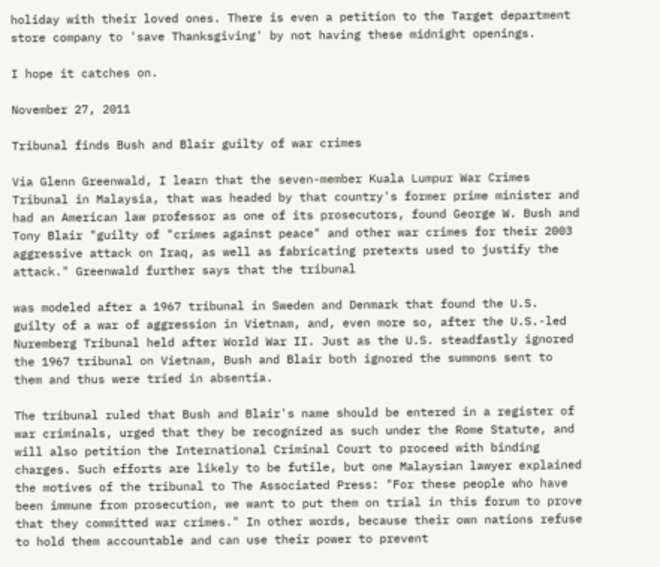holiday with their loved ones. There is even a petition to the Target department store company to 'save Thanksgiving' by not having these midnight openings.

I hope it catches on.

November 27, 2011

Tribunal finds Bush and Blair guilty of war crimes

Via Glenn Greenwald, I learn that the seven-member Kuala Lumpur War Crimes Tribunal in Malaysia, that was headed by that country's former prime minister and had an American law professor as one of its prosecutors, found George W. Bush and Tony Blair "guilty of "crimes against peace" and other war crimes for their 2003 aggressive attack on Iraq, as well as fabricating pretexts used to justify the attack." Greenwald further says that the tribunal

was modeled after a 1967 tribunal in Sweden and Denmark that found the U.S. guilty of a war of aggression in Vietnam, and, even more so, after the U.S.-led Nuremberg Tribunal held after World War II. Just as the U.S. steadfastly ignored the 1967 tribunal on Vietnam, Bush and Blair both ignored the summons sent to them and thus were tried in absentia.

The tribunal ruled that Bush and Blair's name should be entered in a register of war criminals, urged that they be recognized as such under the Rome Statute, and will also petition the International Criminal Court to proceed with binding charges. Such efforts are likely to be futile, but one Malaysian lawyer explained the motives of the tribunal to The Associated Press: "For these people who have been immune from prosecution, we want to put them on trial in this forum to prove that they committed war crimes." In other words, because their own nations refuse to hold them accountable and can use their power to prevent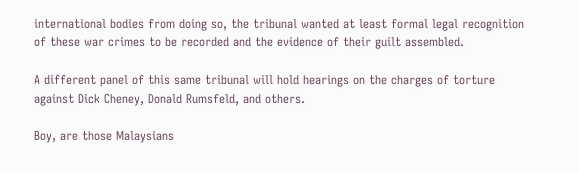international bodies from doing so, the tribunal wanted at least formal legal recognition of these war crimes to be recorded and the evidence of their guilt assembled.

A different panel of this same tribunal will hold hearings on the charges of torture against Dick Cheney, Donald Rumsfeld, and others.

Boy, are those Malaysians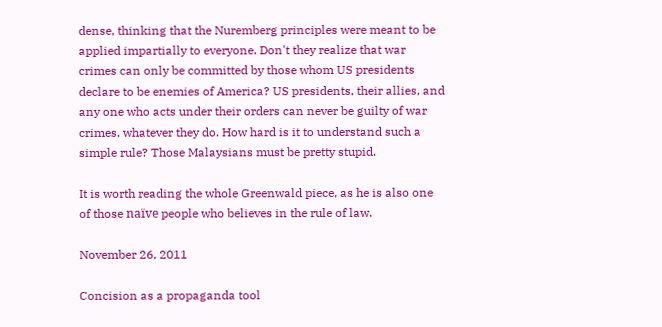dense, thinking that the Nuremberg principles were meant to be applied impartially to everyone. Don't they realize that war crimes can only be committed by those whom US presidents declare to be enemies of America? US presidents, their allies, and any one who acts under their orders can never be guilty of war crimes, whatever they do. How hard is it to understand such a simple rule? Those Malaysians must be pretty stupid.

It is worth reading the whole Greenwald piece, as he is also one of those naïve people who believes in the rule of law.

November 26, 2011

Concision as a propaganda tool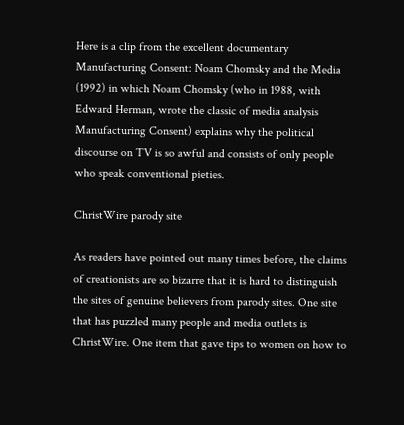Here is a clip from the excellent documentary Manufacturing Consent: Noam Chomsky and the Media (1992) in which Noam Chomsky (who in 1988, with Edward Herman, wrote the classic of media analysis Manufacturing Consent) explains why the political discourse on TV is so awful and consists of only people who speak conventional pieties.

ChristWire parody site

As readers have pointed out many times before, the claims of creationists are so bizarre that it is hard to distinguish the sites of genuine believers from parody sites. One site that has puzzled many people and media outlets is ChristWire. One item that gave tips to women on how to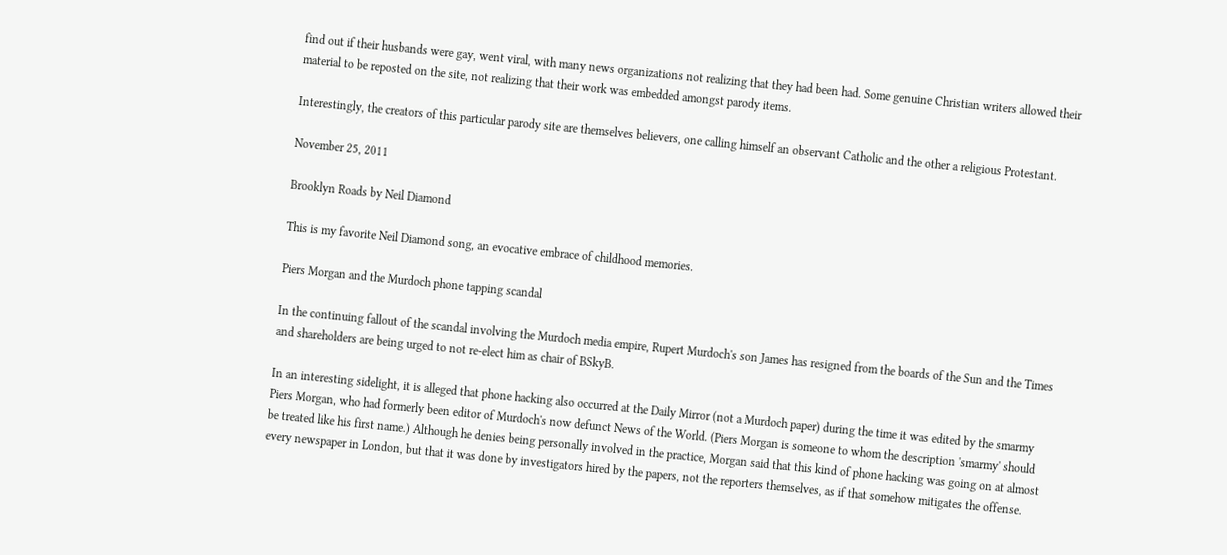find out if their husbands were gay, went viral, with many news organizations not realizing that they had been had. Some genuine Christian writers allowed their material to be reposted on the site, not realizing that their work was embedded amongst parody items.

Interestingly, the creators of this particular parody site are themselves believers, one calling himself an observant Catholic and the other a religious Protestant.

November 25, 2011

Brooklyn Roads by Neil Diamond

This is my favorite Neil Diamond song, an evocative embrace of childhood memories.

Piers Morgan and the Murdoch phone tapping scandal

In the continuing fallout of the scandal involving the Murdoch media empire, Rupert Murdoch's son James has resigned from the boards of the Sun and the Times and shareholders are being urged to not re-elect him as chair of BSkyB.

In an interesting sidelight, it is alleged that phone hacking also occurred at the Daily Mirror (not a Murdoch paper) during the time it was edited by the smarmy Piers Morgan, who had formerly been editor of Murdoch's now defunct News of the World. (Piers Morgan is someone to whom the description 'smarmy' should be treated like his first name.) Although he denies being personally involved in the practice, Morgan said that this kind of phone hacking was going on at almost every newspaper in London, but that it was done by investigators hired by the papers, not the reporters themselves, as if that somehow mitigates the offense.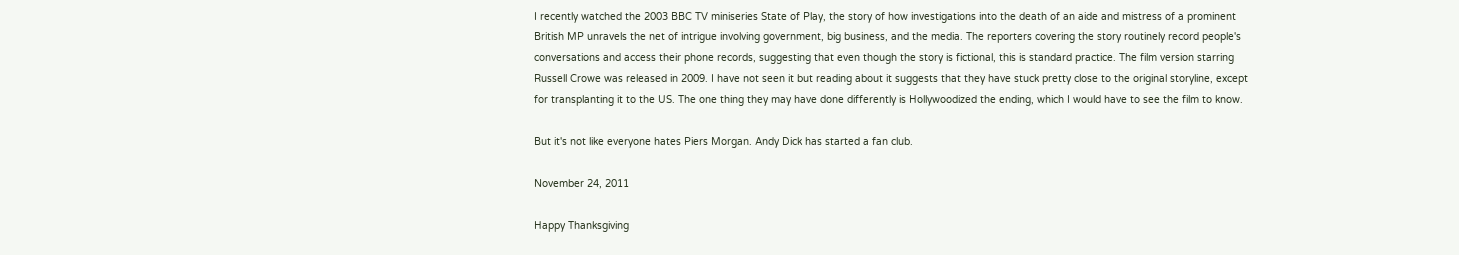I recently watched the 2003 BBC TV miniseries State of Play, the story of how investigations into the death of an aide and mistress of a prominent British MP unravels the net of intrigue involving government, big business, and the media. The reporters covering the story routinely record people's conversations and access their phone records, suggesting that even though the story is fictional, this is standard practice. The film version starring Russell Crowe was released in 2009. I have not seen it but reading about it suggests that they have stuck pretty close to the original storyline, except for transplanting it to the US. The one thing they may have done differently is Hollywoodized the ending, which I would have to see the film to know.

But it's not like everyone hates Piers Morgan. Andy Dick has started a fan club.

November 24, 2011

Happy Thanksgiving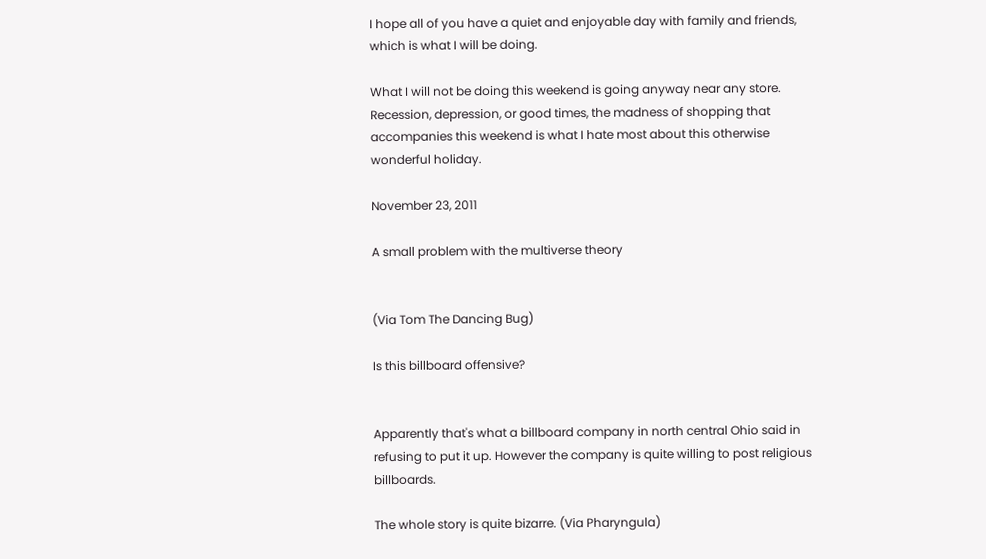I hope all of you have a quiet and enjoyable day with family and friends, which is what I will be doing.

What I will not be doing this weekend is going anyway near any store. Recession, depression, or good times, the madness of shopping that accompanies this weekend is what I hate most about this otherwise wonderful holiday.

November 23, 2011

A small problem with the multiverse theory


(Via Tom The Dancing Bug)

Is this billboard offensive?


Apparently that's what a billboard company in north central Ohio said in refusing to put it up. However the company is quite willing to post religious billboards.

The whole story is quite bizarre. (Via Pharyngula)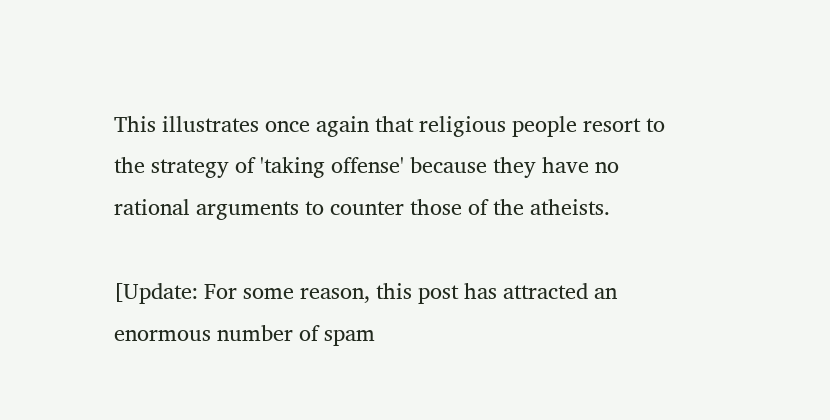This illustrates once again that religious people resort to the strategy of 'taking offense' because they have no rational arguments to counter those of the atheists.

[Update: For some reason, this post has attracted an enormous number of spam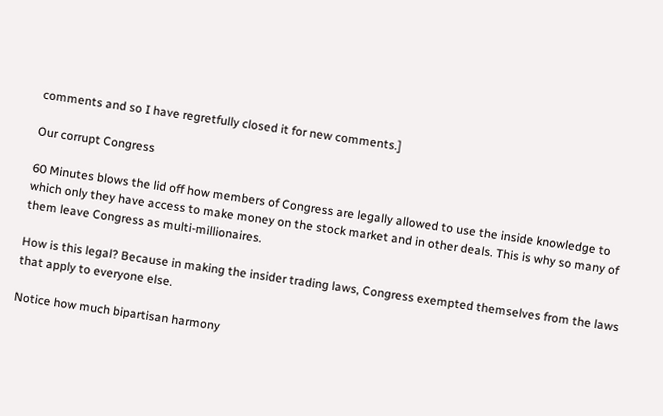comments and so I have regretfully closed it for new comments.]

Our corrupt Congress

60 Minutes blows the lid off how members of Congress are legally allowed to use the inside knowledge to which only they have access to make money on the stock market and in other deals. This is why so many of them leave Congress as multi-millionaires.

How is this legal? Because in making the insider trading laws, Congress exempted themselves from the laws that apply to everyone else.

Notice how much bipartisan harmony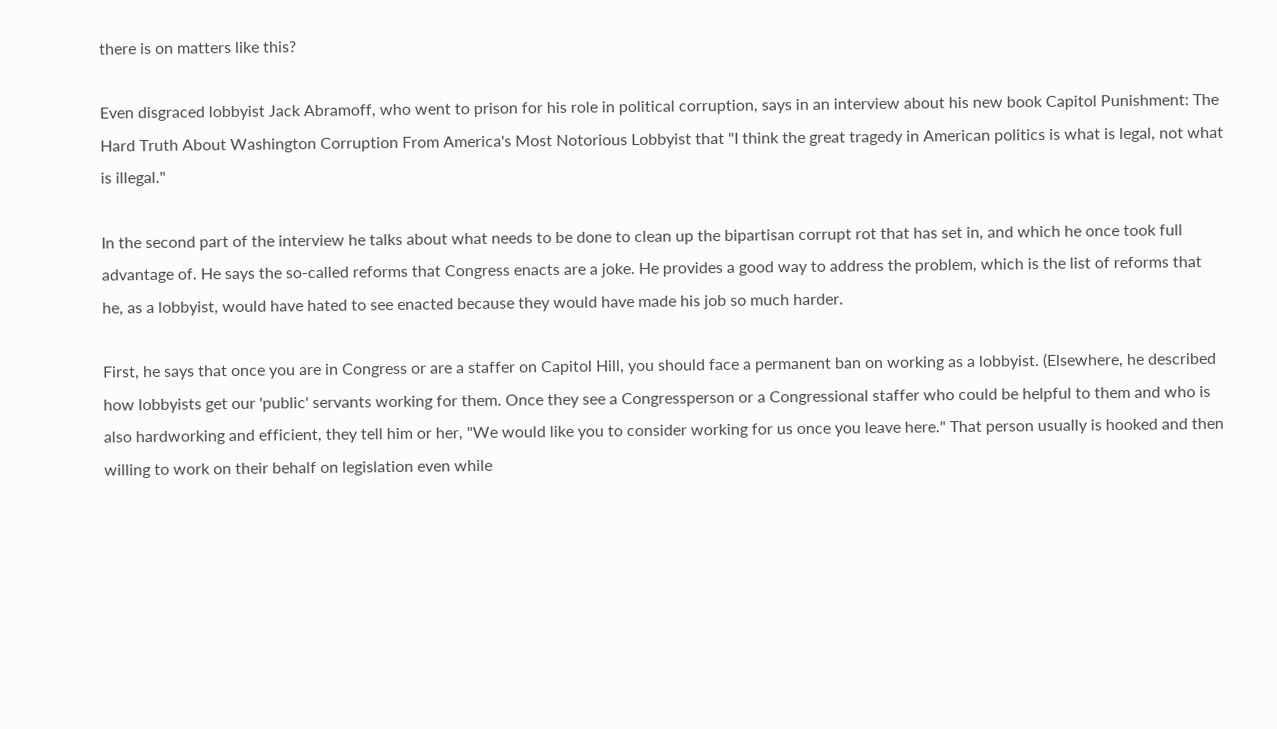there is on matters like this?

Even disgraced lobbyist Jack Abramoff, who went to prison for his role in political corruption, says in an interview about his new book Capitol Punishment: The Hard Truth About Washington Corruption From America's Most Notorious Lobbyist that "I think the great tragedy in American politics is what is legal, not what is illegal."

In the second part of the interview he talks about what needs to be done to clean up the bipartisan corrupt rot that has set in, and which he once took full advantage of. He says the so-called reforms that Congress enacts are a joke. He provides a good way to address the problem, which is the list of reforms that he, as a lobbyist, would have hated to see enacted because they would have made his job so much harder.

First, he says that once you are in Congress or are a staffer on Capitol Hill, you should face a permanent ban on working as a lobbyist. (Elsewhere, he described how lobbyists get our 'public' servants working for them. Once they see a Congressperson or a Congressional staffer who could be helpful to them and who is also hardworking and efficient, they tell him or her, "We would like you to consider working for us once you leave here." That person usually is hooked and then willing to work on their behalf on legislation even while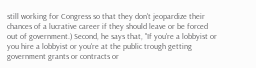still working for Congress so that they don't jeopardize their chances of a lucrative career if they should leave or be forced out of government.) Second, he says that, "If you're a lobbyist or you hire a lobbyist or you're at the public trough getting government grants or contracts or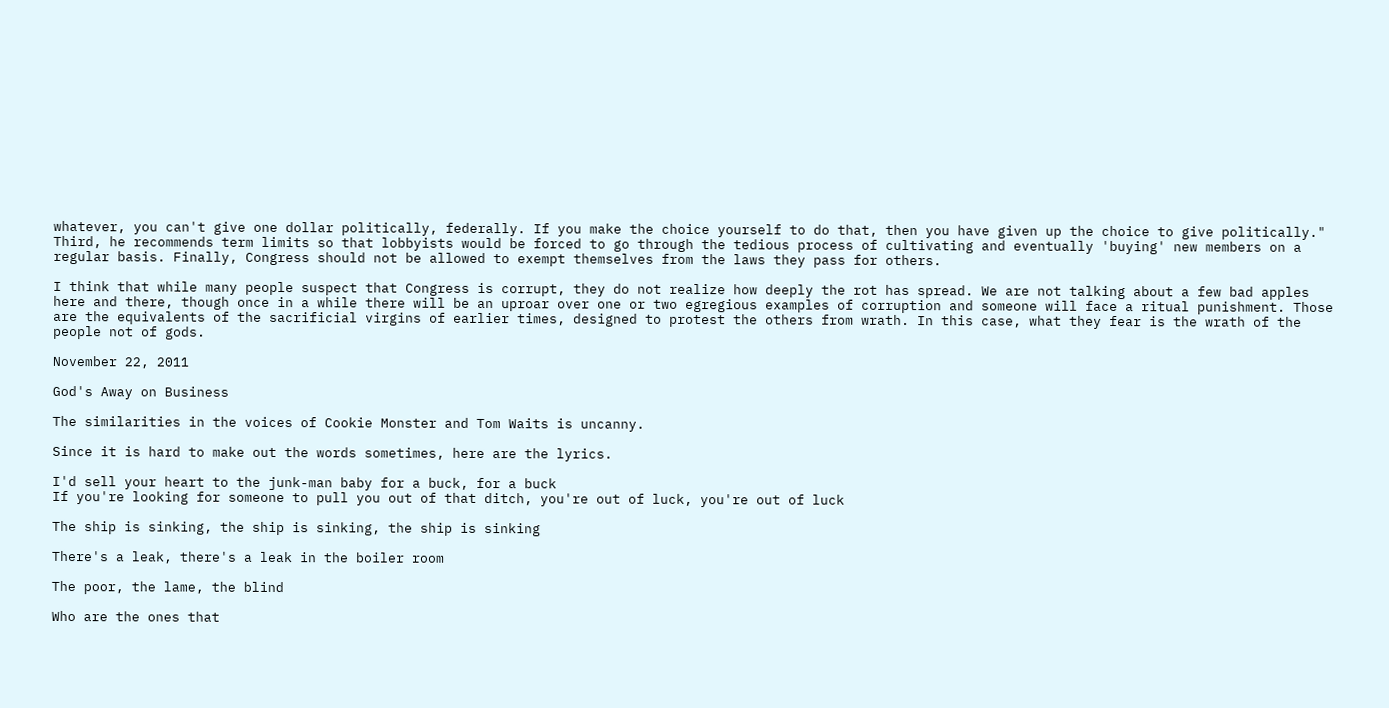whatever, you can't give one dollar politically, federally. If you make the choice yourself to do that, then you have given up the choice to give politically." Third, he recommends term limits so that lobbyists would be forced to go through the tedious process of cultivating and eventually 'buying' new members on a regular basis. Finally, Congress should not be allowed to exempt themselves from the laws they pass for others.

I think that while many people suspect that Congress is corrupt, they do not realize how deeply the rot has spread. We are not talking about a few bad apples here and there, though once in a while there will be an uproar over one or two egregious examples of corruption and someone will face a ritual punishment. Those are the equivalents of the sacrificial virgins of earlier times, designed to protest the others from wrath. In this case, what they fear is the wrath of the people not of gods.

November 22, 2011

God's Away on Business

The similarities in the voices of Cookie Monster and Tom Waits is uncanny.

Since it is hard to make out the words sometimes, here are the lyrics.

I'd sell your heart to the junk-man baby for a buck, for a buck
If you're looking for someone to pull you out of that ditch, you're out of luck, you're out of luck

The ship is sinking, the ship is sinking, the ship is sinking

There's a leak, there's a leak in the boiler room

The poor, the lame, the blind

Who are the ones that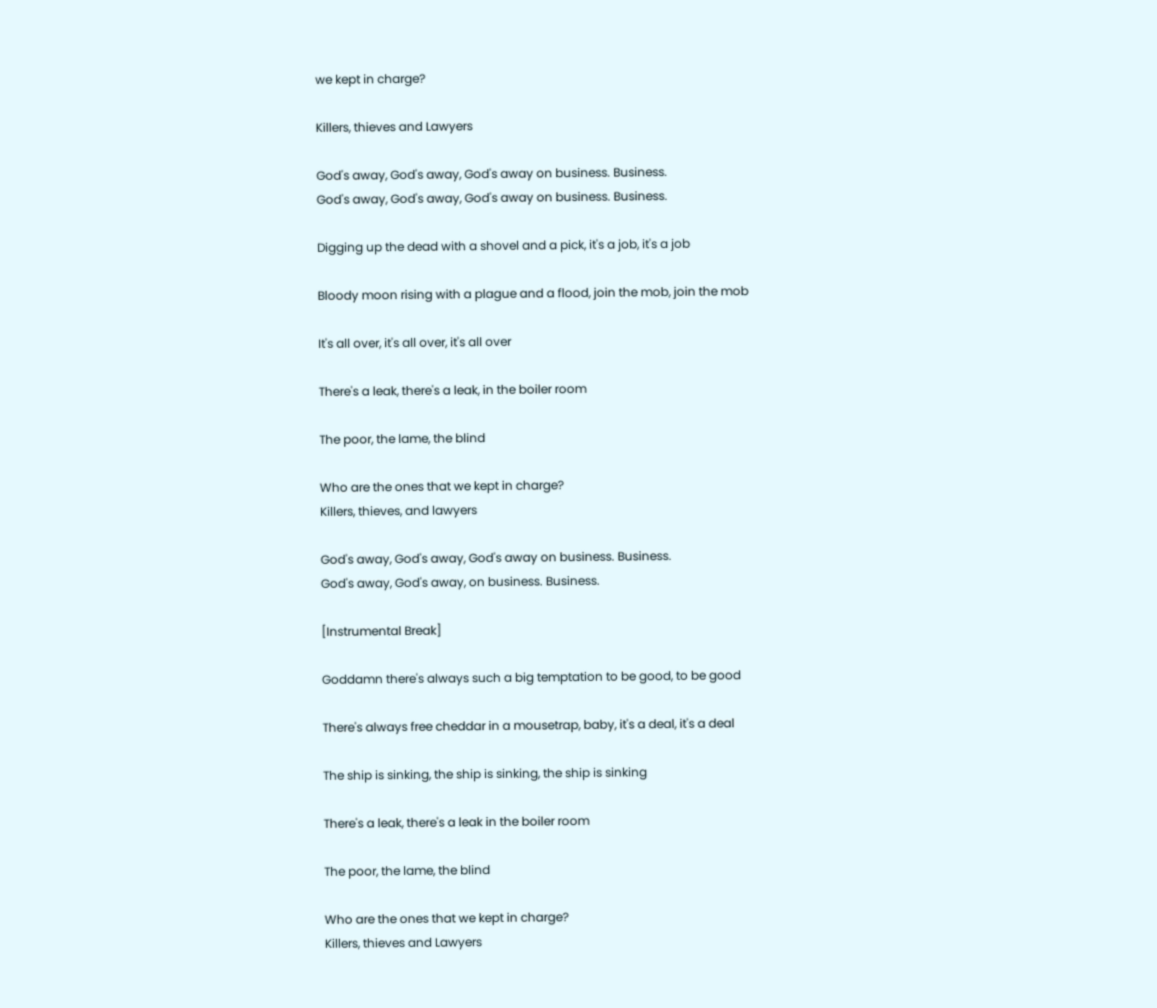we kept in charge?

Killers, thieves and Lawyers

God's away, God's away, God's away on business. Business.
God's away, God's away, God's away on business. Business.

Digging up the dead with a shovel and a pick, it's a job, it's a job

Bloody moon rising with a plague and a flood, join the mob, join the mob

It's all over, it's all over, it's all over

There's a leak, there's a leak, in the boiler room

The poor, the lame, the blind

Who are the ones that we kept in charge?
Killers, thieves, and lawyers

God's away, God's away, God's away on business. Business.
God's away, God's away, on business. Business.

[Instrumental Break]

Goddamn there's always such a big temptation to be good, to be good

There's always free cheddar in a mousetrap, baby, it's a deal, it's a deal

The ship is sinking, the ship is sinking, the ship is sinking

There's a leak, there's a leak in the boiler room

The poor, the lame, the blind

Who are the ones that we kept in charge?
Killers, thieves and Lawyers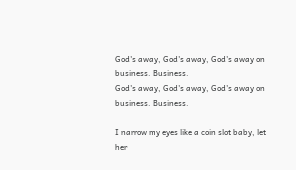God's away, God's away, God's away on business. Business.
God's away, God's away, God's away on business. Business.

I narrow my eyes like a coin slot baby, let her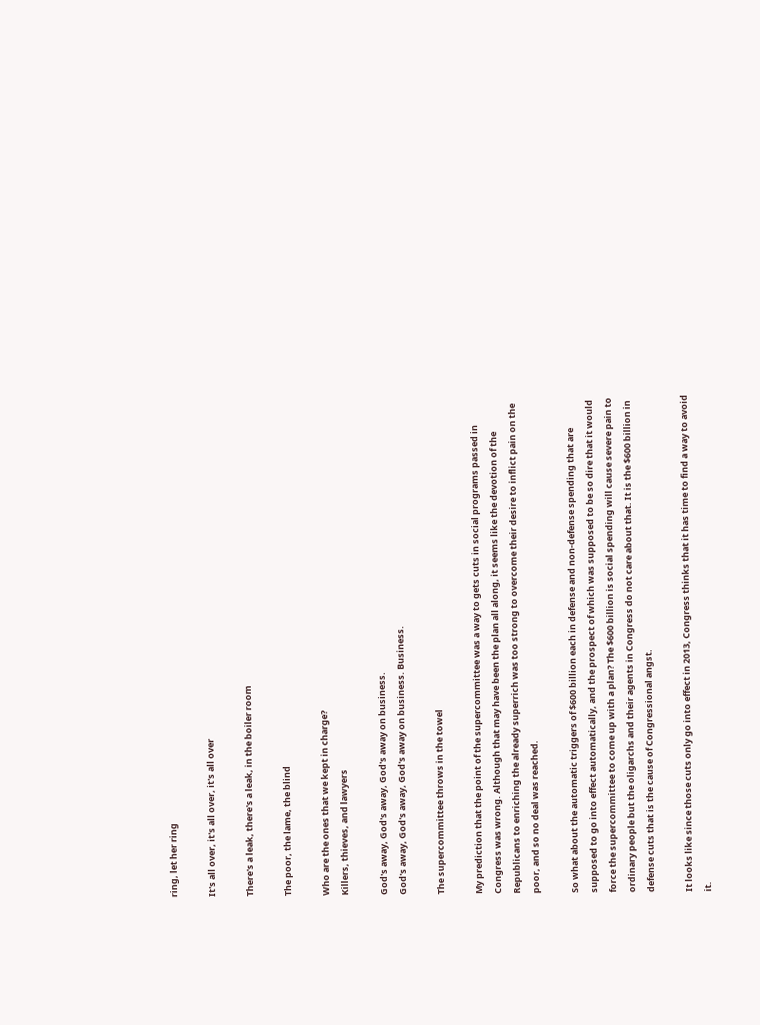ring, let her ring

It's all over, it's all over, it's all over

There's a leak, there's a leak, in the boiler room

The poor, the lame, the blind

Who are the ones that we kept in charge?
Killers, thieves, and lawyers

God's away, God's away, God's away on business.
God's away, God's away, God's away on business. Business.

The supercommittee throws in the towel

My prediction that the point of the supercommittee was a way to gets cuts in social programs passed in Congress was wrong. Although that may have been the plan all along, it seems like the devotion of the Republicans to enriching the already superrich was too strong to overcome their desire to inflict pain on the poor, and so no deal was reached.

So what about the automatic triggers of $600 billion each in defense and non-defense spending that are supposed to go into effect automatically, and the prospect of which was supposed to be so dire that it would force the supercommittee to come up with a plan? The $600 billion is social spending will cause severe pain to ordinary people but the oligarchs and their agents in Congress do not care about that. It is the $600 billion in defense cuts that is the cause of Congressional angst.

It looks like since those cuts only go into effect in 2013, Congress thinks that it has time to find a way to avoid it.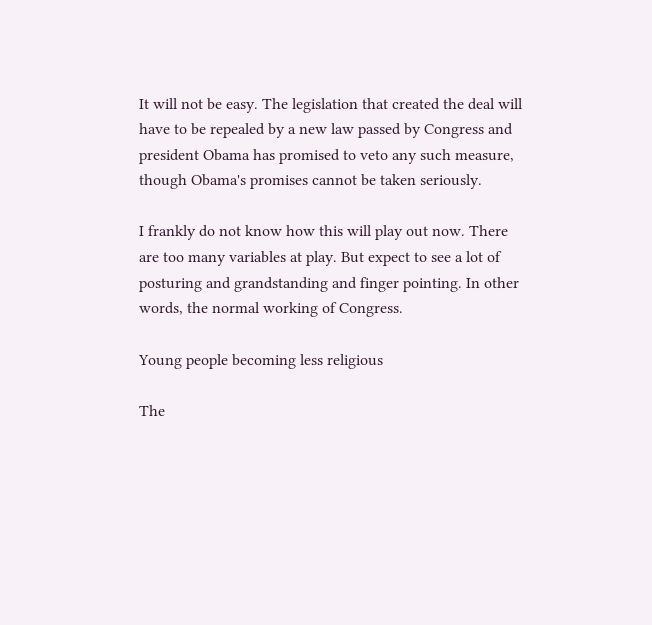It will not be easy. The legislation that created the deal will have to be repealed by a new law passed by Congress and president Obama has promised to veto any such measure, though Obama's promises cannot be taken seriously.

I frankly do not know how this will play out now. There are too many variables at play. But expect to see a lot of posturing and grandstanding and finger pointing. In other words, the normal working of Congress.

Young people becoming less religious

The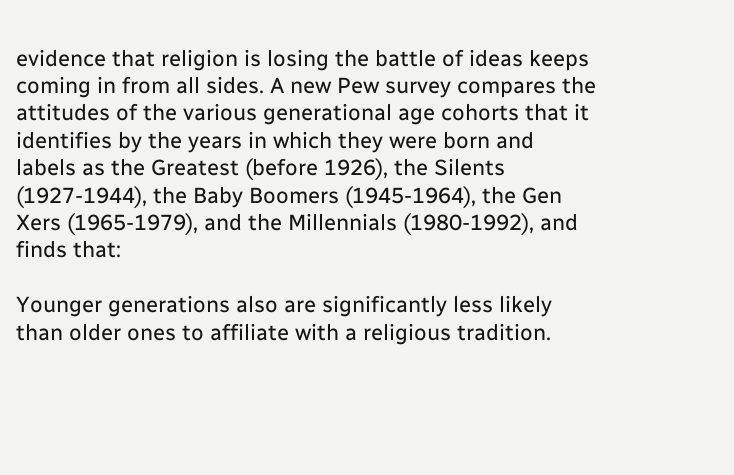evidence that religion is losing the battle of ideas keeps coming in from all sides. A new Pew survey compares the attitudes of the various generational age cohorts that it identifies by the years in which they were born and labels as the Greatest (before 1926), the Silents (1927-1944), the Baby Boomers (1945-1964), the Gen Xers (1965-1979), and the Millennials (1980-1992), and finds that:

Younger generations also are significantly less likely than older ones to affiliate with a religious tradition.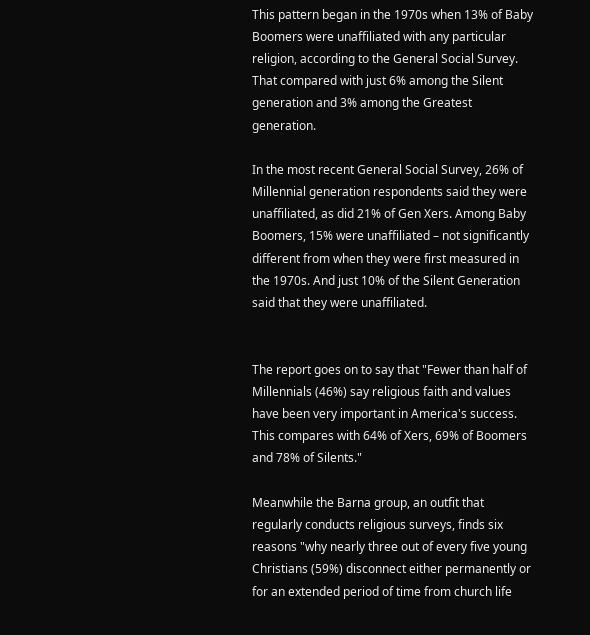This pattern began in the 1970s when 13% of Baby Boomers were unaffiliated with any particular religion, according to the General Social Survey. That compared with just 6% among the Silent generation and 3% among the Greatest generation.

In the most recent General Social Survey, 26% of Millennial generation respondents said they were unaffiliated, as did 21% of Gen Xers. Among Baby Boomers, 15% were unaffiliated – not significantly different from when they were first measured in the 1970s. And just 10% of the Silent Generation said that they were unaffiliated.


The report goes on to say that "Fewer than half of Millennials (46%) say religious faith and values have been very important in America's success. This compares with 64% of Xers, 69% of Boomers and 78% of Silents."

Meanwhile the Barna group, an outfit that regularly conducts religious surveys, finds six reasons "why nearly three out of every five young Christians (59%) disconnect either permanently or for an extended period of time from church life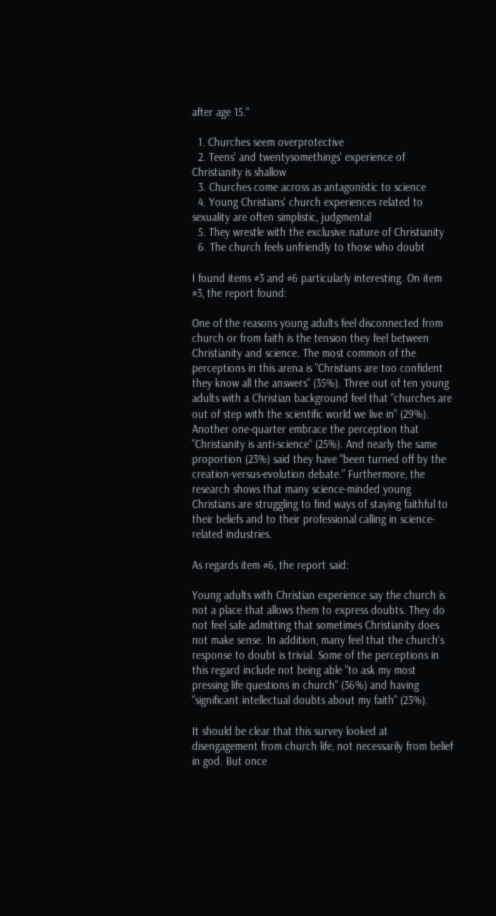after age 15."

  1. Churches seem overprotective
  2. Teens' and twentysomethings' experience of Christianity is shallow
  3. Churches come across as antagonistic to science
  4. Young Christians' church experiences related to sexuality are often simplistic, judgmental
  5. They wrestle with the exclusive nature of Christianity
  6. The church feels unfriendly to those who doubt

I found items #3 and #6 particularly interesting. On item #3, the report found:

One of the reasons young adults feel disconnected from church or from faith is the tension they feel between Christianity and science. The most common of the perceptions in this arena is "Christians are too confident they know all the answers" (35%). Three out of ten young adults with a Christian background feel that "churches are out of step with the scientific world we live in" (29%). Another one-quarter embrace the perception that "Christianity is anti-science" (25%). And nearly the same proportion (23%) said they have "been turned off by the creation-versus-evolution debate." Furthermore, the research shows that many science-minded young Christians are struggling to find ways of staying faithful to their beliefs and to their professional calling in science-related industries.

As regards item #6, the report said:

Young adults with Christian experience say the church is not a place that allows them to express doubts. They do not feel safe admitting that sometimes Christianity does not make sense. In addition, many feel that the church's response to doubt is trivial. Some of the perceptions in this regard include not being able "to ask my most pressing life questions in church" (36%) and having "significant intellectual doubts about my faith" (23%).

It should be clear that this survey looked at disengagement from church life, not necessarily from belief in god. But once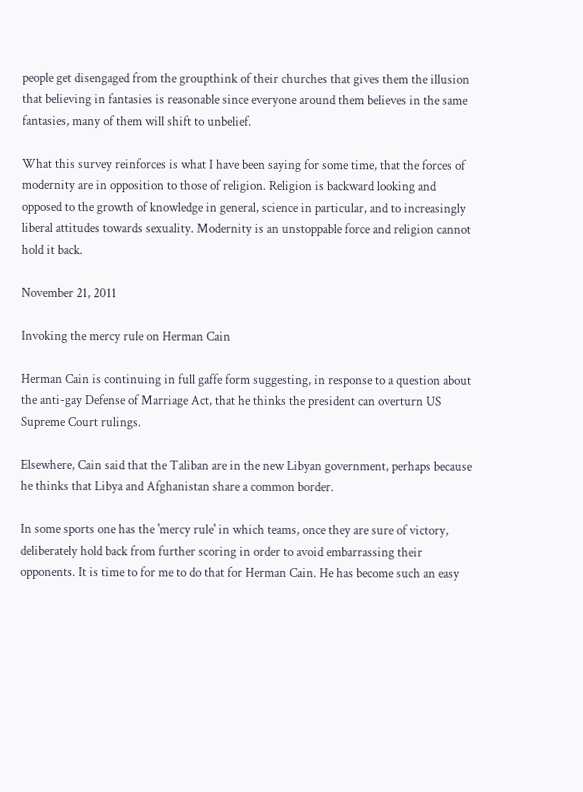people get disengaged from the groupthink of their churches that gives them the illusion that believing in fantasies is reasonable since everyone around them believes in the same fantasies, many of them will shift to unbelief.

What this survey reinforces is what I have been saying for some time, that the forces of modernity are in opposition to those of religion. Religion is backward looking and opposed to the growth of knowledge in general, science in particular, and to increasingly liberal attitudes towards sexuality. Modernity is an unstoppable force and religion cannot hold it back.

November 21, 2011

Invoking the mercy rule on Herman Cain

Herman Cain is continuing in full gaffe form suggesting, in response to a question about the anti-gay Defense of Marriage Act, that he thinks the president can overturn US Supreme Court rulings.

Elsewhere, Cain said that the Taliban are in the new Libyan government, perhaps because he thinks that Libya and Afghanistan share a common border.

In some sports one has the 'mercy rule' in which teams, once they are sure of victory, deliberately hold back from further scoring in order to avoid embarrassing their opponents. It is time to for me to do that for Herman Cain. He has become such an easy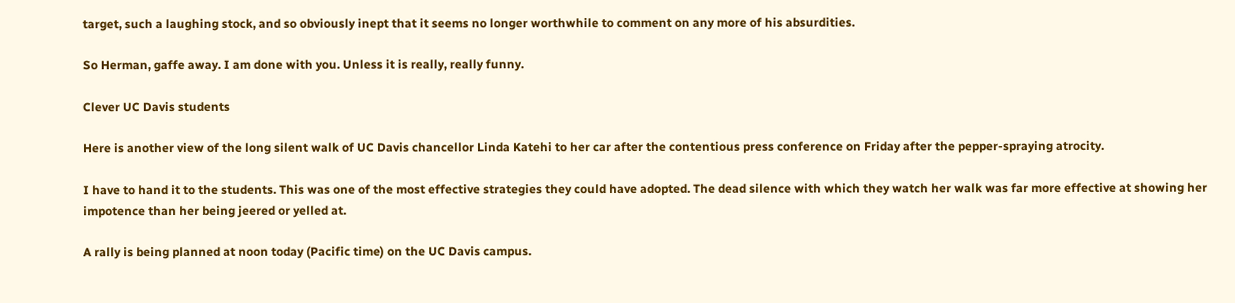target, such a laughing stock, and so obviously inept that it seems no longer worthwhile to comment on any more of his absurdities.

So Herman, gaffe away. I am done with you. Unless it is really, really funny.

Clever UC Davis students

Here is another view of the long silent walk of UC Davis chancellor Linda Katehi to her car after the contentious press conference on Friday after the pepper-spraying atrocity.

I have to hand it to the students. This was one of the most effective strategies they could have adopted. The dead silence with which they watch her walk was far more effective at showing her impotence than her being jeered or yelled at.

A rally is being planned at noon today (Pacific time) on the UC Davis campus.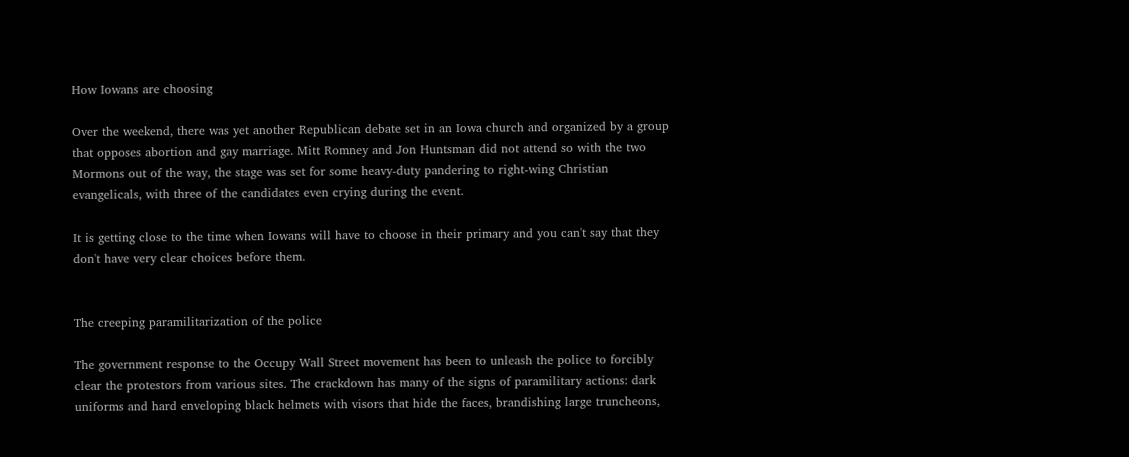How Iowans are choosing

Over the weekend, there was yet another Republican debate set in an Iowa church and organized by a group that opposes abortion and gay marriage. Mitt Romney and Jon Huntsman did not attend so with the two Mormons out of the way, the stage was set for some heavy-duty pandering to right-wing Christian evangelicals, with three of the candidates even crying during the event.

It is getting close to the time when Iowans will have to choose in their primary and you can't say that they don't have very clear choices before them.


The creeping paramilitarization of the police

The government response to the Occupy Wall Street movement has been to unleash the police to forcibly clear the protestors from various sites. The crackdown has many of the signs of paramilitary actions: dark uniforms and hard enveloping black helmets with visors that hide the faces, brandishing large truncheons,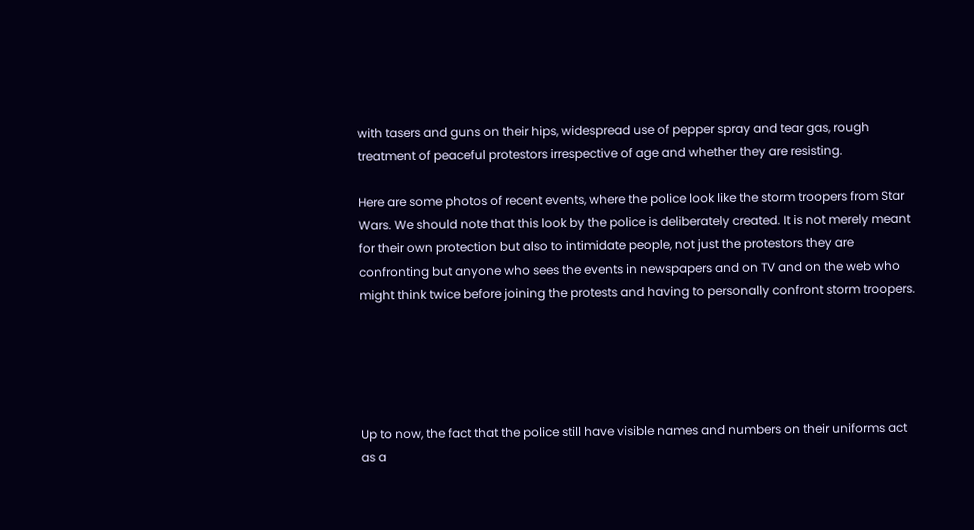with tasers and guns on their hips, widespread use of pepper spray and tear gas, rough treatment of peaceful protestors irrespective of age and whether they are resisting.

Here are some photos of recent events, where the police look like the storm troopers from Star Wars. We should note that this look by the police is deliberately created. It is not merely meant for their own protection but also to intimidate people, not just the protestors they are confronting but anyone who sees the events in newspapers and on TV and on the web who might think twice before joining the protests and having to personally confront storm troopers.





Up to now, the fact that the police still have visible names and numbers on their uniforms act as a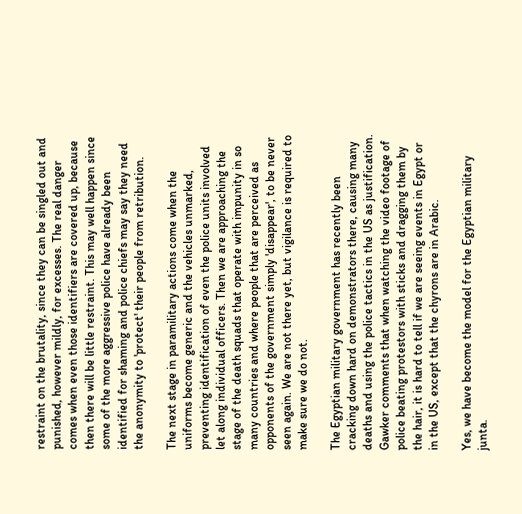restraint on the brutality, since they can be singled out and punished, however mildly, for excesses. The real danger comes when even those identifiers are covered up, because then there will be little restraint. This may well happen since some of the more aggressive police have already been identified for shaming and police chiefs may say they need the anonymity to 'protect' their people from retribution.

The next stage in paramilitary actions come when the uniforms become generic and the vehicles unmarked, preventing identification of even the police units involved let along individual officers. Then we are approaching the stage of the death squads that operate with impunity in so many countries and where people that are perceived as opponents of the government simply 'disappear', to be never seen again. We are not there yet, but vigilance is required to make sure we do not.

The Egyptian military government has recently been cracking down hard on demonstrators there, causing many deaths and using the police tactics in the US as justification. Gawker comments that when watching the video footage of police beating protestors with sticks and dragging them by the hair, it is hard to tell if we are seeing events in Egypt or in the US, except that the chyrons are in Arabic.

Yes, we have become the model for the Egyptian military junta.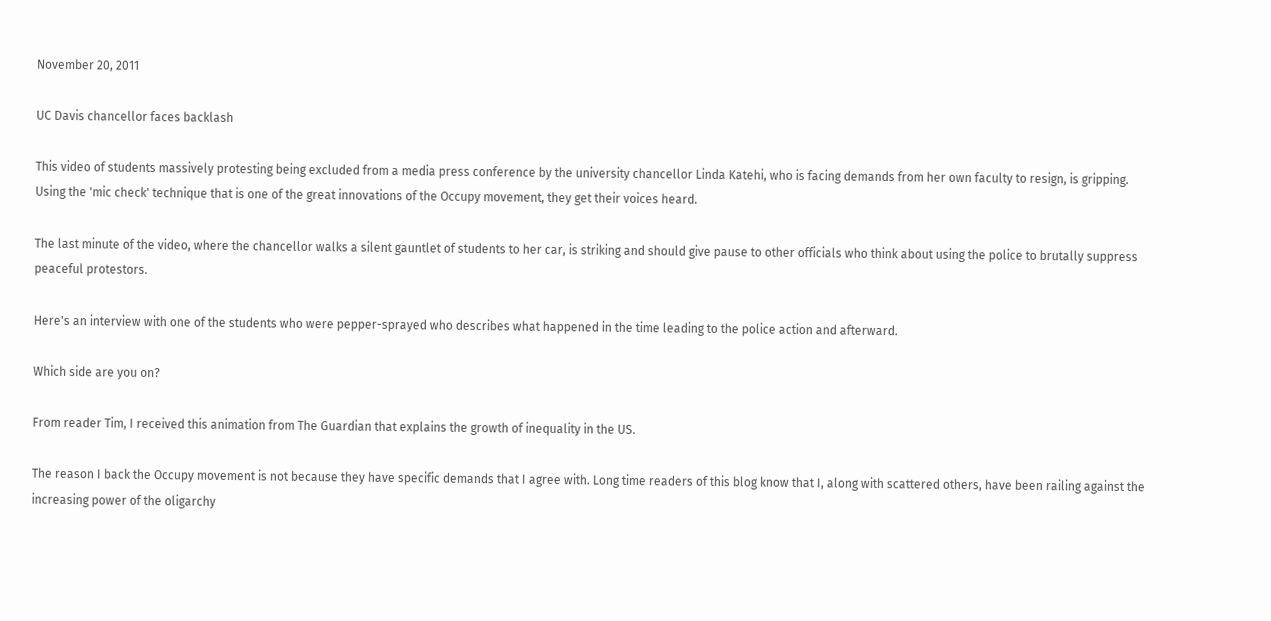November 20, 2011

UC Davis chancellor faces backlash

This video of students massively protesting being excluded from a media press conference by the university chancellor Linda Katehi, who is facing demands from her own faculty to resign, is gripping. Using the 'mic check' technique that is one of the great innovations of the Occupy movement, they get their voices heard.

The last minute of the video, where the chancellor walks a silent gauntlet of students to her car, is striking and should give pause to other officials who think about using the police to brutally suppress peaceful protestors.

Here's an interview with one of the students who were pepper-sprayed who describes what happened in the time leading to the police action and afterward.

Which side are you on?

From reader Tim, I received this animation from The Guardian that explains the growth of inequality in the US.

The reason I back the Occupy movement is not because they have specific demands that I agree with. Long time readers of this blog know that I, along with scattered others, have been railing against the increasing power of the oligarchy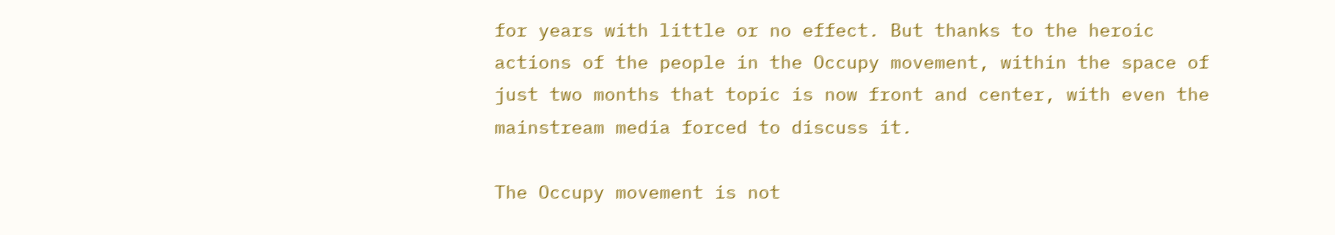for years with little or no effect. But thanks to the heroic actions of the people in the Occupy movement, within the space of just two months that topic is now front and center, with even the mainstream media forced to discuss it.

The Occupy movement is not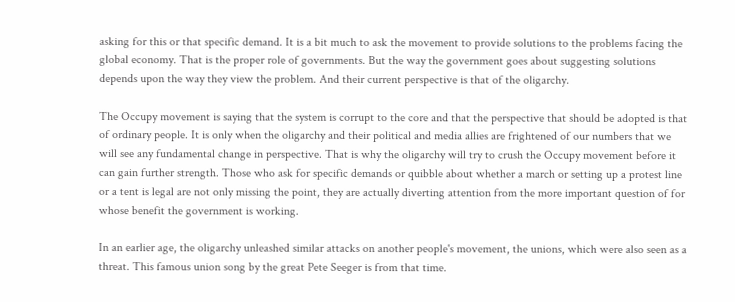asking for this or that specific demand. It is a bit much to ask the movement to provide solutions to the problems facing the global economy. That is the proper role of governments. But the way the government goes about suggesting solutions depends upon the way they view the problem. And their current perspective is that of the oligarchy.

The Occupy movement is saying that the system is corrupt to the core and that the perspective that should be adopted is that of ordinary people. It is only when the oligarchy and their political and media allies are frightened of our numbers that we will see any fundamental change in perspective. That is why the oligarchy will try to crush the Occupy movement before it can gain further strength. Those who ask for specific demands or quibble about whether a march or setting up a protest line or a tent is legal are not only missing the point, they are actually diverting attention from the more important question of for whose benefit the government is working.

In an earlier age, the oligarchy unleashed similar attacks on another people's movement, the unions, which were also seen as a threat. This famous union song by the great Pete Seeger is from that time.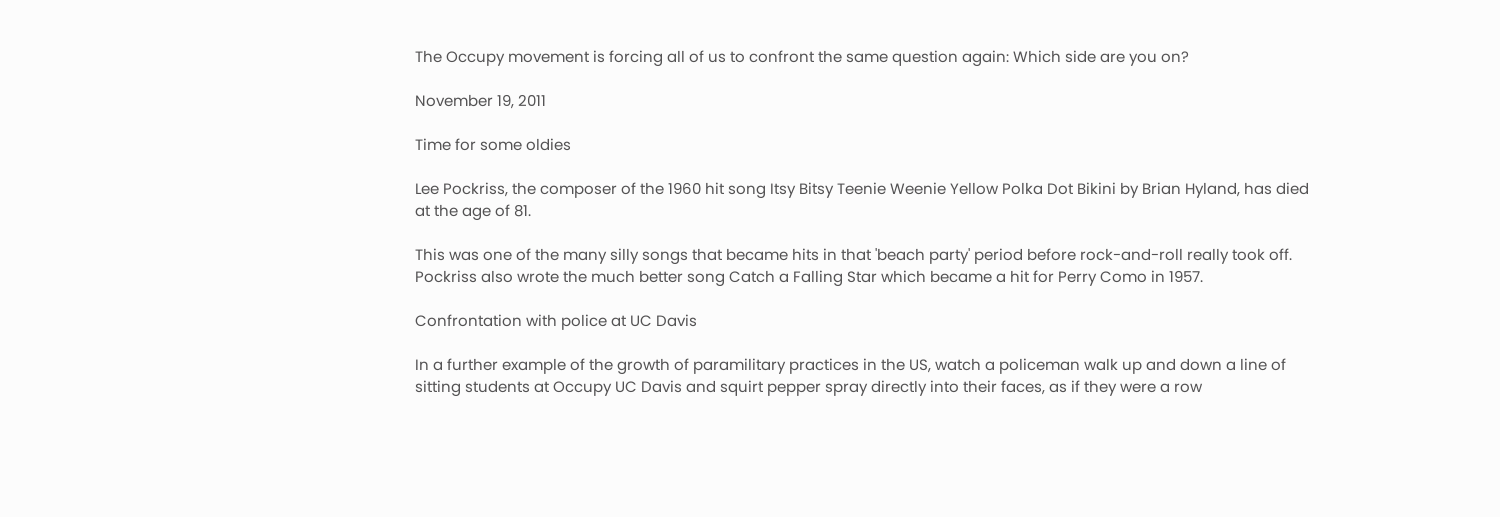The Occupy movement is forcing all of us to confront the same question again: Which side are you on?

November 19, 2011

Time for some oldies

Lee Pockriss, the composer of the 1960 hit song Itsy Bitsy Teenie Weenie Yellow Polka Dot Bikini by Brian Hyland, has died at the age of 81.

This was one of the many silly songs that became hits in that 'beach party' period before rock-and-roll really took off. Pockriss also wrote the much better song Catch a Falling Star which became a hit for Perry Como in 1957.

Confrontation with police at UC Davis

In a further example of the growth of paramilitary practices in the US, watch a policeman walk up and down a line of sitting students at Occupy UC Davis and squirt pepper spray directly into their faces, as if they were a row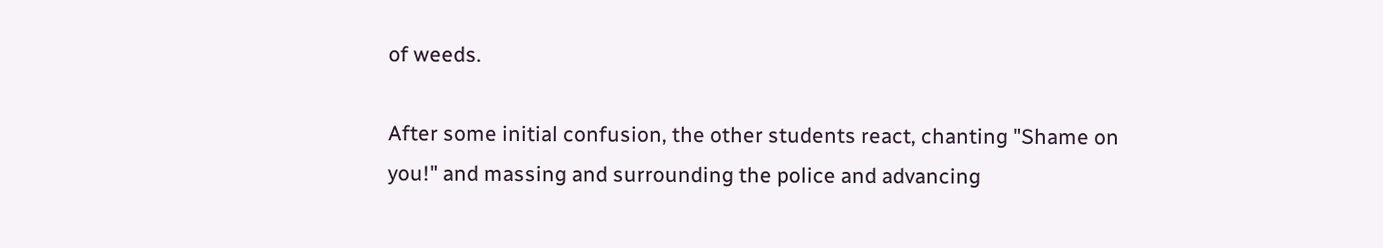of weeds.

After some initial confusion, the other students react, chanting "Shame on you!" and massing and surrounding the police and advancing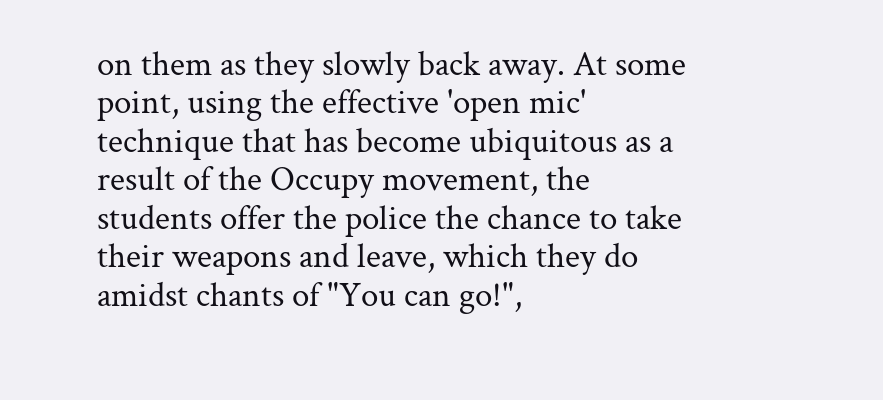on them as they slowly back away. At some point, using the effective 'open mic' technique that has become ubiquitous as a result of the Occupy movement, the students offer the police the chance to take their weapons and leave, which they do amidst chants of "You can go!",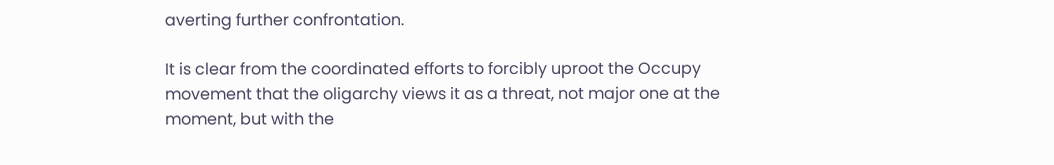averting further confrontation.

It is clear from the coordinated efforts to forcibly uproot the Occupy movement that the oligarchy views it as a threat, not major one at the moment, but with the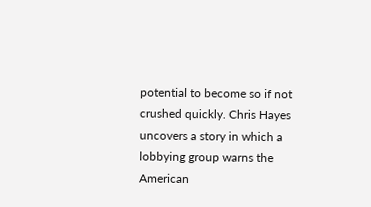potential to become so if not crushed quickly. Chris Hayes uncovers a story in which a lobbying group warns the American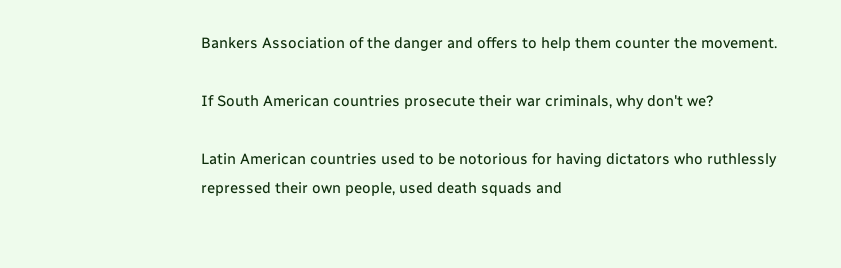Bankers Association of the danger and offers to help them counter the movement.

If South American countries prosecute their war criminals, why don't we?

Latin American countries used to be notorious for having dictators who ruthlessly repressed their own people, used death squads and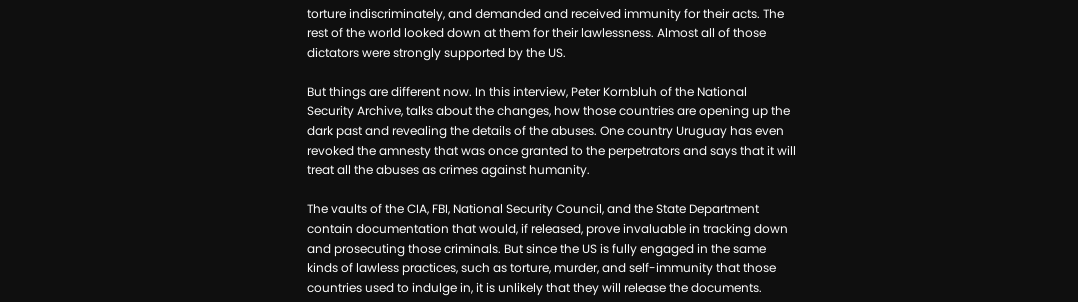torture indiscriminately, and demanded and received immunity for their acts. The rest of the world looked down at them for their lawlessness. Almost all of those dictators were strongly supported by the US.

But things are different now. In this interview, Peter Kornbluh of the National Security Archive, talks about the changes, how those countries are opening up the dark past and revealing the details of the abuses. One country Uruguay has even revoked the amnesty that was once granted to the perpetrators and says that it will treat all the abuses as crimes against humanity.

The vaults of the CIA, FBI, National Security Council, and the State Department contain documentation that would, if released, prove invaluable in tracking down and prosecuting those criminals. But since the US is fully engaged in the same kinds of lawless practices, such as torture, murder, and self-immunity that those countries used to indulge in, it is unlikely that they will release the documents.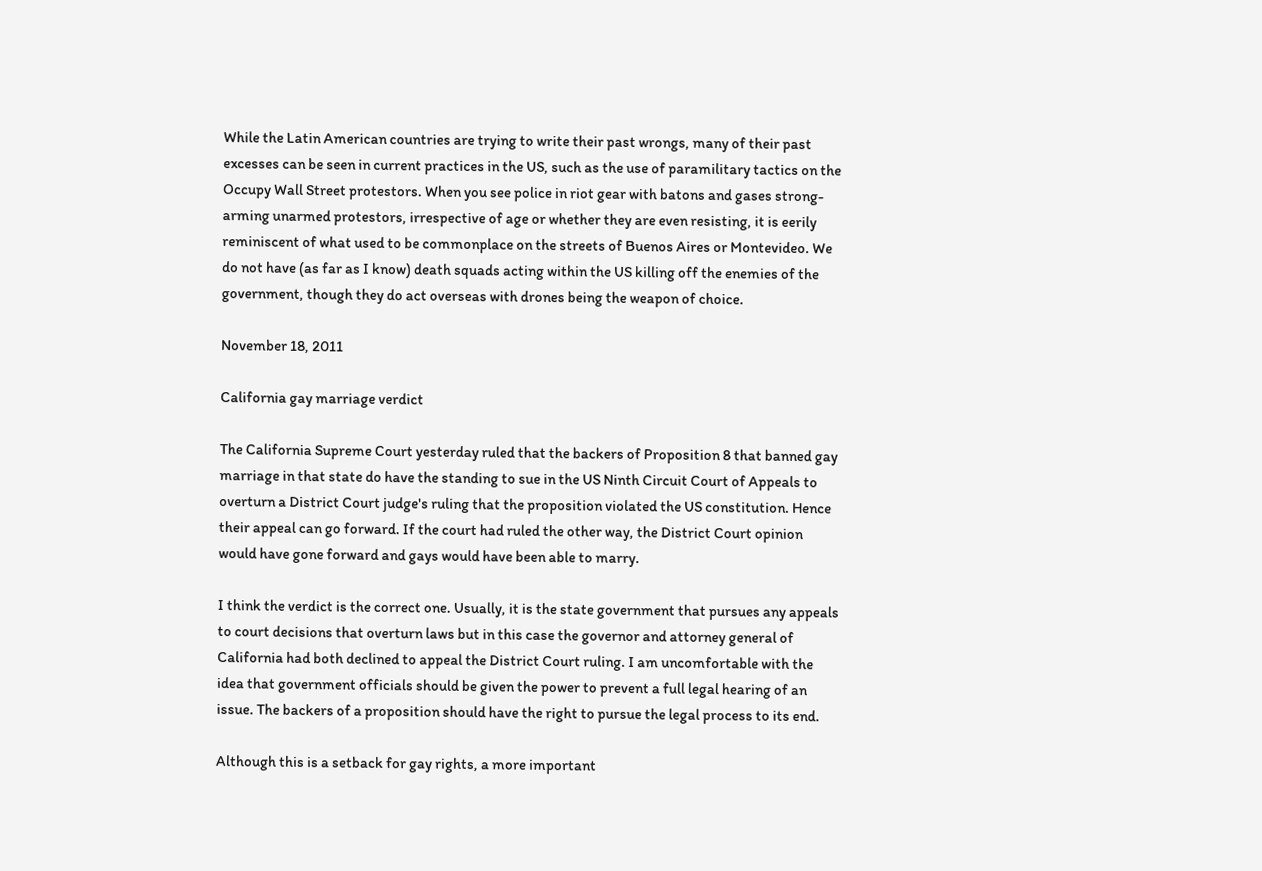While the Latin American countries are trying to write their past wrongs, many of their past excesses can be seen in current practices in the US, such as the use of paramilitary tactics on the Occupy Wall Street protestors. When you see police in riot gear with batons and gases strong-arming unarmed protestors, irrespective of age or whether they are even resisting, it is eerily reminiscent of what used to be commonplace on the streets of Buenos Aires or Montevideo. We do not have (as far as I know) death squads acting within the US killing off the enemies of the government, though they do act overseas with drones being the weapon of choice.

November 18, 2011

California gay marriage verdict

The California Supreme Court yesterday ruled that the backers of Proposition 8 that banned gay marriage in that state do have the standing to sue in the US Ninth Circuit Court of Appeals to overturn a District Court judge's ruling that the proposition violated the US constitution. Hence their appeal can go forward. If the court had ruled the other way, the District Court opinion would have gone forward and gays would have been able to marry.

I think the verdict is the correct one. Usually, it is the state government that pursues any appeals to court decisions that overturn laws but in this case the governor and attorney general of California had both declined to appeal the District Court ruling. I am uncomfortable with the idea that government officials should be given the power to prevent a full legal hearing of an issue. The backers of a proposition should have the right to pursue the legal process to its end.

Although this is a setback for gay rights, a more important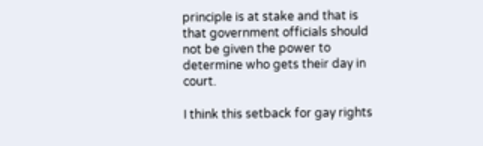principle is at stake and that is that government officials should not be given the power to determine who gets their day in court.

I think this setback for gay rights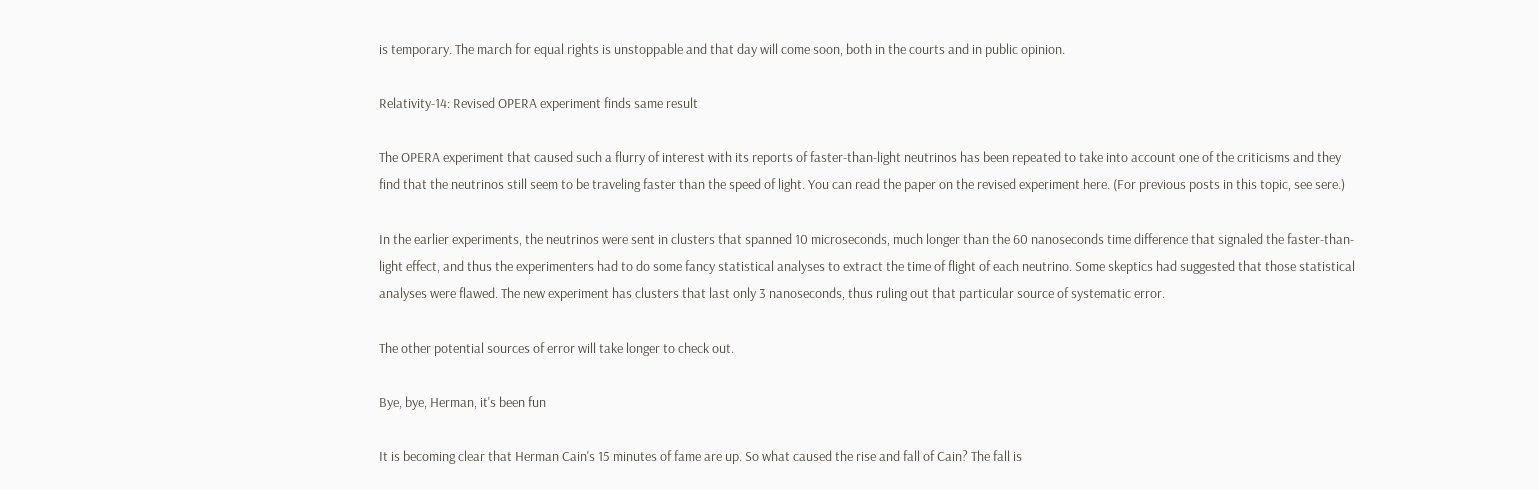is temporary. The march for equal rights is unstoppable and that day will come soon, both in the courts and in public opinion.

Relativity-14: Revised OPERA experiment finds same result

The OPERA experiment that caused such a flurry of interest with its reports of faster-than-light neutrinos has been repeated to take into account one of the criticisms and they find that the neutrinos still seem to be traveling faster than the speed of light. You can read the paper on the revised experiment here. (For previous posts in this topic, see sere.)

In the earlier experiments, the neutrinos were sent in clusters that spanned 10 microseconds, much longer than the 60 nanoseconds time difference that signaled the faster-than-light effect, and thus the experimenters had to do some fancy statistical analyses to extract the time of flight of each neutrino. Some skeptics had suggested that those statistical analyses were flawed. The new experiment has clusters that last only 3 nanoseconds, thus ruling out that particular source of systematic error.

The other potential sources of error will take longer to check out.

Bye, bye, Herman, it's been fun

It is becoming clear that Herman Cain's 15 minutes of fame are up. So what caused the rise and fall of Cain? The fall is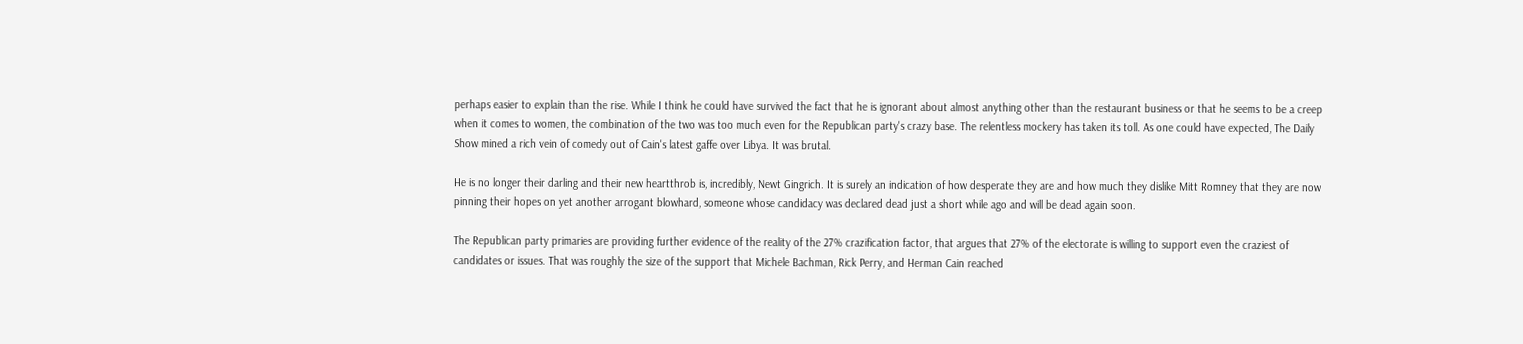perhaps easier to explain than the rise. While I think he could have survived the fact that he is ignorant about almost anything other than the restaurant business or that he seems to be a creep when it comes to women, the combination of the two was too much even for the Republican party's crazy base. The relentless mockery has taken its toll. As one could have expected, The Daily Show mined a rich vein of comedy out of Cain's latest gaffe over Libya. It was brutal.

He is no longer their darling and their new heartthrob is, incredibly, Newt Gingrich. It is surely an indication of how desperate they are and how much they dislike Mitt Romney that they are now pinning their hopes on yet another arrogant blowhard, someone whose candidacy was declared dead just a short while ago and will be dead again soon.

The Republican party primaries are providing further evidence of the reality of the 27% crazification factor, that argues that 27% of the electorate is willing to support even the craziest of candidates or issues. That was roughly the size of the support that Michele Bachman, Rick Perry, and Herman Cain reached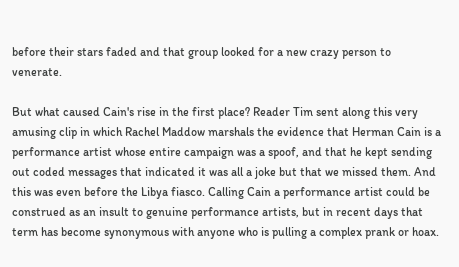before their stars faded and that group looked for a new crazy person to venerate.

But what caused Cain's rise in the first place? Reader Tim sent along this very amusing clip in which Rachel Maddow marshals the evidence that Herman Cain is a performance artist whose entire campaign was a spoof, and that he kept sending out coded messages that indicated it was all a joke but that we missed them. And this was even before the Libya fiasco. Calling Cain a performance artist could be construed as an insult to genuine performance artists, but in recent days that term has become synonymous with anyone who is pulling a complex prank or hoax.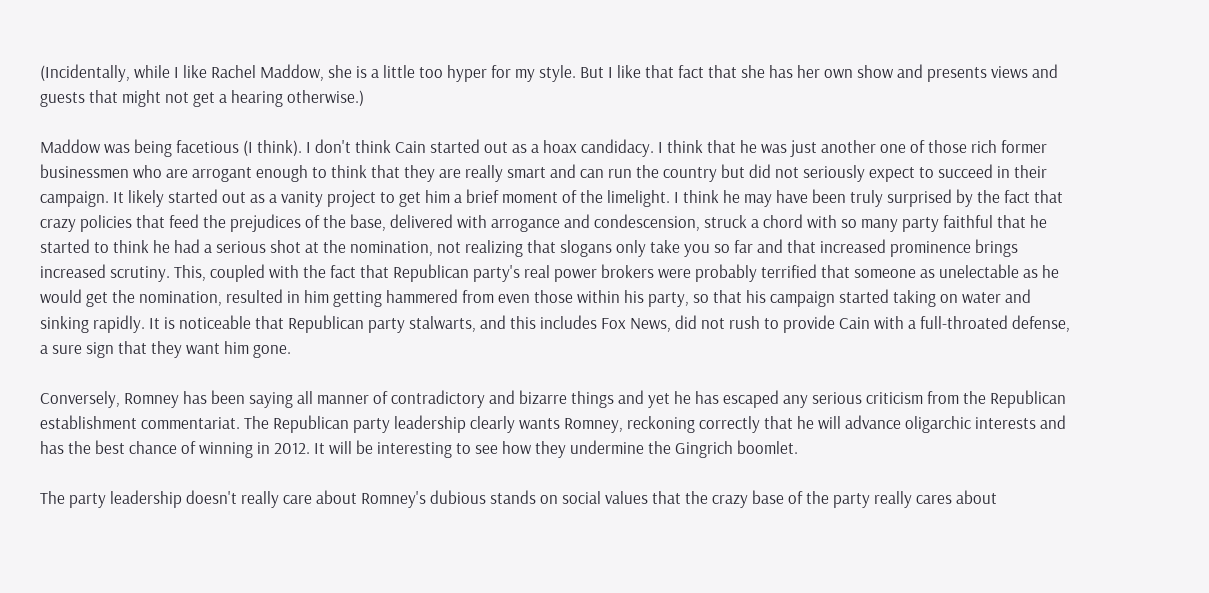(Incidentally, while I like Rachel Maddow, she is a little too hyper for my style. But I like that fact that she has her own show and presents views and guests that might not get a hearing otherwise.)

Maddow was being facetious (I think). I don't think Cain started out as a hoax candidacy. I think that he was just another one of those rich former businessmen who are arrogant enough to think that they are really smart and can run the country but did not seriously expect to succeed in their campaign. It likely started out as a vanity project to get him a brief moment of the limelight. I think he may have been truly surprised by the fact that crazy policies that feed the prejudices of the base, delivered with arrogance and condescension, struck a chord with so many party faithful that he started to think he had a serious shot at the nomination, not realizing that slogans only take you so far and that increased prominence brings increased scrutiny. This, coupled with the fact that Republican party's real power brokers were probably terrified that someone as unelectable as he would get the nomination, resulted in him getting hammered from even those within his party, so that his campaign started taking on water and sinking rapidly. It is noticeable that Republican party stalwarts, and this includes Fox News, did not rush to provide Cain with a full-throated defense, a sure sign that they want him gone.

Conversely, Romney has been saying all manner of contradictory and bizarre things and yet he has escaped any serious criticism from the Republican establishment commentariat. The Republican party leadership clearly wants Romney, reckoning correctly that he will advance oligarchic interests and has the best chance of winning in 2012. It will be interesting to see how they undermine the Gingrich boomlet.

The party leadership doesn't really care about Romney's dubious stands on social values that the crazy base of the party really cares about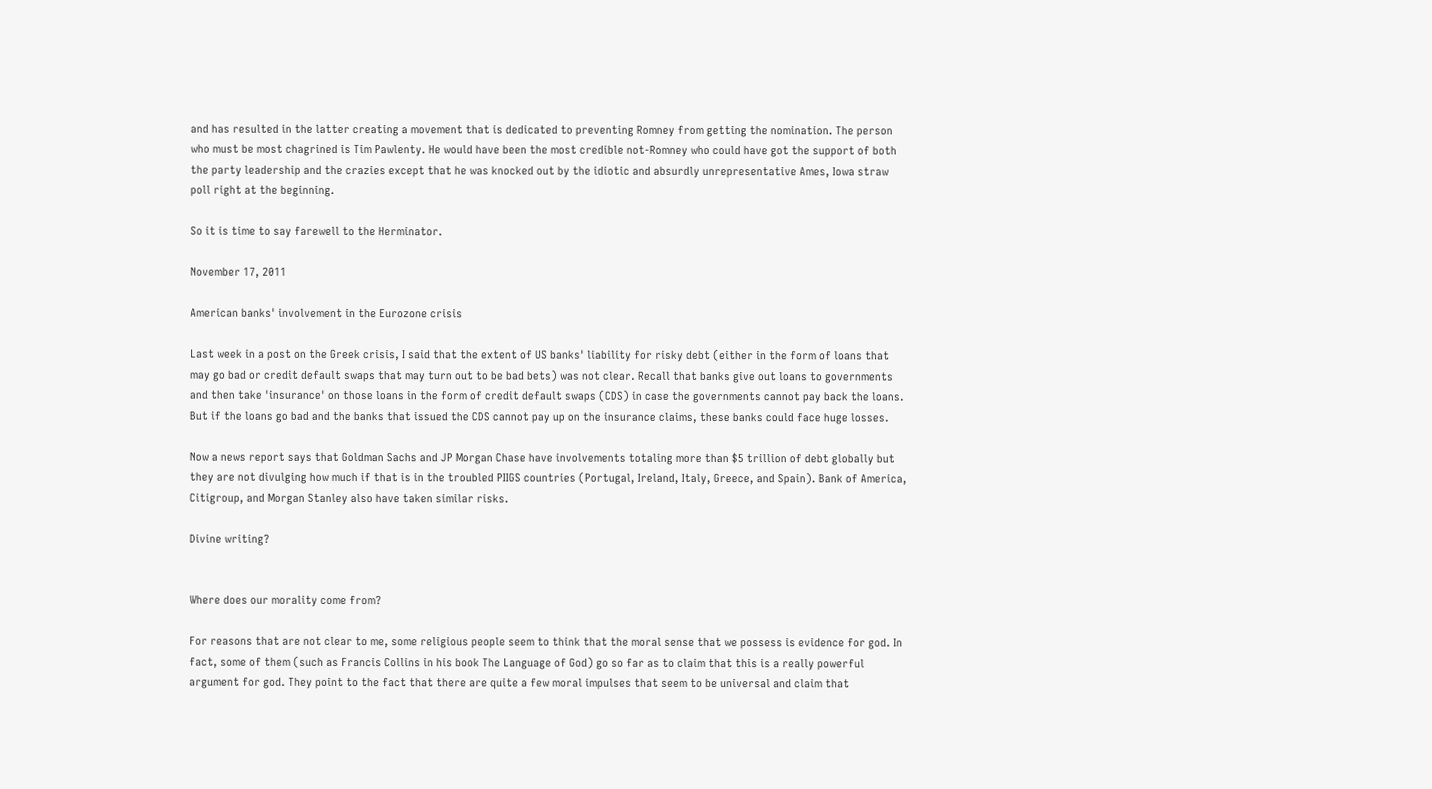and has resulted in the latter creating a movement that is dedicated to preventing Romney from getting the nomination. The person who must be most chagrined is Tim Pawlenty. He would have been the most credible not-Romney who could have got the support of both the party leadership and the crazies except that he was knocked out by the idiotic and absurdly unrepresentative Ames, Iowa straw poll right at the beginning.

So it is time to say farewell to the Herminator.

November 17, 2011

American banks' involvement in the Eurozone crisis

Last week in a post on the Greek crisis, I said that the extent of US banks' liability for risky debt (either in the form of loans that may go bad or credit default swaps that may turn out to be bad bets) was not clear. Recall that banks give out loans to governments and then take 'insurance' on those loans in the form of credit default swaps (CDS) in case the governments cannot pay back the loans. But if the loans go bad and the banks that issued the CDS cannot pay up on the insurance claims, these banks could face huge losses.

Now a news report says that Goldman Sachs and JP Morgan Chase have involvements totaling more than $5 trillion of debt globally but they are not divulging how much if that is in the troubled PIIGS countries (Portugal, Ireland, Italy, Greece, and Spain). Bank of America, Citigroup, and Morgan Stanley also have taken similar risks.

Divine writing?


Where does our morality come from?

For reasons that are not clear to me, some religious people seem to think that the moral sense that we possess is evidence for god. In fact, some of them (such as Francis Collins in his book The Language of God) go so far as to claim that this is a really powerful argument for god. They point to the fact that there are quite a few moral impulses that seem to be universal and claim that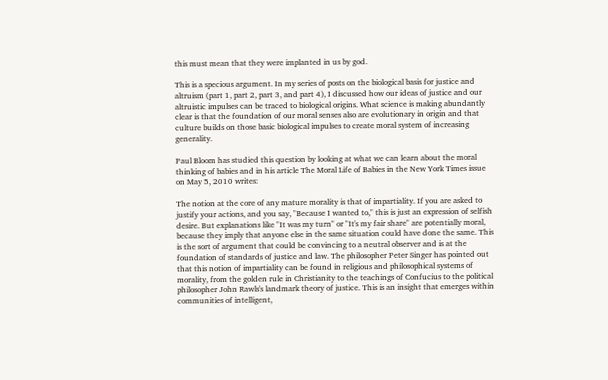this must mean that they were implanted in us by god.

This is a specious argument. In my series of posts on the biological basis for justice and altruism (part 1, part 2, part 3, and part 4), I discussed how our ideas of justice and our altruistic impulses can be traced to biological origins. What science is making abundantly clear is that the foundation of our moral senses also are evolutionary in origin and that culture builds on those basic biological impulses to create moral system of increasing generality.

Paul Bloom has studied this question by looking at what we can learn about the moral thinking of babies and in his article The Moral Life of Babies in the New York Times issue on May 5, 2010 writes:

The notion at the core of any mature morality is that of impartiality. If you are asked to justify your actions, and you say, "Because I wanted to," this is just an expression of selfish desire. But explanations like "It was my turn" or "It's my fair share" are potentially moral, because they imply that anyone else in the same situation could have done the same. This is the sort of argument that could be convincing to a neutral observer and is at the foundation of standards of justice and law. The philosopher Peter Singer has pointed out that this notion of impartiality can be found in religious and philosophical systems of morality, from the golden rule in Christianity to the teachings of Confucius to the political philosopher John Rawls's landmark theory of justice. This is an insight that emerges within communities of intelligent,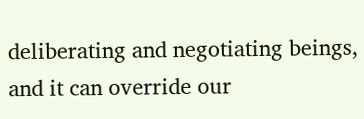deliberating and negotiating beings, and it can override our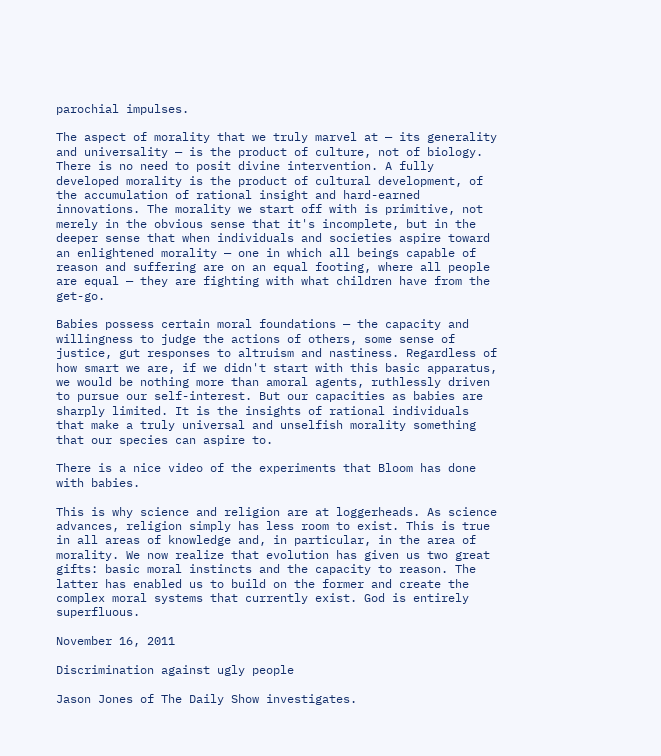parochial impulses.

The aspect of morality that we truly marvel at — its generality and universality — is the product of culture, not of biology. There is no need to posit divine intervention. A fully developed morality is the product of cultural development, of the accumulation of rational insight and hard-earned innovations. The morality we start off with is primitive, not merely in the obvious sense that it's incomplete, but in the deeper sense that when individuals and societies aspire toward an enlightened morality — one in which all beings capable of reason and suffering are on an equal footing, where all people are equal — they are fighting with what children have from the get-go.

Babies possess certain moral foundations — the capacity and willingness to judge the actions of others, some sense of justice, gut responses to altruism and nastiness. Regardless of how smart we are, if we didn't start with this basic apparatus, we would be nothing more than amoral agents, ruthlessly driven to pursue our self-interest. But our capacities as babies are sharply limited. It is the insights of rational individuals that make a truly universal and unselfish morality something that our species can aspire to.

There is a nice video of the experiments that Bloom has done with babies.

This is why science and religion are at loggerheads. As science advances, religion simply has less room to exist. This is true in all areas of knowledge and, in particular, in the area of morality. We now realize that evolution has given us two great gifts: basic moral instincts and the capacity to reason. The latter has enabled us to build on the former and create the complex moral systems that currently exist. God is entirely superfluous.

November 16, 2011

Discrimination against ugly people

Jason Jones of The Daily Show investigates.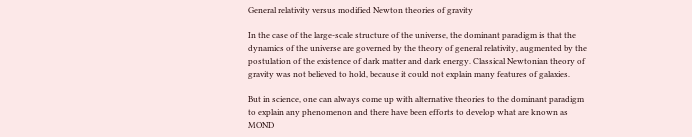General relativity versus modified Newton theories of gravity

In the case of the large-scale structure of the universe, the dominant paradigm is that the dynamics of the universe are governed by the theory of general relativity, augmented by the postulation of the existence of dark matter and dark energy. Classical Newtonian theory of gravity was not believed to hold, because it could not explain many features of galaxies.

But in science, one can always come up with alternative theories to the dominant paradigm to explain any phenomenon and there have been efforts to develop what are known as MOND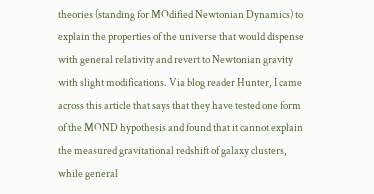theories (standing for MOdified Newtonian Dynamics) to explain the properties of the universe that would dispense with general relativity and revert to Newtonian gravity with slight modifications. Via blog reader Hunter, I came across this article that says that they have tested one form of the MOND hypothesis and found that it cannot explain the measured gravitational redshift of galaxy clusters, while general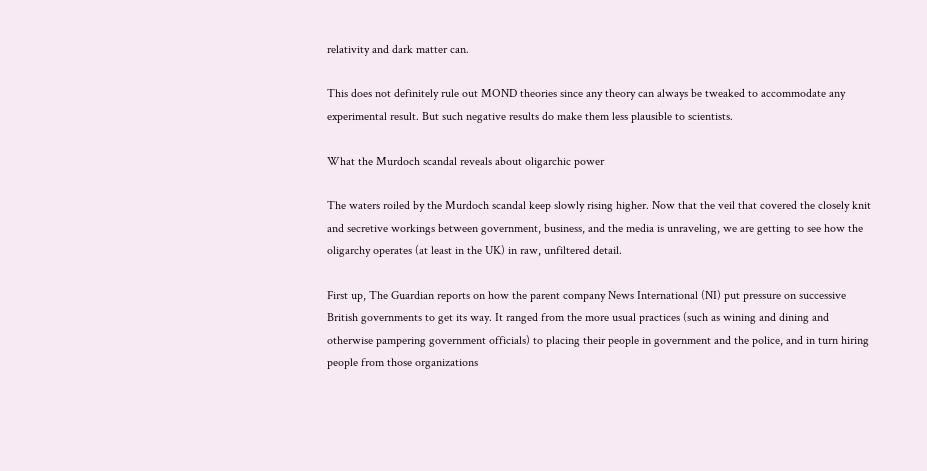relativity and dark matter can.

This does not definitely rule out MOND theories since any theory can always be tweaked to accommodate any experimental result. But such negative results do make them less plausible to scientists.

What the Murdoch scandal reveals about oligarchic power

The waters roiled by the Murdoch scandal keep slowly rising higher. Now that the veil that covered the closely knit and secretive workings between government, business, and the media is unraveling, we are getting to see how the oligarchy operates (at least in the UK) in raw, unfiltered detail.

First up, The Guardian reports on how the parent company News International (NI) put pressure on successive British governments to get its way. It ranged from the more usual practices (such as wining and dining and otherwise pampering government officials) to placing their people in government and the police, and in turn hiring people from those organizations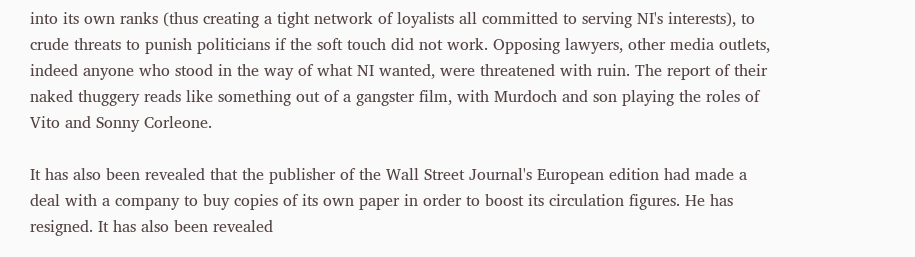into its own ranks (thus creating a tight network of loyalists all committed to serving NI's interests), to crude threats to punish politicians if the soft touch did not work. Opposing lawyers, other media outlets, indeed anyone who stood in the way of what NI wanted, were threatened with ruin. The report of their naked thuggery reads like something out of a gangster film, with Murdoch and son playing the roles of Vito and Sonny Corleone.

It has also been revealed that the publisher of the Wall Street Journal's European edition had made a deal with a company to buy copies of its own paper in order to boost its circulation figures. He has resigned. It has also been revealed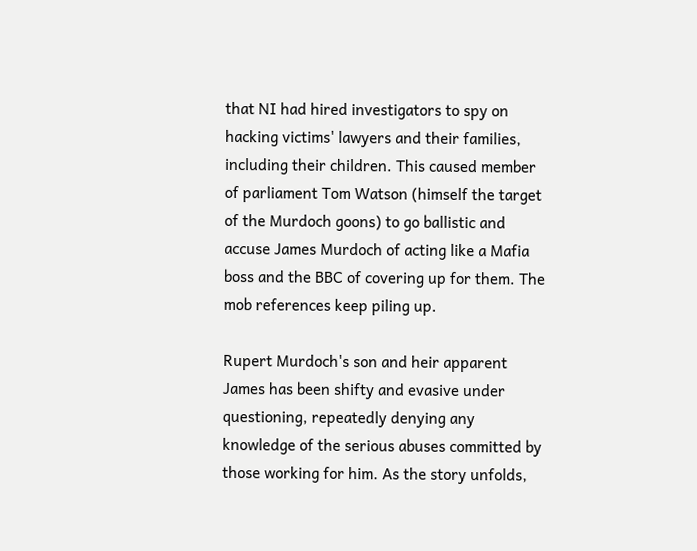that NI had hired investigators to spy on hacking victims' lawyers and their families, including their children. This caused member of parliament Tom Watson (himself the target of the Murdoch goons) to go ballistic and accuse James Murdoch of acting like a Mafia boss and the BBC of covering up for them. The mob references keep piling up.

Rupert Murdoch's son and heir apparent James has been shifty and evasive under questioning, repeatedly denying any knowledge of the serious abuses committed by those working for him. As the story unfolds,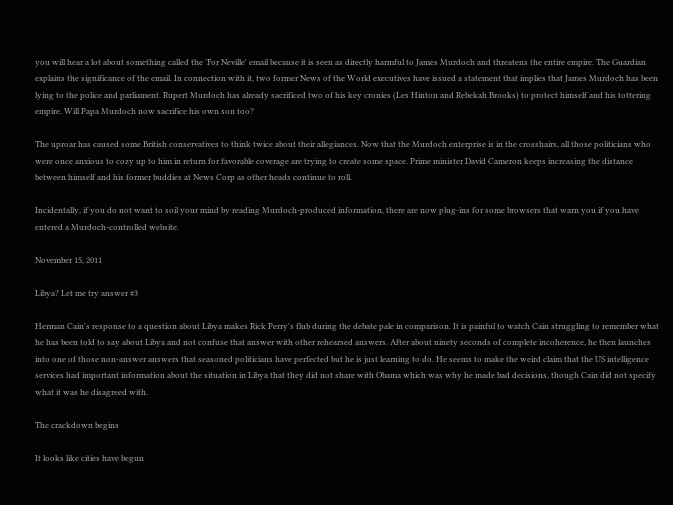you will hear a lot about something called the 'For Neville' email because it is seen as directly harmful to James Murdoch and threatens the entire empire. The Guardian explains the significance of the email. In connection with it, two former News of the World executives have issued a statement that implies that James Murdoch has been lying to the police and parliament. Rupert Murdoch has already sacrificed two of his key cronies (Les Hinton and Rebekah Brooks) to protect himself and his tottering empire. Will Papa Murdoch now sacrifice his own son too?

The uproar has caused some British conservatives to think twice about their allegiances. Now that the Murdoch enterprise is in the crosshairs, all those politicians who were once anxious to cozy up to him in return for favorable coverage are trying to create some space. Prime minister David Cameron keeps increasing the distance between himself and his former buddies at News Corp as other heads continue to roll.

Incidentally, if you do not want to soil your mind by reading Murdoch-produced information, there are now plug-ins for some browsers that warn you if you have entered a Murdoch-controlled website.

November 15, 2011

Libya? Let me try answer #3

Herman Cain's response to a question about Libya makes Rick Perry's flub during the debate pale in comparison. It is painful to watch Cain struggling to remember what he has been told to say about Libya and not confuse that answer with other rehearsed answers. After about ninety seconds of complete incoherence, he then launches into one of those non-answer answers that seasoned politicians have perfected but he is just learning to do. He seems to make the weird claim that the US intelligence services had important information about the situation in Libya that they did not share with Obama which was why he made bad decisions, though Cain did not specify what it was he disagreed with.

The crackdown begins

It looks like cities have begun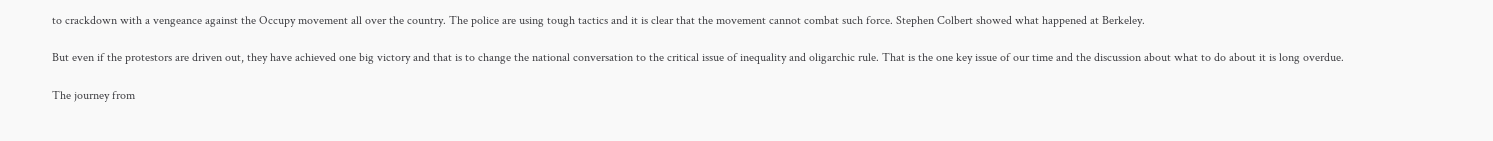to crackdown with a vengeance against the Occupy movement all over the country. The police are using tough tactics and it is clear that the movement cannot combat such force. Stephen Colbert showed what happened at Berkeley.

But even if the protestors are driven out, they have achieved one big victory and that is to change the national conversation to the critical issue of inequality and oligarchic rule. That is the one key issue of our time and the discussion about what to do about it is long overdue.

The journey from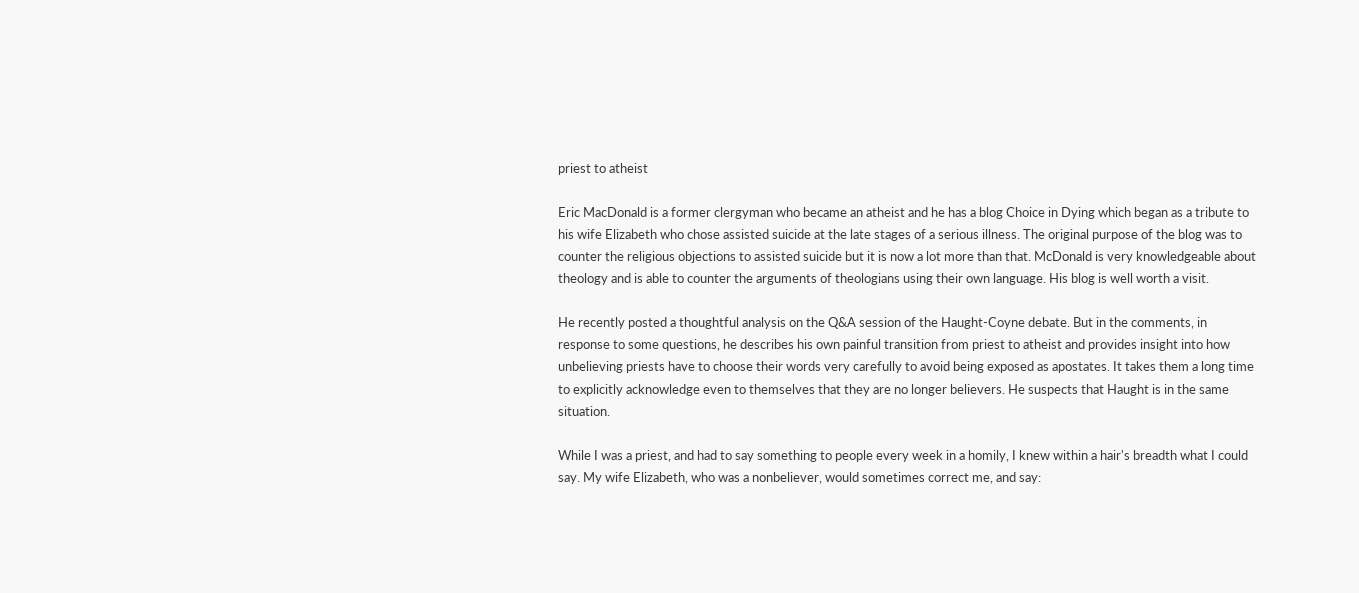priest to atheist

Eric MacDonald is a former clergyman who became an atheist and he has a blog Choice in Dying which began as a tribute to his wife Elizabeth who chose assisted suicide at the late stages of a serious illness. The original purpose of the blog was to counter the religious objections to assisted suicide but it is now a lot more than that. McDonald is very knowledgeable about theology and is able to counter the arguments of theologians using their own language. His blog is well worth a visit.

He recently posted a thoughtful analysis on the Q&A session of the Haught-Coyne debate. But in the comments, in response to some questions, he describes his own painful transition from priest to atheist and provides insight into how unbelieving priests have to choose their words very carefully to avoid being exposed as apostates. It takes them a long time to explicitly acknowledge even to themselves that they are no longer believers. He suspects that Haught is in the same situation.

While I was a priest, and had to say something to people every week in a homily, I knew within a hair's breadth what I could say. My wife Elizabeth, who was a nonbeliever, would sometimes correct me, and say: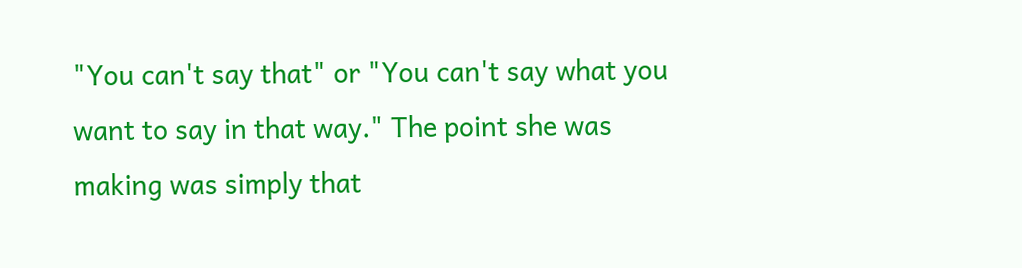"You can't say that" or "You can't say what you want to say in that way." The point she was making was simply that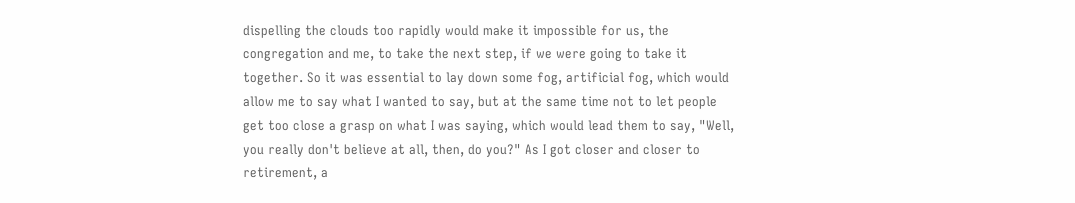dispelling the clouds too rapidly would make it impossible for us, the congregation and me, to take the next step, if we were going to take it together. So it was essential to lay down some fog, artificial fog, which would allow me to say what I wanted to say, but at the same time not to let people get too close a grasp on what I was saying, which would lead them to say, "Well, you really don't believe at all, then, do you?" As I got closer and closer to retirement, a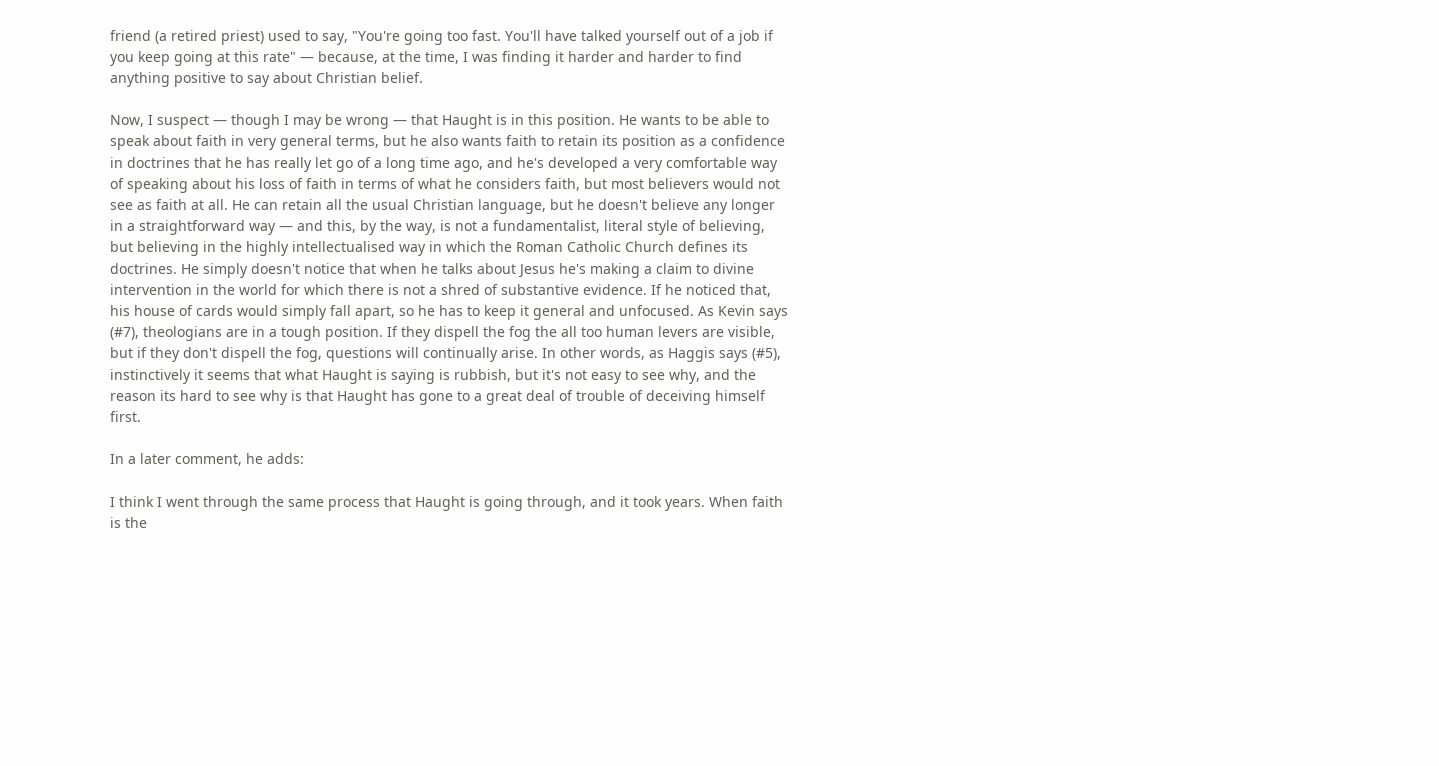friend (a retired priest) used to say, "You're going too fast. You'll have talked yourself out of a job if you keep going at this rate" — because, at the time, I was finding it harder and harder to find anything positive to say about Christian belief.

Now, I suspect — though I may be wrong — that Haught is in this position. He wants to be able to speak about faith in very general terms, but he also wants faith to retain its position as a confidence in doctrines that he has really let go of a long time ago, and he's developed a very comfortable way of speaking about his loss of faith in terms of what he considers faith, but most believers would not see as faith at all. He can retain all the usual Christian language, but he doesn't believe any longer in a straightforward way — and this, by the way, is not a fundamentalist, literal style of believing, but believing in the highly intellectualised way in which the Roman Catholic Church defines its doctrines. He simply doesn't notice that when he talks about Jesus he's making a claim to divine intervention in the world for which there is not a shred of substantive evidence. If he noticed that, his house of cards would simply fall apart, so he has to keep it general and unfocused. As Kevin says (#7), theologians are in a tough position. If they dispell the fog the all too human levers are visible, but if they don't dispell the fog, questions will continually arise. In other words, as Haggis says (#5), instinctively it seems that what Haught is saying is rubbish, but it's not easy to see why, and the reason its hard to see why is that Haught has gone to a great deal of trouble of deceiving himself first.

In a later comment, he adds:

I think I went through the same process that Haught is going through, and it took years. When faith is the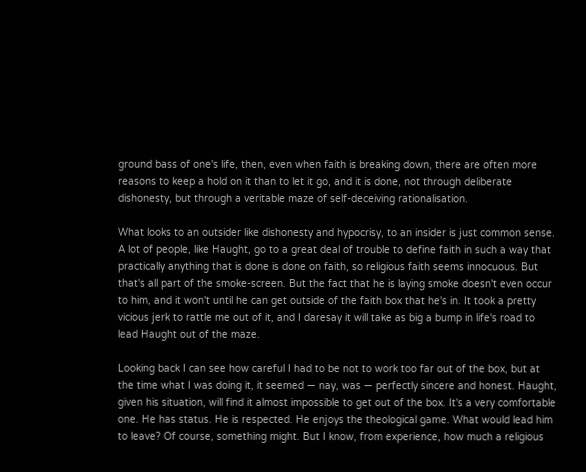ground bass of one's life, then, even when faith is breaking down, there are often more reasons to keep a hold on it than to let it go, and it is done, not through deliberate dishonesty, but through a veritable maze of self-deceiving rationalisation.

What looks to an outsider like dishonesty and hypocrisy, to an insider is just common sense. A lot of people, like Haught, go to a great deal of trouble to define faith in such a way that practically anything that is done is done on faith, so religious faith seems innocuous. But that's all part of the smoke-screen. But the fact that he is laying smoke doesn't even occur to him, and it won't until he can get outside of the faith box that he's in. It took a pretty vicious jerk to rattle me out of it, and I daresay it will take as big a bump in life's road to lead Haught out of the maze.

Looking back I can see how careful I had to be not to work too far out of the box, but at the time what I was doing it, it seemed — nay, was — perfectly sincere and honest. Haught, given his situation, will find it almost impossible to get out of the box. It's a very comfortable one. He has status. He is respected. He enjoys the theological game. What would lead him to leave? Of course, something might. But I know, from experience, how much a religious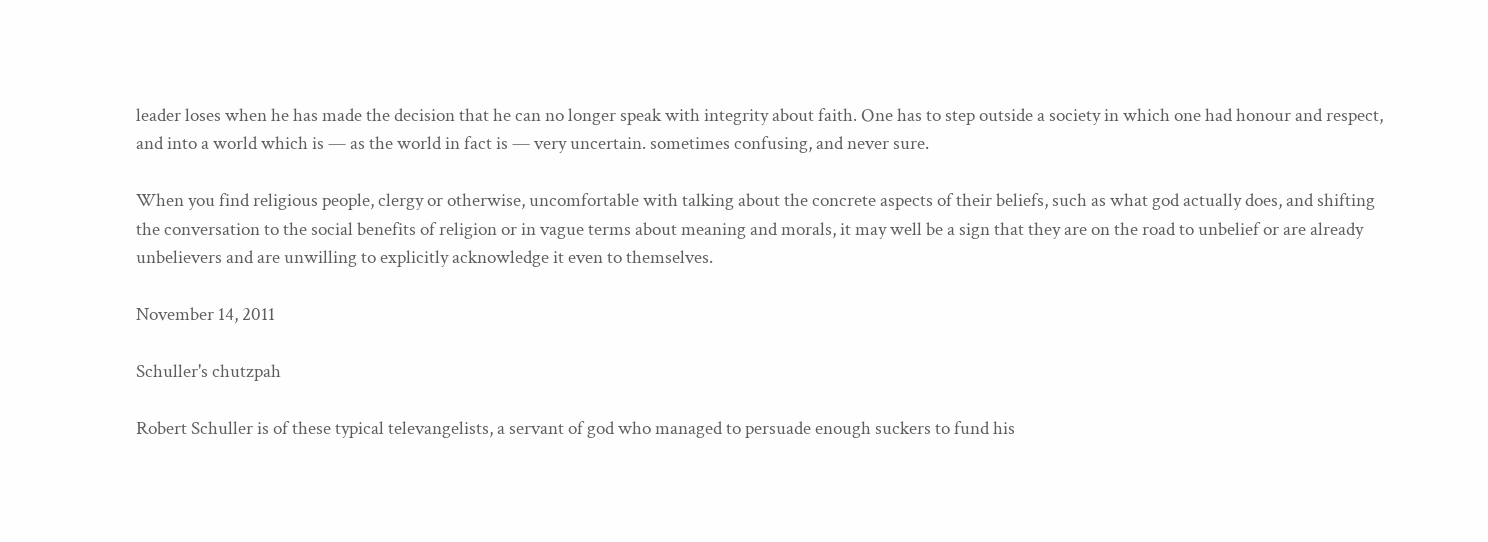leader loses when he has made the decision that he can no longer speak with integrity about faith. One has to step outside a society in which one had honour and respect, and into a world which is — as the world in fact is — very uncertain. sometimes confusing, and never sure.

When you find religious people, clergy or otherwise, uncomfortable with talking about the concrete aspects of their beliefs, such as what god actually does, and shifting the conversation to the social benefits of religion or in vague terms about meaning and morals, it may well be a sign that they are on the road to unbelief or are already unbelievers and are unwilling to explicitly acknowledge it even to themselves.

November 14, 2011

Schuller's chutzpah

Robert Schuller is of these typical televangelists, a servant of god who managed to persuade enough suckers to fund his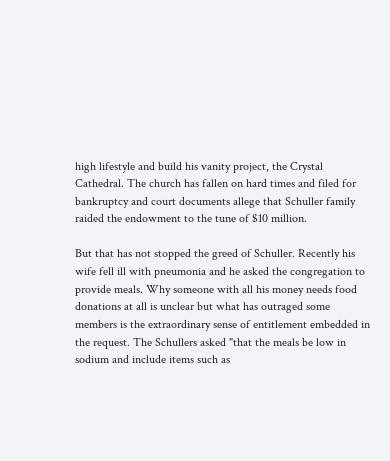high lifestyle and build his vanity project, the Crystal Cathedral. The church has fallen on hard times and filed for bankruptcy and court documents allege that Schuller family raided the endowment to the tune of $10 million.

But that has not stopped the greed of Schuller. Recently his wife fell ill with pneumonia and he asked the congregation to provide meals. Why someone with all his money needs food donations at all is unclear but what has outraged some members is the extraordinary sense of entitlement embedded in the request. The Schullers asked "that the meals be low in sodium and include items such as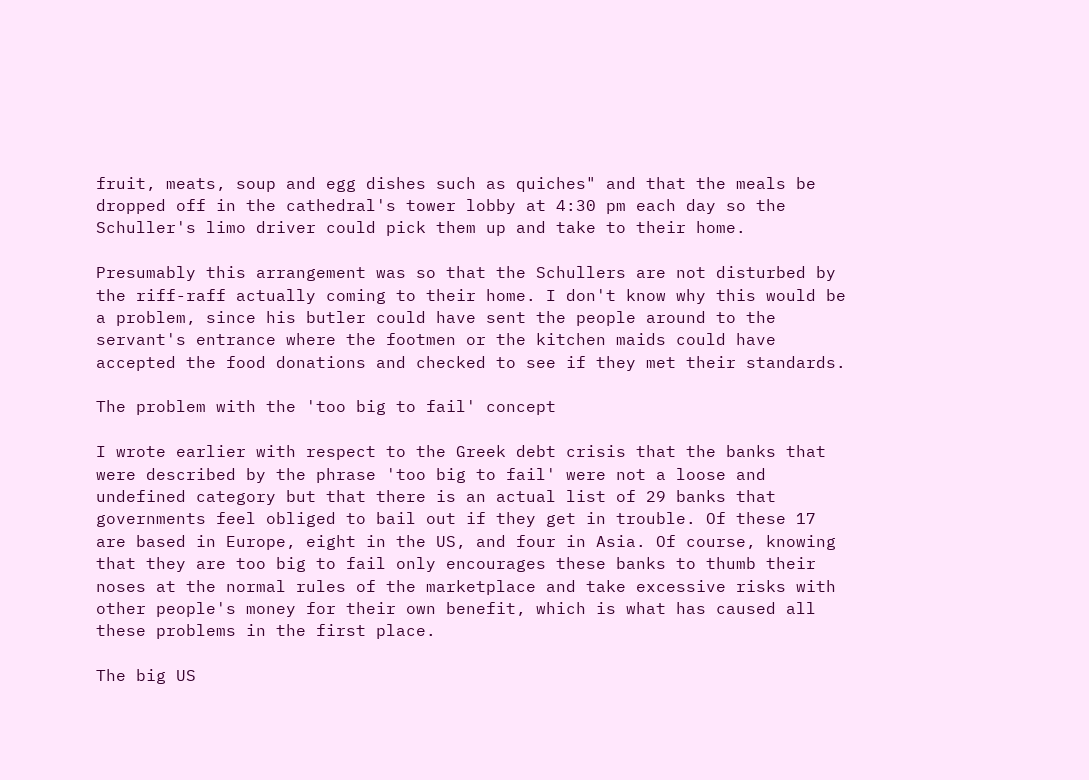fruit, meats, soup and egg dishes such as quiches" and that the meals be dropped off in the cathedral's tower lobby at 4:30 pm each day so the Schuller's limo driver could pick them up and take to their home.

Presumably this arrangement was so that the Schullers are not disturbed by the riff-raff actually coming to their home. I don't know why this would be a problem, since his butler could have sent the people around to the servant's entrance where the footmen or the kitchen maids could have accepted the food donations and checked to see if they met their standards.

The problem with the 'too big to fail' concept

I wrote earlier with respect to the Greek debt crisis that the banks that were described by the phrase 'too big to fail' were not a loose and undefined category but that there is an actual list of 29 banks that governments feel obliged to bail out if they get in trouble. Of these 17 are based in Europe, eight in the US, and four in Asia. Of course, knowing that they are too big to fail only encourages these banks to thumb their noses at the normal rules of the marketplace and take excessive risks with other people's money for their own benefit, which is what has caused all these problems in the first place.

The big US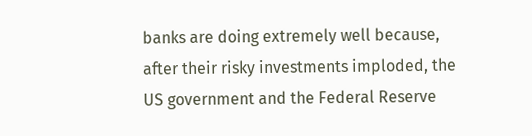banks are doing extremely well because, after their risky investments imploded, the US government and the Federal Reserve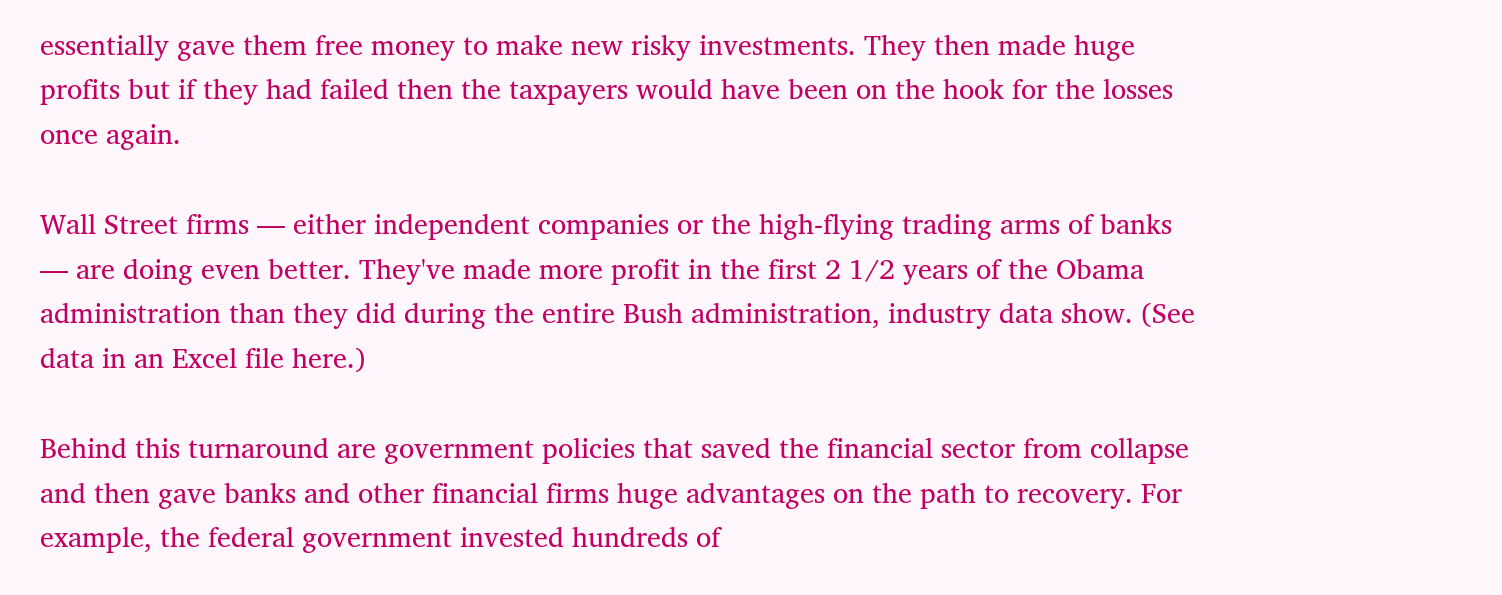essentially gave them free money to make new risky investments. They then made huge profits but if they had failed then the taxpayers would have been on the hook for the losses once again.

Wall Street firms — either independent companies or the high-flying trading arms of banks — are doing even better. They've made more profit in the first 2 1/2 years of the Obama administration than they did during the entire Bush administration, industry data show. (See data in an Excel file here.)

Behind this turnaround are government policies that saved the financial sector from collapse and then gave banks and other financial firms huge advantages on the path to recovery. For example, the federal government invested hundreds of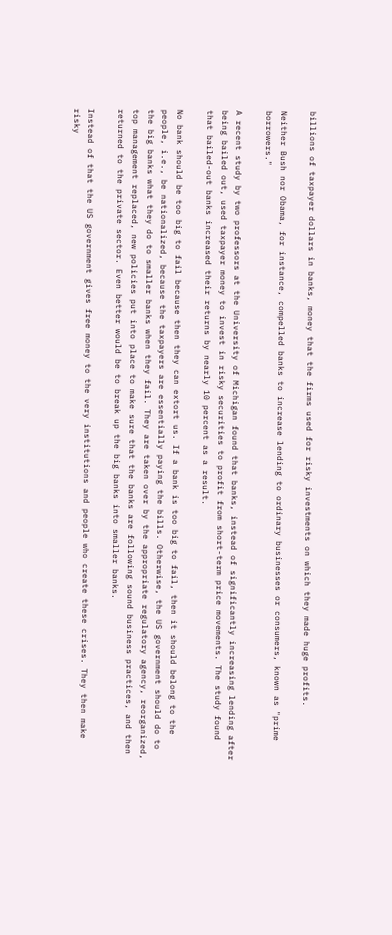billions of taxpayer dollars in banks, money that the firms used for risky investments on which they made huge profits.

Neither Bush nor Obama, for instance, compelled banks to increase lending to ordinary businesses or consumers, known as "prime borrowers."

A recent study by two professors at the University of Michigan found that banks, instead of significantly increasing lending after being bailed out, used taxpayer money to invest in risky securities to profit from short-term price movements. The study found that bailed-out banks increased their returns by nearly 10 percent as a result.

No bank should be too big to fail because then they can extort us. If a bank is too big to fail, then it should belong to the people, i.e., be nationalized, because the taxpayers are essentially paying the bills. Otherwise, the US government should do to the big banks what they do to smaller banks when they fail. They are taken over by the appropriate regulatory agency, reorganized, top management replaced, new policies put into place to make sure that the banks are following sound business practices, and then returned to the private sector. Even better would be to break up the big banks into smaller banks.

Instead of that the US government gives free money to the very institutions and people who create these crises. They then make risky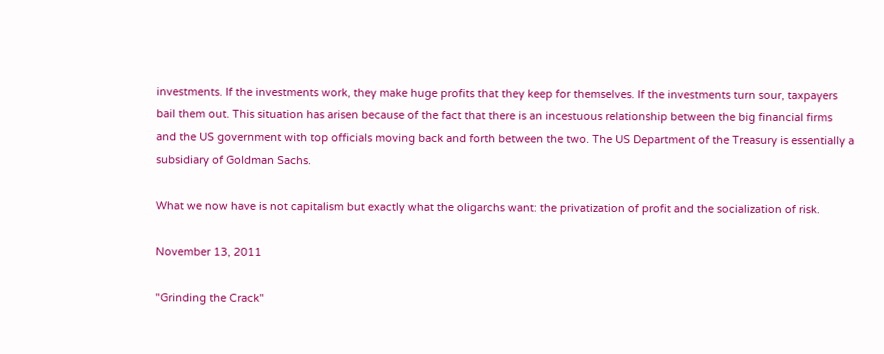investments. If the investments work, they make huge profits that they keep for themselves. If the investments turn sour, taxpayers bail them out. This situation has arisen because of the fact that there is an incestuous relationship between the big financial firms and the US government with top officials moving back and forth between the two. The US Department of the Treasury is essentially a subsidiary of Goldman Sachs.

What we now have is not capitalism but exactly what the oligarchs want: the privatization of profit and the socialization of risk.

November 13, 2011

"Grinding the Crack"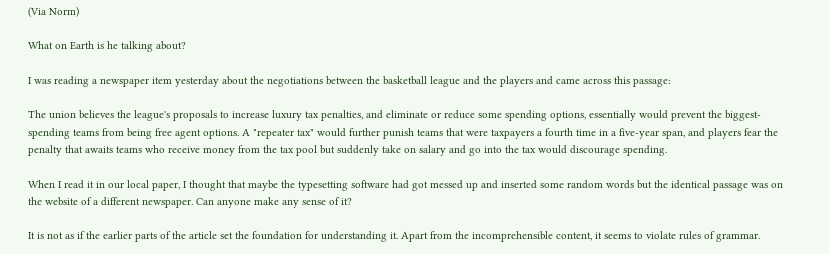(Via Norm)

What on Earth is he talking about?

I was reading a newspaper item yesterday about the negotiations between the basketball league and the players and came across this passage:

The union believes the league's proposals to increase luxury tax penalties, and eliminate or reduce some spending options, essentially would prevent the biggest-spending teams from being free agent options. A "repeater tax" would further punish teams that were taxpayers a fourth time in a five-year span, and players fear the penalty that awaits teams who receive money from the tax pool but suddenly take on salary and go into the tax would discourage spending.

When I read it in our local paper, I thought that maybe the typesetting software had got messed up and inserted some random words but the identical passage was on the website of a different newspaper. Can anyone make any sense of it?

It is not as if the earlier parts of the article set the foundation for understanding it. Apart from the incomprehensible content, it seems to violate rules of grammar.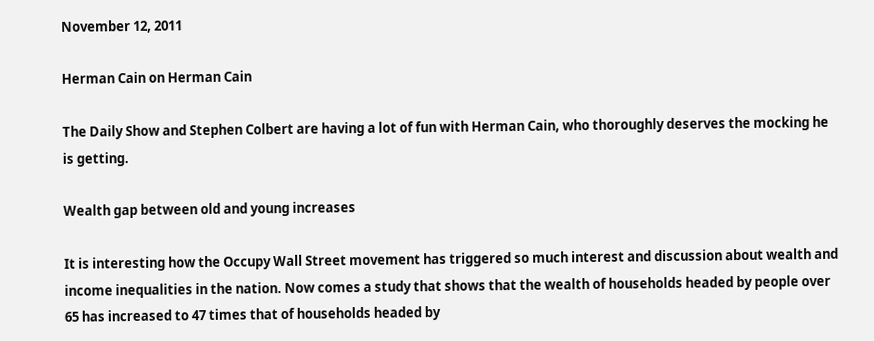November 12, 2011

Herman Cain on Herman Cain

The Daily Show and Stephen Colbert are having a lot of fun with Herman Cain, who thoroughly deserves the mocking he is getting.

Wealth gap between old and young increases

It is interesting how the Occupy Wall Street movement has triggered so much interest and discussion about wealth and income inequalities in the nation. Now comes a study that shows that the wealth of households headed by people over 65 has increased to 47 times that of households headed by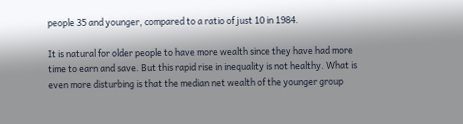people 35 and younger, compared to a ratio of just 10 in 1984.

It is natural for older people to have more wealth since they have had more time to earn and save. But this rapid rise in inequality is not healthy. What is even more disturbing is that the median net wealth of the younger group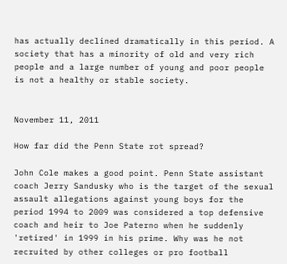has actually declined dramatically in this period. A society that has a minority of old and very rich people and a large number of young and poor people is not a healthy or stable society.


November 11, 2011

How far did the Penn State rot spread?

John Cole makes a good point. Penn State assistant coach Jerry Sandusky who is the target of the sexual assault allegations against young boys for the period 1994 to 2009 was considered a top defensive coach and heir to Joe Paterno when he suddenly 'retired' in 1999 in his prime. Why was he not recruited by other colleges or pro football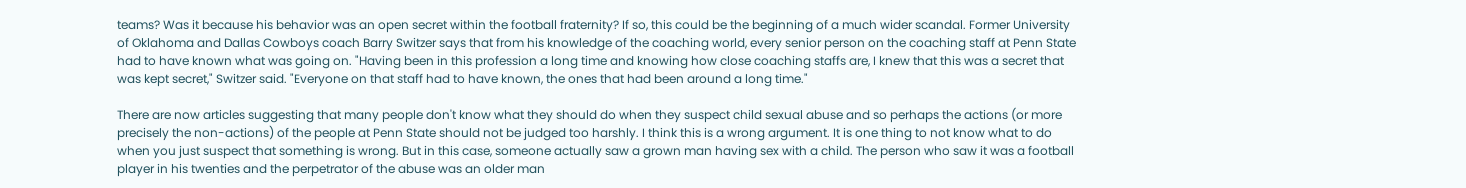teams? Was it because his behavior was an open secret within the football fraternity? If so, this could be the beginning of a much wider scandal. Former University of Oklahoma and Dallas Cowboys coach Barry Switzer says that from his knowledge of the coaching world, every senior person on the coaching staff at Penn State had to have known what was going on. "Having been in this profession a long time and knowing how close coaching staffs are, I knew that this was a secret that was kept secret," Switzer said. "Everyone on that staff had to have known, the ones that had been around a long time."

There are now articles suggesting that many people don't know what they should do when they suspect child sexual abuse and so perhaps the actions (or more precisely the non-actions) of the people at Penn State should not be judged too harshly. I think this is a wrong argument. It is one thing to not know what to do when you just suspect that something is wrong. But in this case, someone actually saw a grown man having sex with a child. The person who saw it was a football player in his twenties and the perpetrator of the abuse was an older man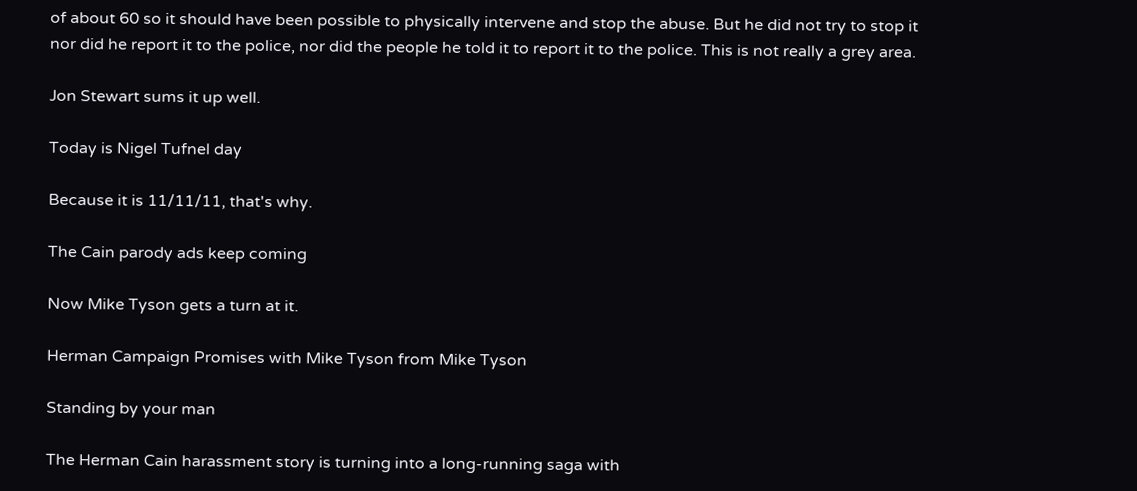of about 60 so it should have been possible to physically intervene and stop the abuse. But he did not try to stop it nor did he report it to the police, nor did the people he told it to report it to the police. This is not really a grey area.

Jon Stewart sums it up well.

Today is Nigel Tufnel day

Because it is 11/11/11, that's why.

The Cain parody ads keep coming

Now Mike Tyson gets a turn at it.

Herman Campaign Promises with Mike Tyson from Mike Tyson

Standing by your man

The Herman Cain harassment story is turning into a long-running saga with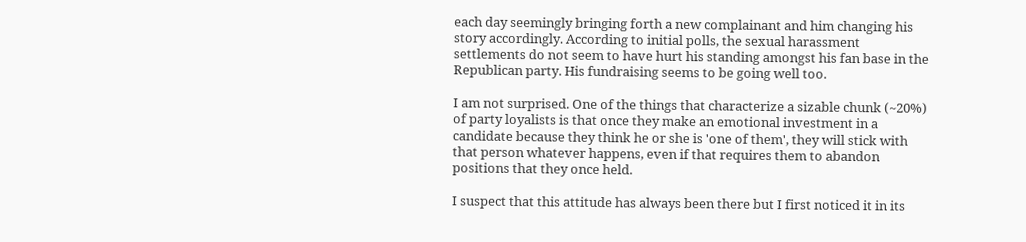each day seemingly bringing forth a new complainant and him changing his story accordingly. According to initial polls, the sexual harassment settlements do not seem to have hurt his standing amongst his fan base in the Republican party. His fundraising seems to be going well too.

I am not surprised. One of the things that characterize a sizable chunk (~20%) of party loyalists is that once they make an emotional investment in a candidate because they think he or she is 'one of them', they will stick with that person whatever happens, even if that requires them to abandon positions that they once held.

I suspect that this attitude has always been there but I first noticed it in its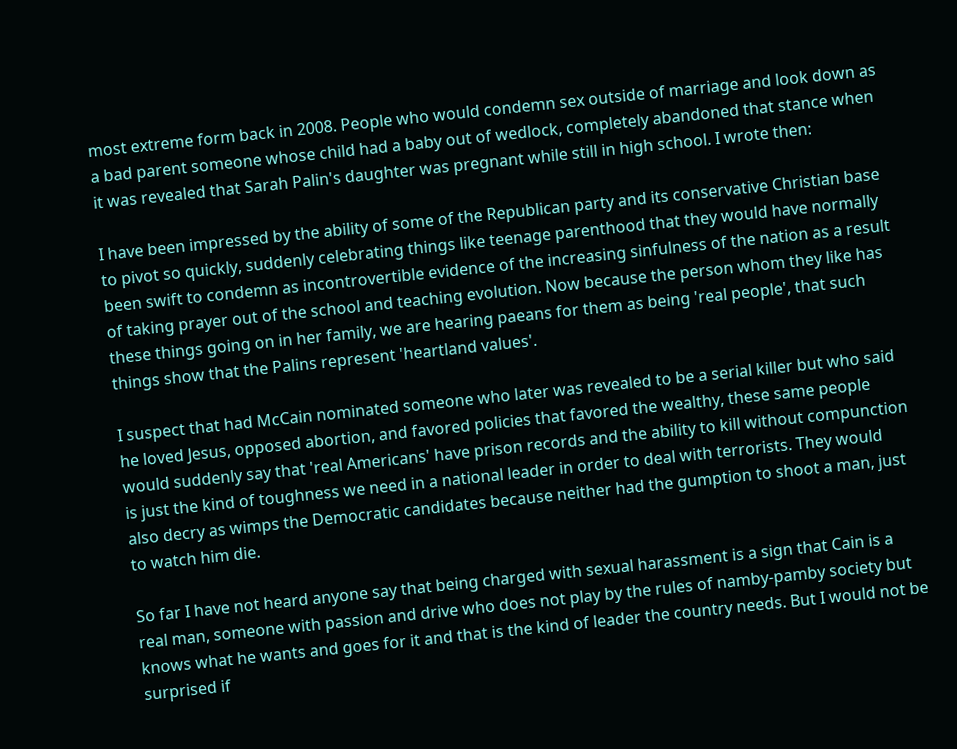most extreme form back in 2008. People who would condemn sex outside of marriage and look down as a bad parent someone whose child had a baby out of wedlock, completely abandoned that stance when it was revealed that Sarah Palin's daughter was pregnant while still in high school. I wrote then:

I have been impressed by the ability of some of the Republican party and its conservative Christian base to pivot so quickly, suddenly celebrating things like teenage parenthood that they would have normally been swift to condemn as incontrovertible evidence of the increasing sinfulness of the nation as a result of taking prayer out of the school and teaching evolution. Now because the person whom they like has these things going on in her family, we are hearing paeans for them as being 'real people', that such things show that the Palins represent 'heartland values'.

I suspect that had McCain nominated someone who later was revealed to be a serial killer but who said he loved Jesus, opposed abortion, and favored policies that favored the wealthy, these same people would suddenly say that 'real Americans' have prison records and the ability to kill without compunction is just the kind of toughness we need in a national leader in order to deal with terrorists. They would also decry as wimps the Democratic candidates because neither had the gumption to shoot a man, just to watch him die.

So far I have not heard anyone say that being charged with sexual harassment is a sign that Cain is a real man, someone with passion and drive who does not play by the rules of namby-pamby society but knows what he wants and goes for it and that is the kind of leader the country needs. But I would not be surprised if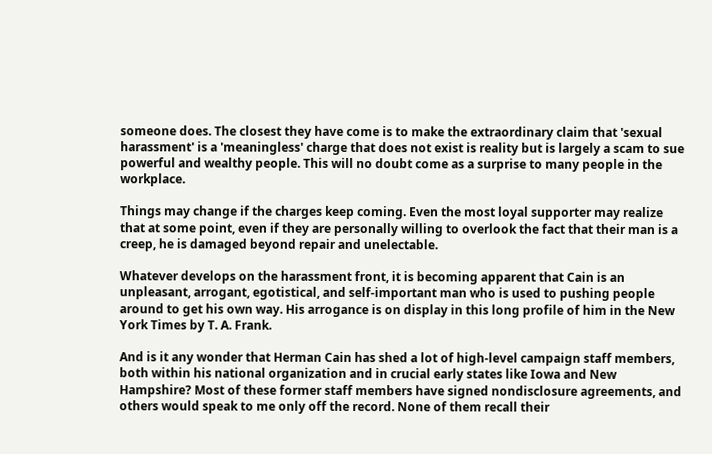someone does. The closest they have come is to make the extraordinary claim that 'sexual harassment' is a 'meaningless' charge that does not exist is reality but is largely a scam to sue powerful and wealthy people. This will no doubt come as a surprise to many people in the workplace.

Things may change if the charges keep coming. Even the most loyal supporter may realize that at some point, even if they are personally willing to overlook the fact that their man is a creep, he is damaged beyond repair and unelectable.

Whatever develops on the harassment front, it is becoming apparent that Cain is an unpleasant, arrogant, egotistical, and self-important man who is used to pushing people around to get his own way. His arrogance is on display in this long profile of him in the New York Times by T. A. Frank.

And is it any wonder that Herman Cain has shed a lot of high-level campaign staff members, both within his national organization and in crucial early states like Iowa and New Hampshire? Most of these former staff members have signed nondisclosure agreements, and others would speak to me only off the record. None of them recall their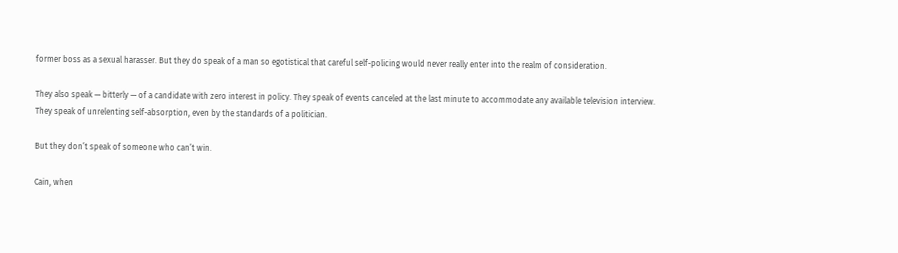former boss as a sexual harasser. But they do speak of a man so egotistical that careful self-policing would never really enter into the realm of consideration.

They also speak — bitterly — of a candidate with zero interest in policy. They speak of events canceled at the last minute to accommodate any available television interview. They speak of unrelenting self-absorption, even by the standards of a politician.

But they don’t speak of someone who can’t win.

Cain, when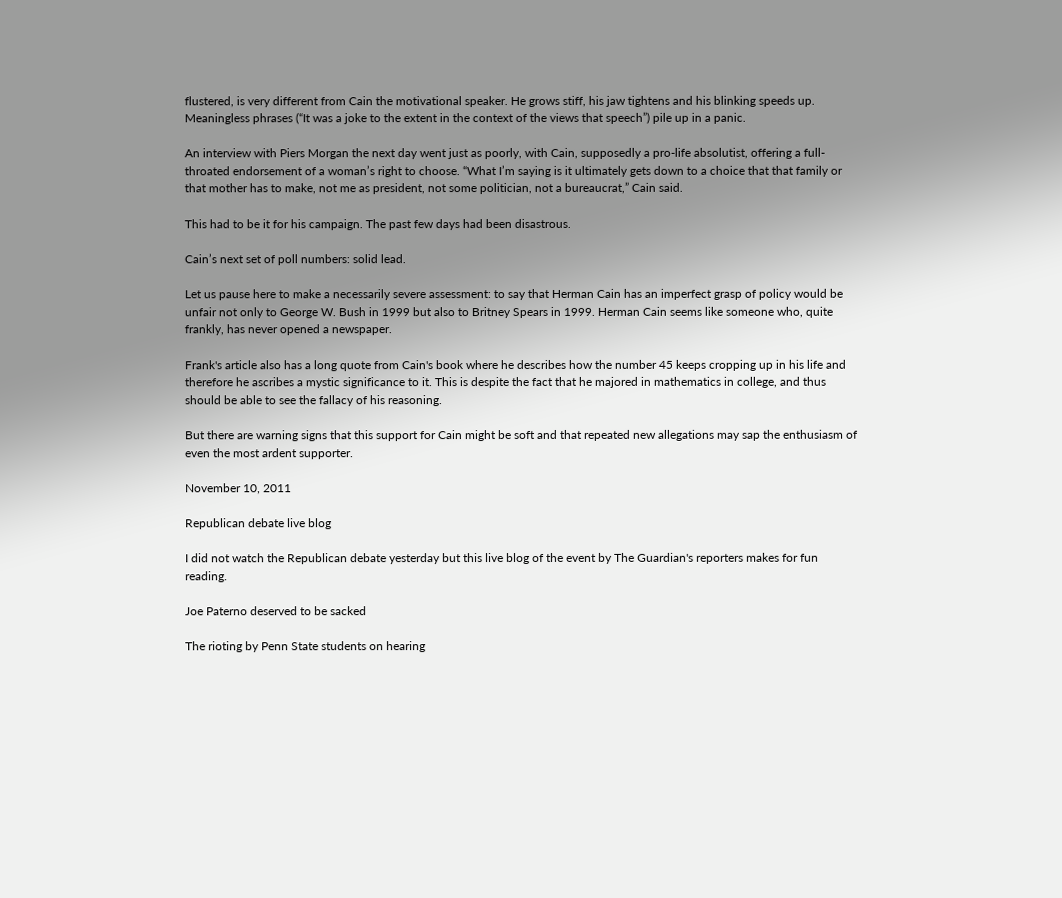flustered, is very different from Cain the motivational speaker. He grows stiff, his jaw tightens and his blinking speeds up. Meaningless phrases (“It was a joke to the extent in the context of the views that speech”) pile up in a panic.

An interview with Piers Morgan the next day went just as poorly, with Cain, supposedly a pro-life absolutist, offering a full-throated endorsement of a woman’s right to choose. “What I’m saying is it ultimately gets down to a choice that that family or that mother has to make, not me as president, not some politician, not a bureaucrat,” Cain said.

This had to be it for his campaign. The past few days had been disastrous.

Cain’s next set of poll numbers: solid lead.

Let us pause here to make a necessarily severe assessment: to say that Herman Cain has an imperfect grasp of policy would be unfair not only to George W. Bush in 1999 but also to Britney Spears in 1999. Herman Cain seems like someone who, quite frankly, has never opened a newspaper.

Frank's article also has a long quote from Cain's book where he describes how the number 45 keeps cropping up in his life and therefore he ascribes a mystic significance to it. This is despite the fact that he majored in mathematics in college, and thus should be able to see the fallacy of his reasoning.

But there are warning signs that this support for Cain might be soft and that repeated new allegations may sap the enthusiasm of even the most ardent supporter.

November 10, 2011

Republican debate live blog

I did not watch the Republican debate yesterday but this live blog of the event by The Guardian's reporters makes for fun reading.

Joe Paterno deserved to be sacked

The rioting by Penn State students on hearing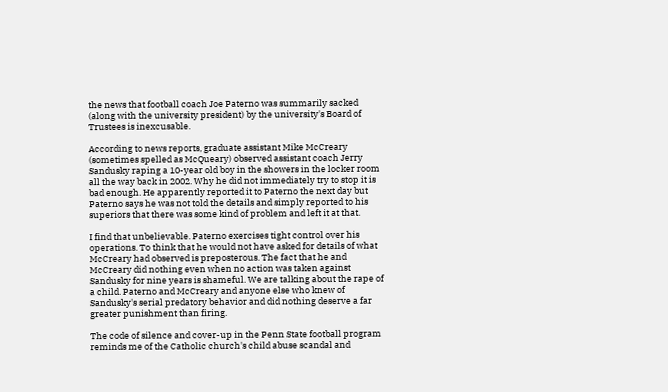the news that football coach Joe Paterno was summarily sacked (along with the university president) by the university's Board of Trustees is inexcusable.

According to news reports, graduate assistant Mike McCreary (sometimes spelled as McQueary) observed assistant coach Jerry Sandusky raping a 10-year old boy in the showers in the locker room all the way back in 2002. Why he did not immediately try to stop it is bad enough. He apparently reported it to Paterno the next day but Paterno says he was not told the details and simply reported to his superiors that there was some kind of problem and left it at that.

I find that unbelievable. Paterno exercises tight control over his operations. To think that he would not have asked for details of what McCreary had observed is preposterous. The fact that he and McCreary did nothing even when no action was taken against Sandusky for nine years is shameful. We are talking about the rape of a child. Paterno and McCreary and anyone else who knew of Sandusky's serial predatory behavior and did nothing deserve a far greater punishment than firing.

The code of silence and cover-up in the Penn State football program reminds me of the Catholic church's child abuse scandal and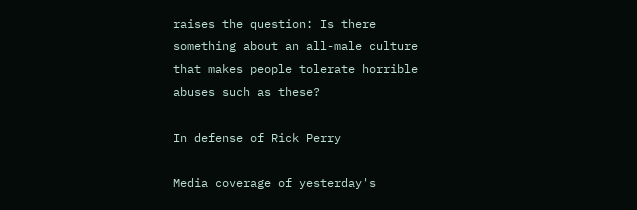raises the question: Is there something about an all-male culture that makes people tolerate horrible abuses such as these?

In defense of Rick Perry

Media coverage of yesterday's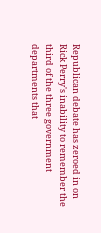Republican debate has zeroed in on Rick Perry's inability to remember the third of the three government departments that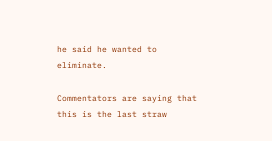he said he wanted to eliminate.

Commentators are saying that this is the last straw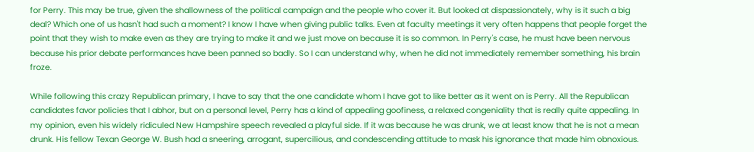for Perry. This may be true, given the shallowness of the political campaign and the people who cover it. But looked at dispassionately, why is it such a big deal? Which one of us hasn't had such a moment? I know I have when giving public talks. Even at faculty meetings it very often happens that people forget the point that they wish to make even as they are trying to make it and we just move on because it is so common. In Perry's case, he must have been nervous because his prior debate performances have been panned so badly. So I can understand why, when he did not immediately remember something, his brain froze.

While following this crazy Republican primary, I have to say that the one candidate whom I have got to like better as it went on is Perry. All the Republican candidates favor policies that I abhor, but on a personal level, Perry has a kind of appealing goofiness, a relaxed congeniality that is really quite appealing. In my opinion, even his widely ridiculed New Hampshire speech revealed a playful side. If it was because he was drunk, we at least know that he is not a mean drunk. His fellow Texan George W. Bush had a sneering, arrogant, supercilious, and condescending attitude to mask his ignorance that made him obnoxious.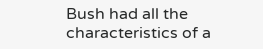Bush had all the characteristics of a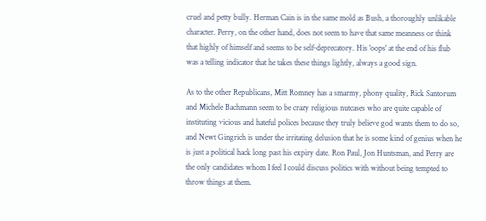cruel and petty bully. Herman Cain is in the same mold as Bush, a thoroughly unlikable character. Perry, on the other hand, does not seem to have that same meanness or think that highly of himself and seems to be self-deprecatory. His 'oops' at the end of his flub was a telling indicator that he takes these things lightly, always a good sign.

As to the other Republicans, Mitt Romney has a smarmy, phony quality, Rick Santorum and Michele Bachmann seem to be crazy religious nutcases who are quite capable of instituting vicious and hateful polices because they truly believe god wants them to do so, and Newt Gingrich is under the irritating delusion that he is some kind of genius when he is just a political hack long past his expiry date. Ron Paul, Jon Huntsman, and Perry are the only candidates whom I feel I could discuss politics with without being tempted to throw things at them.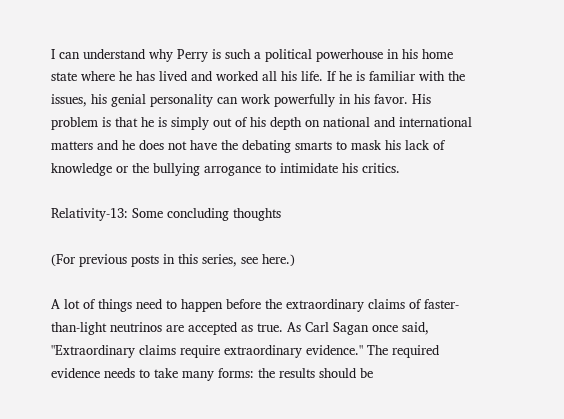I can understand why Perry is such a political powerhouse in his home state where he has lived and worked all his life. If he is familiar with the issues, his genial personality can work powerfully in his favor. His problem is that he is simply out of his depth on national and international matters and he does not have the debating smarts to mask his lack of knowledge or the bullying arrogance to intimidate his critics.

Relativity-13: Some concluding thoughts

(For previous posts in this series, see here.)

A lot of things need to happen before the extraordinary claims of faster-than-light neutrinos are accepted as true. As Carl Sagan once said, "Extraordinary claims require extraordinary evidence." The required evidence needs to take many forms: the results should be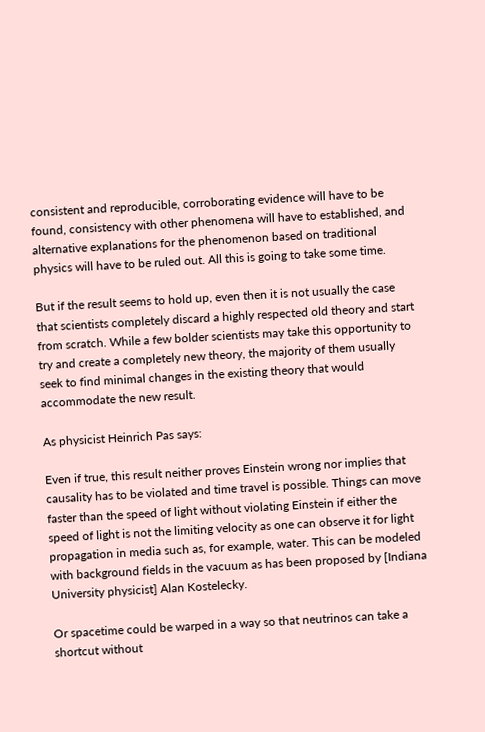consistent and reproducible, corroborating evidence will have to be found, consistency with other phenomena will have to established, and alternative explanations for the phenomenon based on traditional physics will have to be ruled out. All this is going to take some time.

But if the result seems to hold up, even then it is not usually the case that scientists completely discard a highly respected old theory and start from scratch. While a few bolder scientists may take this opportunity to try and create a completely new theory, the majority of them usually seek to find minimal changes in the existing theory that would accommodate the new result.

As physicist Heinrich Pas says:

Even if true, this result neither proves Einstein wrong nor implies that causality has to be violated and time travel is possible. Things can move faster than the speed of light without violating Einstein if either the speed of light is not the limiting velocity as one can observe it for light propagation in media such as, for example, water. This can be modeled with background fields in the vacuum as has been proposed by [Indiana University physicist] Alan Kostelecky.

Or spacetime could be warped in a way so that neutrinos can take a shortcut without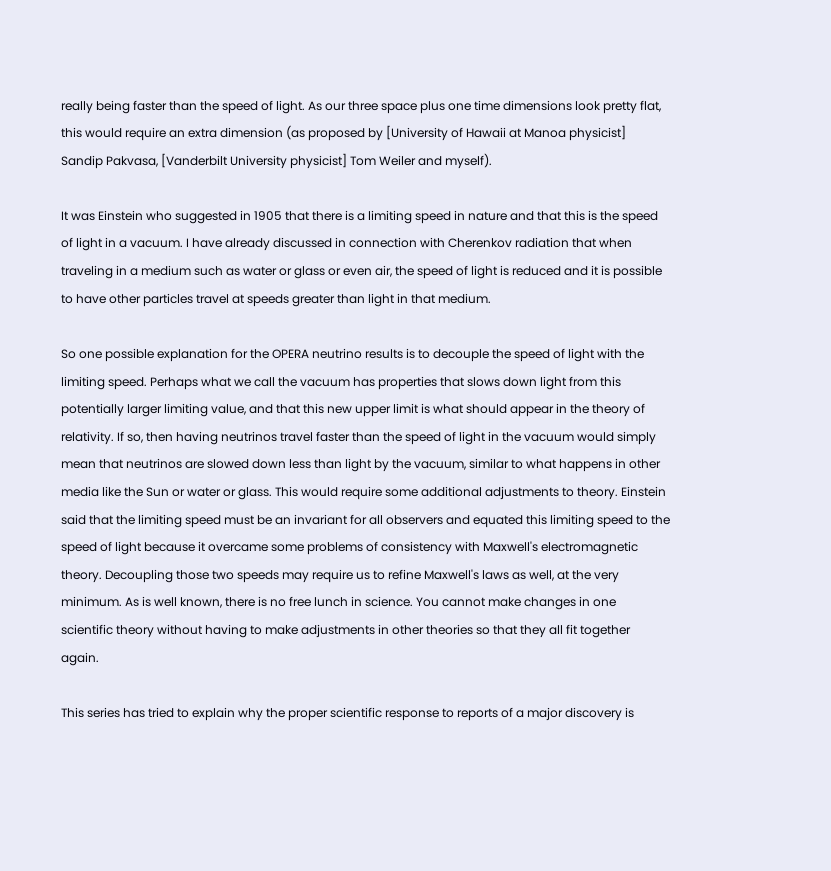really being faster than the speed of light. As our three space plus one time dimensions look pretty flat, this would require an extra dimension (as proposed by [University of Hawaii at Manoa physicist] Sandip Pakvasa, [Vanderbilt University physicist] Tom Weiler and myself).

It was Einstein who suggested in 1905 that there is a limiting speed in nature and that this is the speed of light in a vacuum. I have already discussed in connection with Cherenkov radiation that when traveling in a medium such as water or glass or even air, the speed of light is reduced and it is possible to have other particles travel at speeds greater than light in that medium.

So one possible explanation for the OPERA neutrino results is to decouple the speed of light with the limiting speed. Perhaps what we call the vacuum has properties that slows down light from this potentially larger limiting value, and that this new upper limit is what should appear in the theory of relativity. If so, then having neutrinos travel faster than the speed of light in the vacuum would simply mean that neutrinos are slowed down less than light by the vacuum, similar to what happens in other media like the Sun or water or glass. This would require some additional adjustments to theory. Einstein said that the limiting speed must be an invariant for all observers and equated this limiting speed to the speed of light because it overcame some problems of consistency with Maxwell's electromagnetic theory. Decoupling those two speeds may require us to refine Maxwell's laws as well, at the very minimum. As is well known, there is no free lunch in science. You cannot make changes in one scientific theory without having to make adjustments in other theories so that they all fit together again.

This series has tried to explain why the proper scientific response to reports of a major discovery is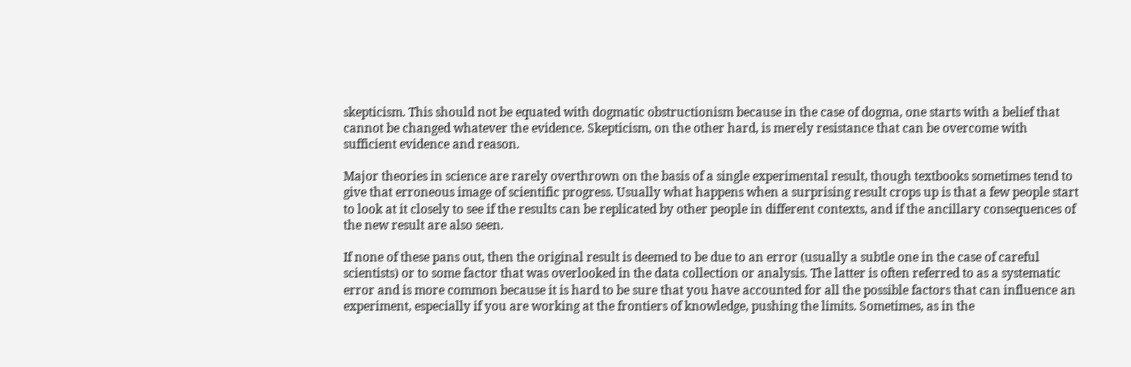skepticism. This should not be equated with dogmatic obstructionism because in the case of dogma, one starts with a belief that cannot be changed whatever the evidence. Skepticism, on the other hard, is merely resistance that can be overcome with sufficient evidence and reason.

Major theories in science are rarely overthrown on the basis of a single experimental result, though textbooks sometimes tend to give that erroneous image of scientific progress. Usually what happens when a surprising result crops up is that a few people start to look at it closely to see if the results can be replicated by other people in different contexts, and if the ancillary consequences of the new result are also seen.

If none of these pans out, then the original result is deemed to be due to an error (usually a subtle one in the case of careful scientists) or to some factor that was overlooked in the data collection or analysis. The latter is often referred to as a systematic error and is more common because it is hard to be sure that you have accounted for all the possible factors that can influence an experiment, especially if you are working at the frontiers of knowledge, pushing the limits. Sometimes, as in the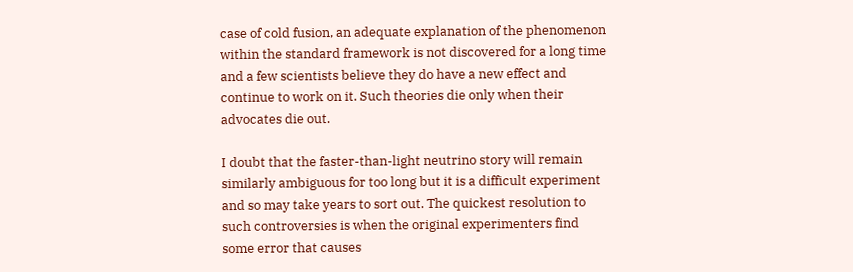case of cold fusion, an adequate explanation of the phenomenon within the standard framework is not discovered for a long time and a few scientists believe they do have a new effect and continue to work on it. Such theories die only when their advocates die out.

I doubt that the faster-than-light neutrino story will remain similarly ambiguous for too long but it is a difficult experiment and so may take years to sort out. The quickest resolution to such controversies is when the original experimenters find some error that causes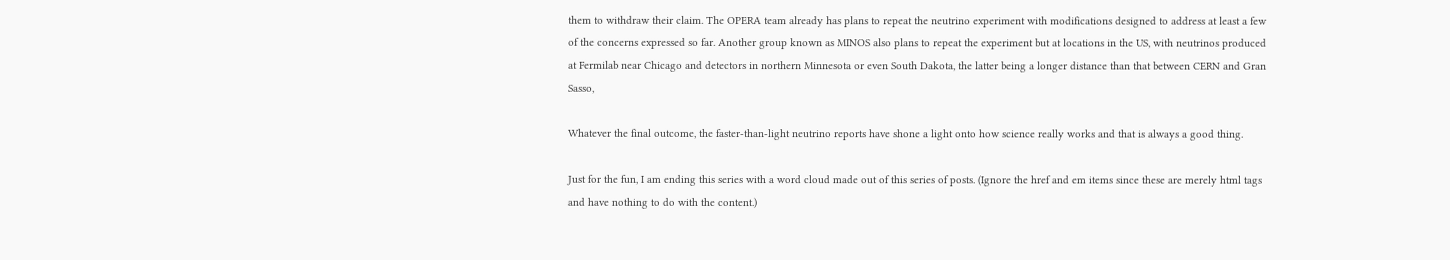them to withdraw their claim. The OPERA team already has plans to repeat the neutrino experiment with modifications designed to address at least a few of the concerns expressed so far. Another group known as MINOS also plans to repeat the experiment but at locations in the US, with neutrinos produced at Fermilab near Chicago and detectors in northern Minnesota or even South Dakota, the latter being a longer distance than that between CERN and Gran Sasso,

Whatever the final outcome, the faster-than-light neutrino reports have shone a light onto how science really works and that is always a good thing.

Just for the fun, I am ending this series with a word cloud made out of this series of posts. (Ignore the href and em items since these are merely html tags and have nothing to do with the content.)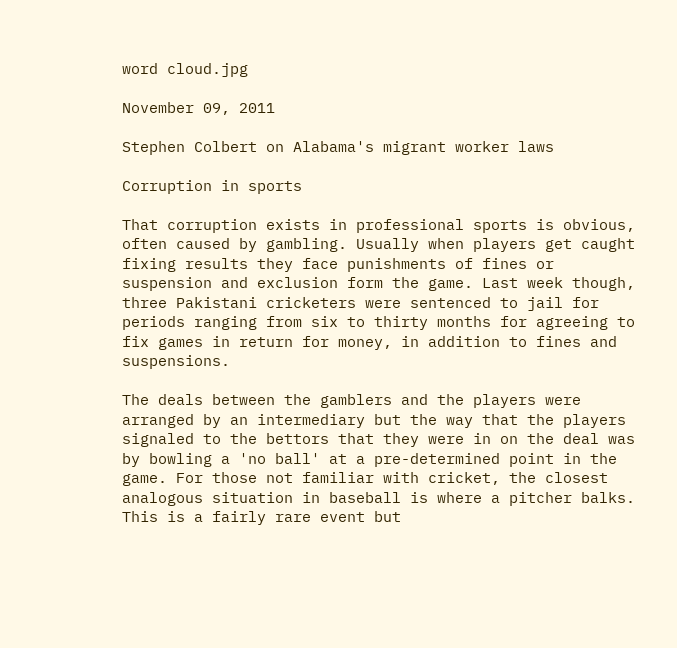word cloud.jpg

November 09, 2011

Stephen Colbert on Alabama's migrant worker laws

Corruption in sports

That corruption exists in professional sports is obvious, often caused by gambling. Usually when players get caught fixing results they face punishments of fines or suspension and exclusion form the game. Last week though, three Pakistani cricketers were sentenced to jail for periods ranging from six to thirty months for agreeing to fix games in return for money, in addition to fines and suspensions.

The deals between the gamblers and the players were arranged by an intermediary but the way that the players signaled to the bettors that they were in on the deal was by bowling a 'no ball' at a pre-determined point in the game. For those not familiar with cricket, the closest analogous situation in baseball is where a pitcher balks. This is a fairly rare event but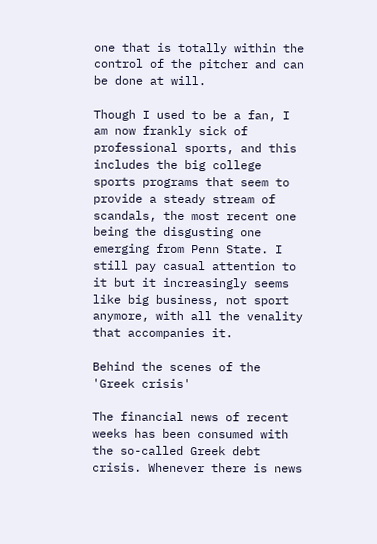one that is totally within the control of the pitcher and can be done at will.

Though I used to be a fan, I am now frankly sick of professional sports, and this includes the big college sports programs that seem to provide a steady stream of scandals, the most recent one being the disgusting one emerging from Penn State. I still pay casual attention to it but it increasingly seems like big business, not sport anymore, with all the venality that accompanies it.

Behind the scenes of the 'Greek crisis'

The financial news of recent weeks has been consumed with the so-called Greek debt crisis. Whenever there is news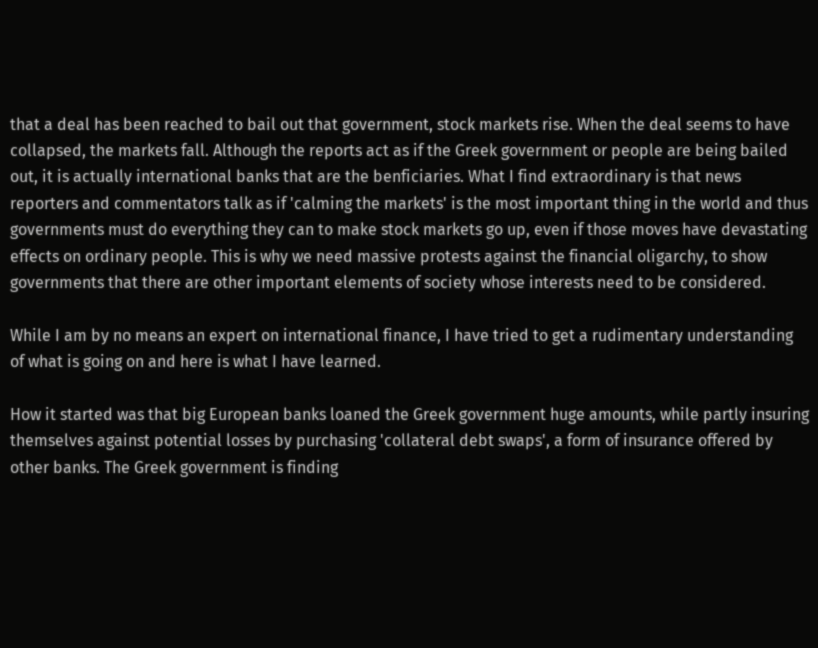that a deal has been reached to bail out that government, stock markets rise. When the deal seems to have collapsed, the markets fall. Although the reports act as if the Greek government or people are being bailed out, it is actually international banks that are the benficiaries. What I find extraordinary is that news reporters and commentators talk as if 'calming the markets' is the most important thing in the world and thus governments must do everything they can to make stock markets go up, even if those moves have devastating effects on ordinary people. This is why we need massive protests against the financial oligarchy, to show governments that there are other important elements of society whose interests need to be considered.

While I am by no means an expert on international finance, I have tried to get a rudimentary understanding of what is going on and here is what I have learned.

How it started was that big European banks loaned the Greek government huge amounts, while partly insuring themselves against potential losses by purchasing 'collateral debt swaps', a form of insurance offered by other banks. The Greek government is finding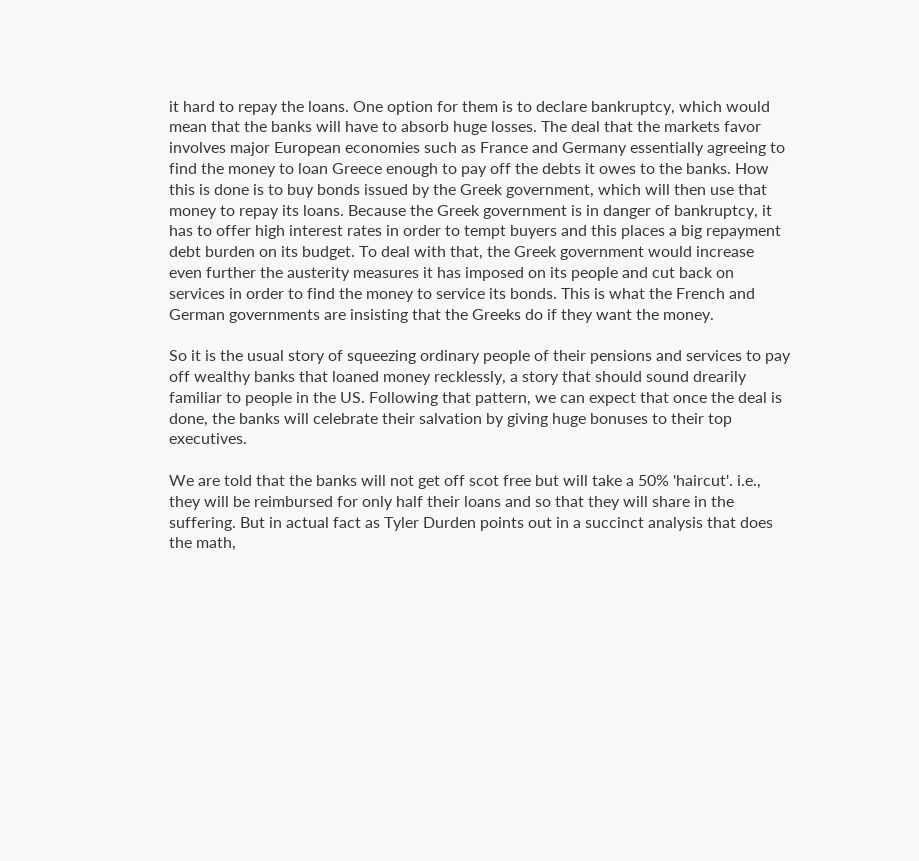it hard to repay the loans. One option for them is to declare bankruptcy, which would mean that the banks will have to absorb huge losses. The deal that the markets favor involves major European economies such as France and Germany essentially agreeing to find the money to loan Greece enough to pay off the debts it owes to the banks. How this is done is to buy bonds issued by the Greek government, which will then use that money to repay its loans. Because the Greek government is in danger of bankruptcy, it has to offer high interest rates in order to tempt buyers and this places a big repayment debt burden on its budget. To deal with that, the Greek government would increase even further the austerity measures it has imposed on its people and cut back on services in order to find the money to service its bonds. This is what the French and German governments are insisting that the Greeks do if they want the money.

So it is the usual story of squeezing ordinary people of their pensions and services to pay off wealthy banks that loaned money recklessly, a story that should sound drearily familiar to people in the US. Following that pattern, we can expect that once the deal is done, the banks will celebrate their salvation by giving huge bonuses to their top executives.

We are told that the banks will not get off scot free but will take a 50% 'haircut'. i.e., they will be reimbursed for only half their loans and so that they will share in the suffering. But in actual fact as Tyler Durden points out in a succinct analysis that does the math,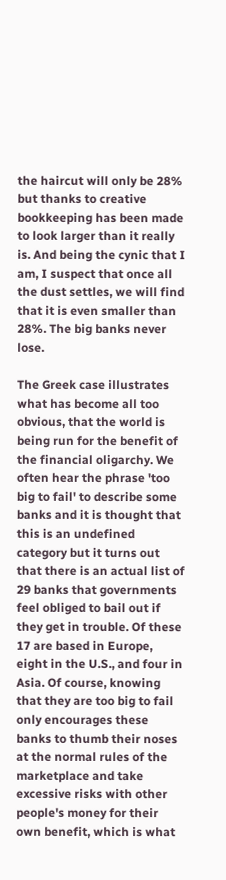the haircut will only be 28% but thanks to creative bookkeeping has been made to look larger than it really is. And being the cynic that I am, I suspect that once all the dust settles, we will find that it is even smaller than 28%. The big banks never lose.

The Greek case illustrates what has become all too obvious, that the world is being run for the benefit of the financial oligarchy. We often hear the phrase 'too big to fail' to describe some banks and it is thought that this is an undefined category but it turns out that there is an actual list of 29 banks that governments feel obliged to bail out if they get in trouble. Of these 17 are based in Europe, eight in the U.S., and four in Asia. Of course, knowing that they are too big to fail only encourages these banks to thumb their noses at the normal rules of the marketplace and take excessive risks with other people's money for their own benefit, which is what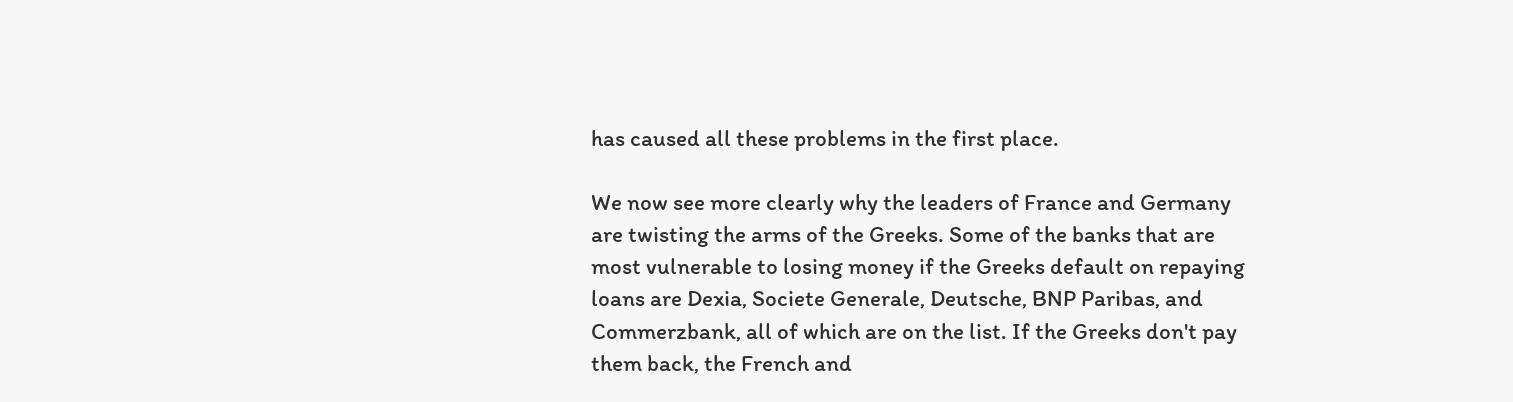has caused all these problems in the first place.

We now see more clearly why the leaders of France and Germany are twisting the arms of the Greeks. Some of the banks that are most vulnerable to losing money if the Greeks default on repaying loans are Dexia, Societe Generale, Deutsche, BNP Paribas, and Commerzbank, all of which are on the list. If the Greeks don't pay them back, the French and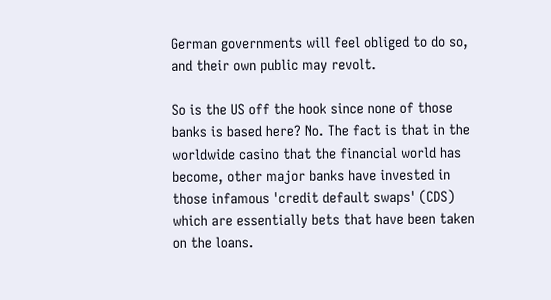German governments will feel obliged to do so, and their own public may revolt.

So is the US off the hook since none of those banks is based here? No. The fact is that in the worldwide casino that the financial world has become, other major banks have invested in those infamous 'credit default swaps' (CDS) which are essentially bets that have been taken on the loans.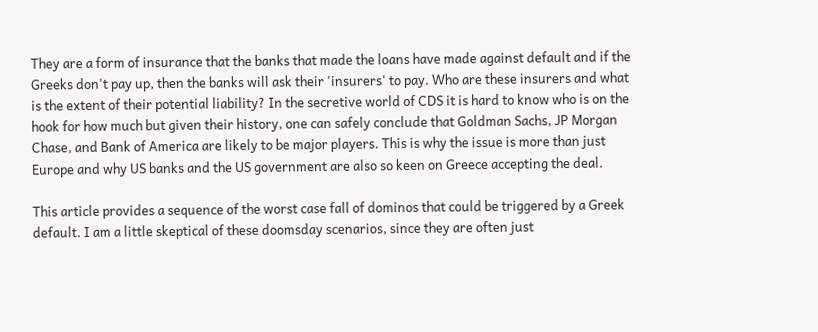They are a form of insurance that the banks that made the loans have made against default and if the Greeks don't pay up, then the banks will ask their 'insurers' to pay. Who are these insurers and what is the extent of their potential liability? In the secretive world of CDS it is hard to know who is on the hook for how much but given their history, one can safely conclude that Goldman Sachs, JP Morgan Chase, and Bank of America are likely to be major players. This is why the issue is more than just Europe and why US banks and the US government are also so keen on Greece accepting the deal.

This article provides a sequence of the worst case fall of dominos that could be triggered by a Greek default. I am a little skeptical of these doomsday scenarios, since they are often just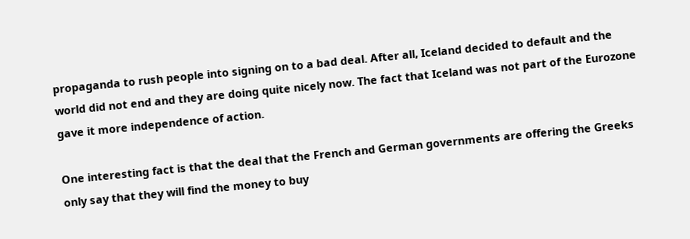propaganda to rush people into signing on to a bad deal. After all, Iceland decided to default and the world did not end and they are doing quite nicely now. The fact that Iceland was not part of the Eurozone gave it more independence of action.

One interesting fact is that the deal that the French and German governments are offering the Greeks only say that they will find the money to buy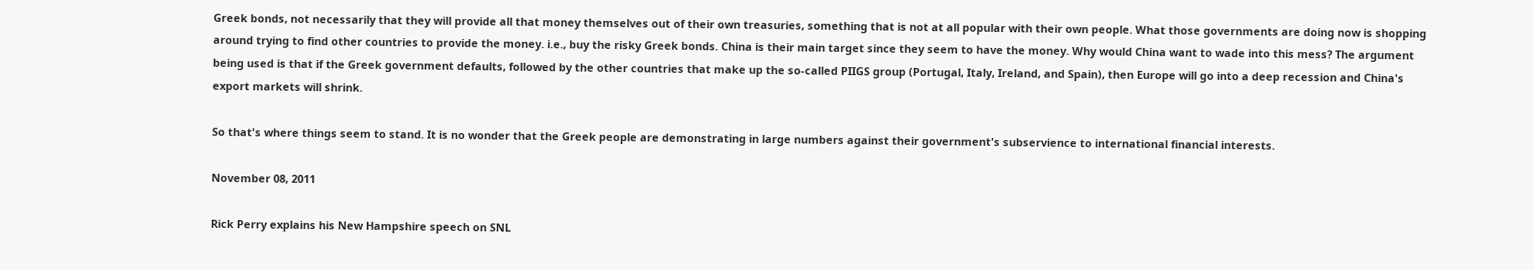Greek bonds, not necessarily that they will provide all that money themselves out of their own treasuries, something that is not at all popular with their own people. What those governments are doing now is shopping around trying to find other countries to provide the money. i.e., buy the risky Greek bonds. China is their main target since they seem to have the money. Why would China want to wade into this mess? The argument being used is that if the Greek government defaults, followed by the other countries that make up the so-called PIIGS group (Portugal, Italy, Ireland, and Spain), then Europe will go into a deep recession and China's export markets will shrink.

So that's where things seem to stand. It is no wonder that the Greek people are demonstrating in large numbers against their government's subservience to international financial interests.

November 08, 2011

Rick Perry explains his New Hampshire speech on SNL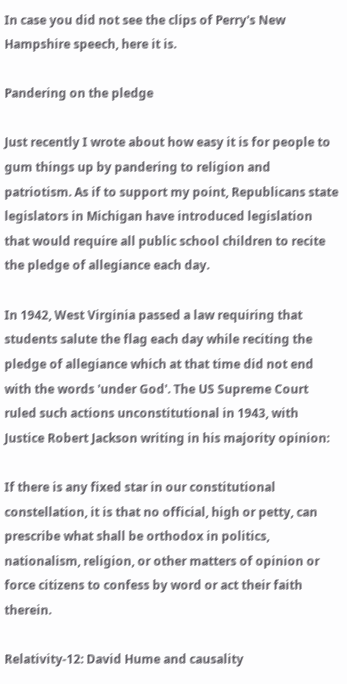In case you did not see the clips of Perry's New Hampshire speech, here it is.

Pandering on the pledge

Just recently I wrote about how easy it is for people to gum things up by pandering to religion and patriotism. As if to support my point, Republicans state legislators in Michigan have introduced legislation that would require all public school children to recite the pledge of allegiance each day.

In 1942, West Virginia passed a law requiring that students salute the flag each day while reciting the pledge of allegiance which at that time did not end with the words 'under God'. The US Supreme Court ruled such actions unconstitutional in 1943, with Justice Robert Jackson writing in his majority opinion:

If there is any fixed star in our constitutional constellation, it is that no official, high or petty, can prescribe what shall be orthodox in politics, nationalism, religion, or other matters of opinion or force citizens to confess by word or act their faith therein.

Relativity-12: David Hume and causality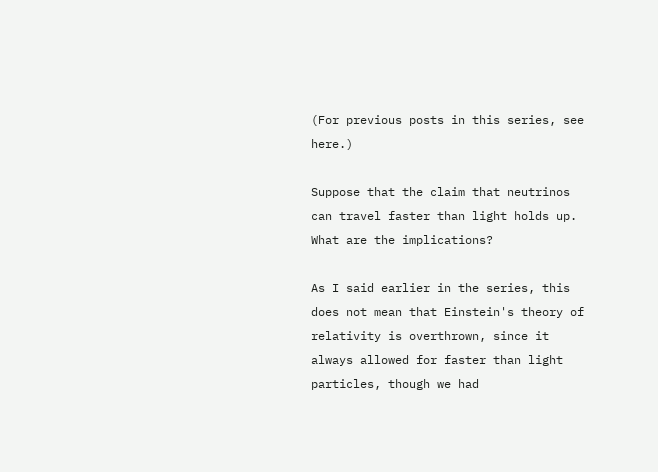(For previous posts in this series, see here.)

Suppose that the claim that neutrinos can travel faster than light holds up. What are the implications?

As I said earlier in the series, this does not mean that Einstein's theory of relativity is overthrown, since it always allowed for faster than light particles, though we had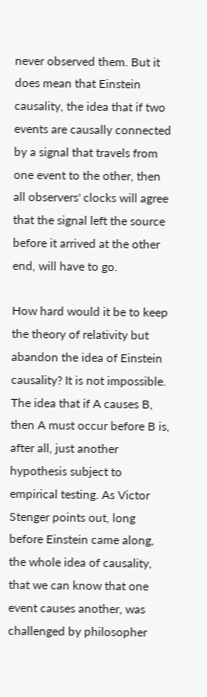never observed them. But it does mean that Einstein causality, the idea that if two events are causally connected by a signal that travels from one event to the other, then all observers' clocks will agree that the signal left the source before it arrived at the other end, will have to go.

How hard would it be to keep the theory of relativity but abandon the idea of Einstein causality? It is not impossible. The idea that if A causes B, then A must occur before B is, after all, just another hypothesis subject to empirical testing. As Victor Stenger points out, long before Einstein came along, the whole idea of causality, that we can know that one event causes another, was challenged by philosopher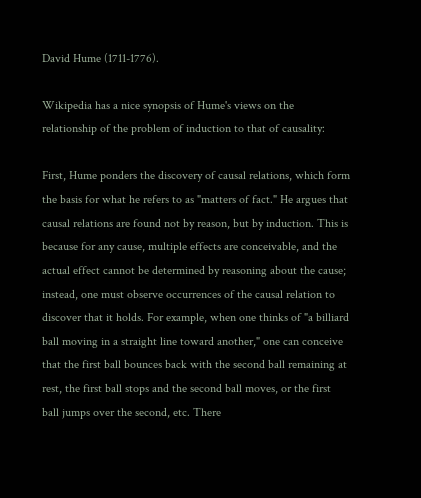David Hume (1711-1776).

Wikipedia has a nice synopsis of Hume's views on the relationship of the problem of induction to that of causality:

First, Hume ponders the discovery of causal relations, which form the basis for what he refers to as "matters of fact." He argues that causal relations are found not by reason, but by induction. This is because for any cause, multiple effects are conceivable, and the actual effect cannot be determined by reasoning about the cause; instead, one must observe occurrences of the causal relation to discover that it holds. For example, when one thinks of "a billiard ball moving in a straight line toward another," one can conceive that the first ball bounces back with the second ball remaining at rest, the first ball stops and the second ball moves, or the first ball jumps over the second, etc. There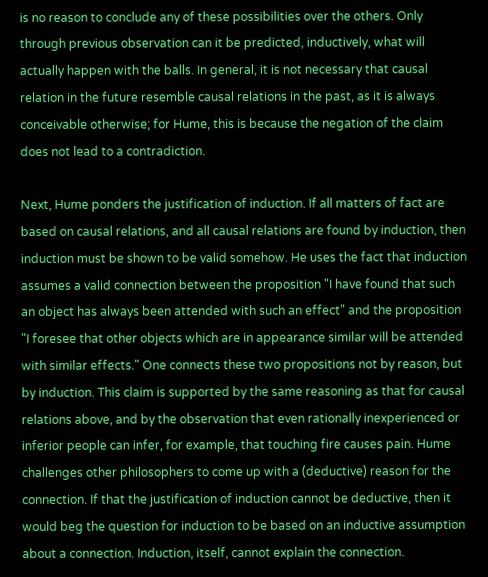is no reason to conclude any of these possibilities over the others. Only through previous observation can it be predicted, inductively, what will actually happen with the balls. In general, it is not necessary that causal relation in the future resemble causal relations in the past, as it is always conceivable otherwise; for Hume, this is because the negation of the claim does not lead to a contradiction.

Next, Hume ponders the justification of induction. If all matters of fact are based on causal relations, and all causal relations are found by induction, then induction must be shown to be valid somehow. He uses the fact that induction assumes a valid connection between the proposition "I have found that such an object has always been attended with such an effect" and the proposition "I foresee that other objects which are in appearance similar will be attended with similar effects." One connects these two propositions not by reason, but by induction. This claim is supported by the same reasoning as that for causal relations above, and by the observation that even rationally inexperienced or inferior people can infer, for example, that touching fire causes pain. Hume challenges other philosophers to come up with a (deductive) reason for the connection. If that the justification of induction cannot be deductive, then it would beg the question for induction to be based on an inductive assumption about a connection. Induction, itself, cannot explain the connection.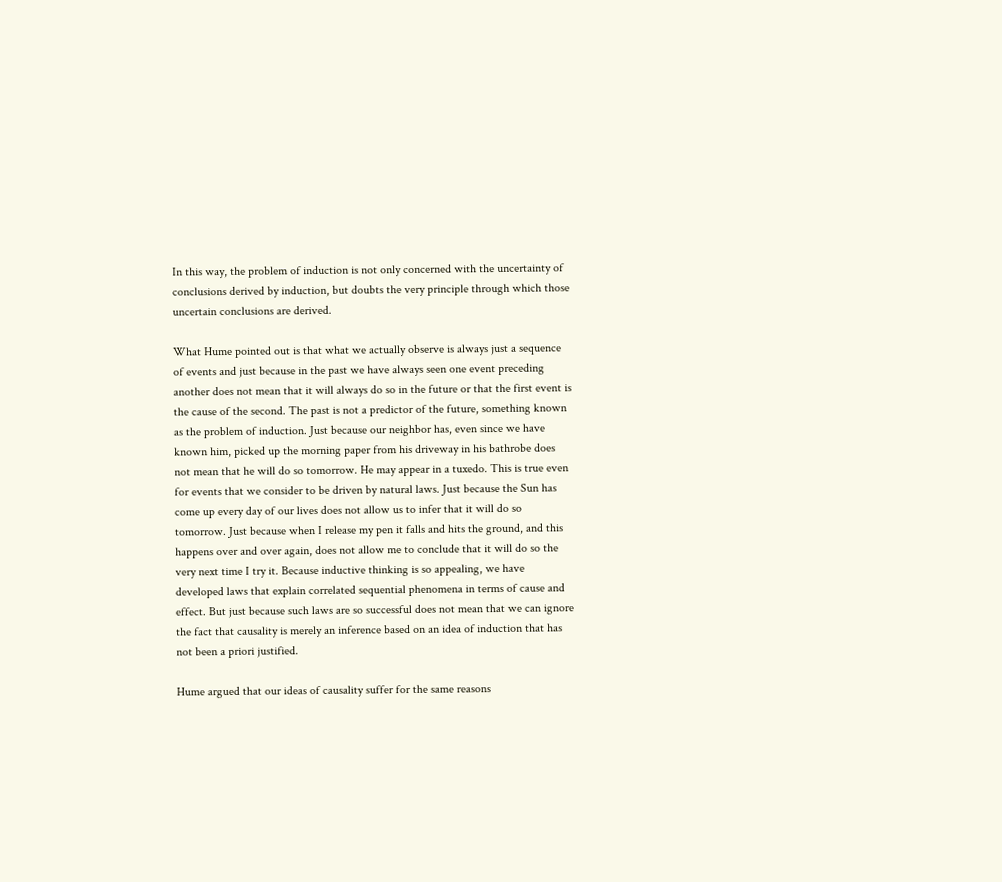In this way, the problem of induction is not only concerned with the uncertainty of conclusions derived by induction, but doubts the very principle through which those uncertain conclusions are derived.

What Hume pointed out is that what we actually observe is always just a sequence of events and just because in the past we have always seen one event preceding another does not mean that it will always do so in the future or that the first event is the cause of the second. The past is not a predictor of the future, something known as the problem of induction. Just because our neighbor has, even since we have known him, picked up the morning paper from his driveway in his bathrobe does not mean that he will do so tomorrow. He may appear in a tuxedo. This is true even for events that we consider to be driven by natural laws. Just because the Sun has come up every day of our lives does not allow us to infer that it will do so tomorrow. Just because when I release my pen it falls and hits the ground, and this happens over and over again, does not allow me to conclude that it will do so the very next time I try it. Because inductive thinking is so appealing, we have developed laws that explain correlated sequential phenomena in terms of cause and effect. But just because such laws are so successful does not mean that we can ignore the fact that causality is merely an inference based on an idea of induction that has not been a priori justified.

Hume argued that our ideas of causality suffer for the same reasons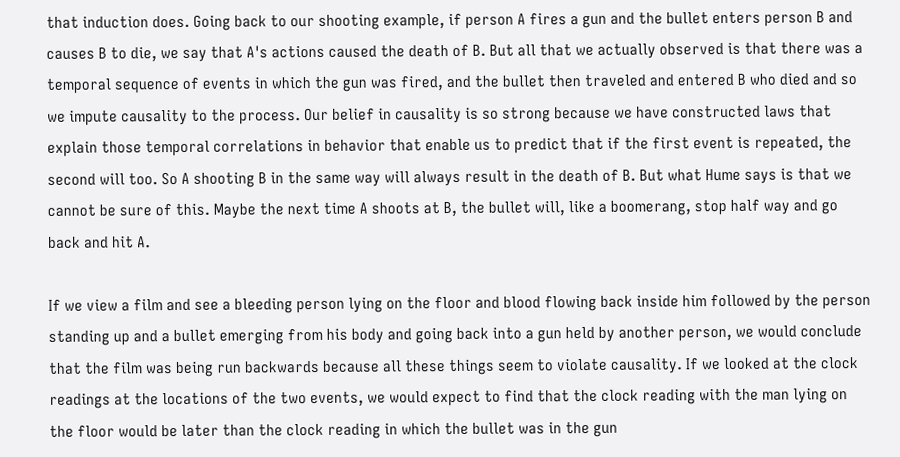that induction does. Going back to our shooting example, if person A fires a gun and the bullet enters person B and causes B to die, we say that A's actions caused the death of B. But all that we actually observed is that there was a temporal sequence of events in which the gun was fired, and the bullet then traveled and entered B who died and so we impute causality to the process. Our belief in causality is so strong because we have constructed laws that explain those temporal correlations in behavior that enable us to predict that if the first event is repeated, the second will too. So A shooting B in the same way will always result in the death of B. But what Hume says is that we cannot be sure of this. Maybe the next time A shoots at B, the bullet will, like a boomerang, stop half way and go back and hit A.

If we view a film and see a bleeding person lying on the floor and blood flowing back inside him followed by the person standing up and a bullet emerging from his body and going back into a gun held by another person, we would conclude that the film was being run backwards because all these things seem to violate causality. If we looked at the clock readings at the locations of the two events, we would expect to find that the clock reading with the man lying on the floor would be later than the clock reading in which the bullet was in the gun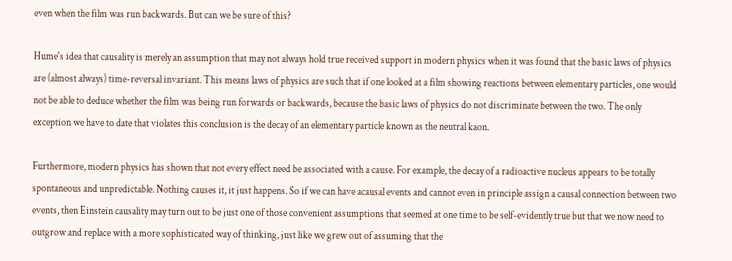even when the film was run backwards. But can we be sure of this?

Hume's idea that causality is merely an assumption that may not always hold true received support in modern physics when it was found that the basic laws of physics are (almost always) time-reversal invariant. This means laws of physics are such that if one looked at a film showing reactions between elementary particles, one would not be able to deduce whether the film was being run forwards or backwards, because the basic laws of physics do not discriminate between the two. The only exception we have to date that violates this conclusion is the decay of an elementary particle known as the neutral kaon.

Furthermore, modern physics has shown that not every effect need be associated with a cause. For example, the decay of a radioactive nucleus appears to be totally spontaneous and unpredictable. Nothing causes it, it just happens. So if we can have acausal events and cannot even in principle assign a causal connection between two events, then Einstein causality may turn out to be just one of those convenient assumptions that seemed at one time to be self-evidently true but that we now need to outgrow and replace with a more sophisticated way of thinking, just like we grew out of assuming that the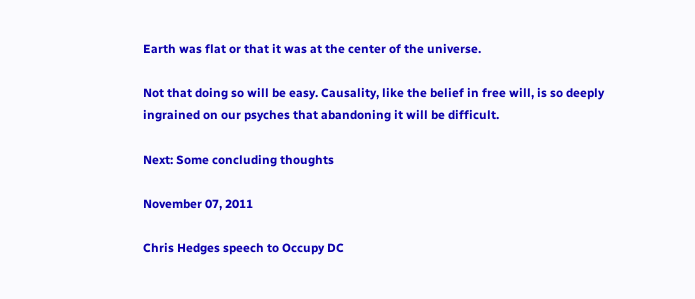Earth was flat or that it was at the center of the universe.

Not that doing so will be easy. Causality, like the belief in free will, is so deeply ingrained on our psyches that abandoning it will be difficult.

Next: Some concluding thoughts

November 07, 2011

Chris Hedges speech to Occupy DC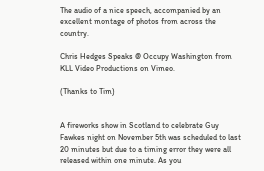The audio of a nice speech, accompanied by an excellent montage of photos from across the country.

Chris Hedges Speaks @ Occupy Washington from KLL Video Productions on Vimeo.

(Thanks to Tim)


A fireworks show in Scotland to celebrate Guy Fawkes night on November 5th was scheduled to last 20 minutes but due to a timing error they were all released within one minute. As you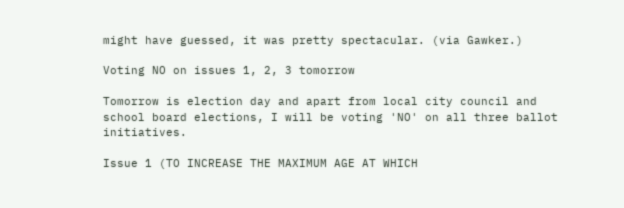might have guessed, it was pretty spectacular. (via Gawker.)

Voting NO on issues 1, 2, 3 tomorrow

Tomorrow is election day and apart from local city council and school board elections, I will be voting 'NO' on all three ballot initiatives.

Issue 1 (TO INCREASE THE MAXIMUM AGE AT WHICH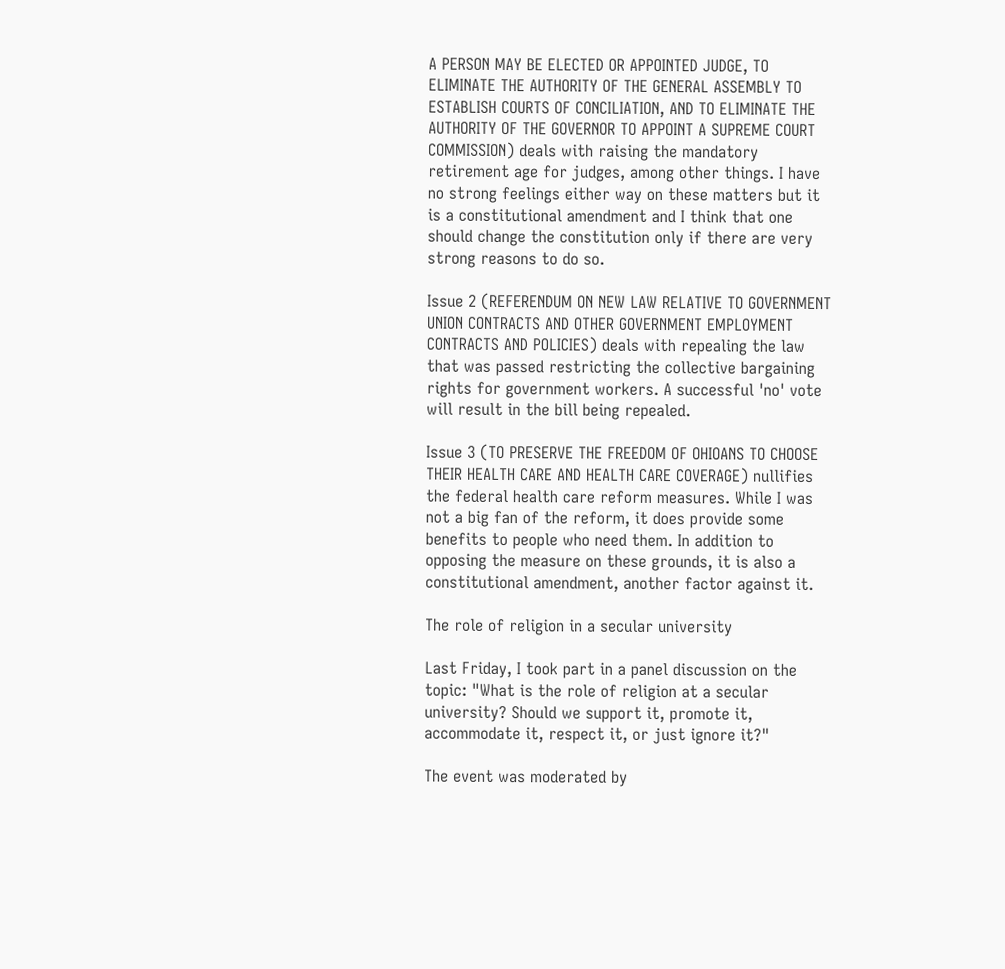A PERSON MAY BE ELECTED OR APPOINTED JUDGE, TO ELIMINATE THE AUTHORITY OF THE GENERAL ASSEMBLY TO ESTABLISH COURTS OF CONCILIATION, AND TO ELIMINATE THE AUTHORITY OF THE GOVERNOR TO APPOINT A SUPREME COURT COMMISSION) deals with raising the mandatory retirement age for judges, among other things. I have no strong feelings either way on these matters but it is a constitutional amendment and I think that one should change the constitution only if there are very strong reasons to do so.

Issue 2 (REFERENDUM ON NEW LAW RELATIVE TO GOVERNMENT UNION CONTRACTS AND OTHER GOVERNMENT EMPLOYMENT CONTRACTS AND POLICIES) deals with repealing the law that was passed restricting the collective bargaining rights for government workers. A successful 'no' vote will result in the bill being repealed.

Issue 3 (TO PRESERVE THE FREEDOM OF OHIOANS TO CHOOSE THEIR HEALTH CARE AND HEALTH CARE COVERAGE) nullifies the federal health care reform measures. While I was not a big fan of the reform, it does provide some benefits to people who need them. In addition to opposing the measure on these grounds, it is also a constitutional amendment, another factor against it.

The role of religion in a secular university

Last Friday, I took part in a panel discussion on the topic: "What is the role of religion at a secular university? Should we support it, promote it, accommodate it, respect it, or just ignore it?"

The event was moderated by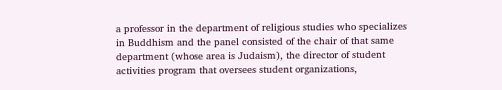a professor in the department of religious studies who specializes in Buddhism and the panel consisted of the chair of that same department (whose area is Judaism), the director of student activities program that oversees student organizations,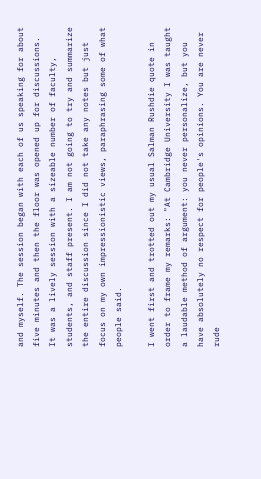and myself. The session began with each of us speaking for about five minutes and then the floor was opened up for discussions. It was a lively session with a sizeable number of faculty, students, and staff present. I am not going to try and summarize the entire discussion since I did not take any notes but just focus on my own impressionistic views, paraphrasing some of what people said.

I went first and trotted out my usual Salman Rushdie quote in order to frame my remarks: "At Cambridge University I was taught a laudable method of argument: you never personalize, but you have absolutely no respect for people's opinions. You are never rude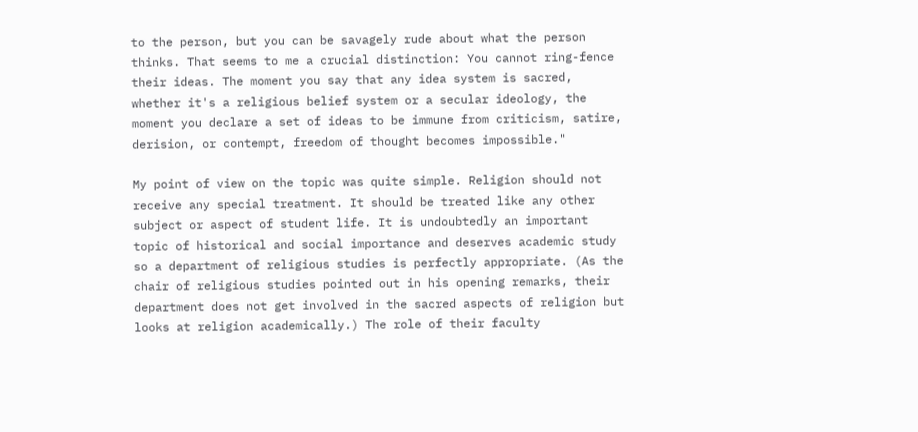to the person, but you can be savagely rude about what the person thinks. That seems to me a crucial distinction: You cannot ring-fence their ideas. The moment you say that any idea system is sacred, whether it's a religious belief system or a secular ideology, the moment you declare a set of ideas to be immune from criticism, satire, derision, or contempt, freedom of thought becomes impossible."

My point of view on the topic was quite simple. Religion should not receive any special treatment. It should be treated like any other subject or aspect of student life. It is undoubtedly an important topic of historical and social importance and deserves academic study so a department of religious studies is perfectly appropriate. (As the chair of religious studies pointed out in his opening remarks, their department does not get involved in the sacred aspects of religion but looks at religion academically.) The role of their faculty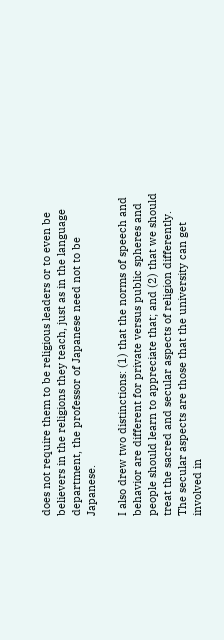does not require them to be religious leaders or to even be believers in the religions they teach, just as in the language department, the professor of Japanese need not to be Japanese.

I also drew two distinctions: (1) that the norms of speech and behavior are different for private versus public spheres and people should learn to appreciate that; and (2) that we should treat the sacred and secular aspects of religion differently. The secular aspects are those that the university can get involved in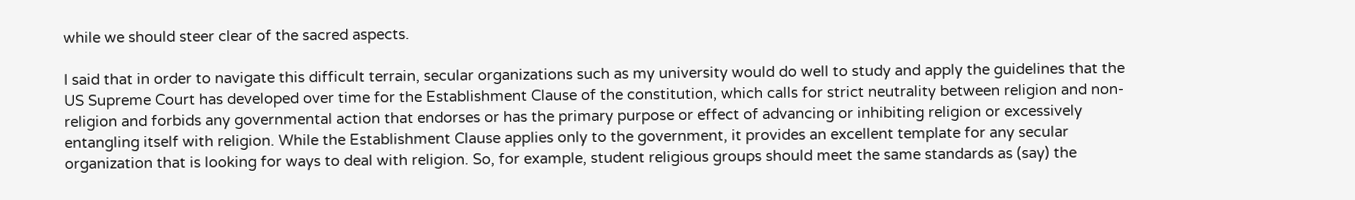while we should steer clear of the sacred aspects.

I said that in order to navigate this difficult terrain, secular organizations such as my university would do well to study and apply the guidelines that the US Supreme Court has developed over time for the Establishment Clause of the constitution, which calls for strict neutrality between religion and non-religion and forbids any governmental action that endorses or has the primary purpose or effect of advancing or inhibiting religion or excessively entangling itself with religion. While the Establishment Clause applies only to the government, it provides an excellent template for any secular organization that is looking for ways to deal with religion. So, for example, student religious groups should meet the same standards as (say) the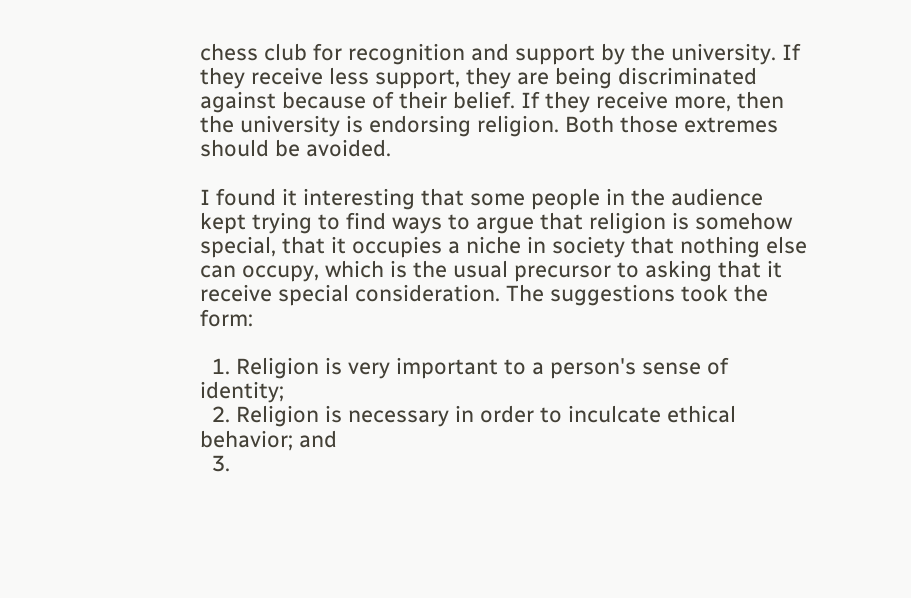chess club for recognition and support by the university. If they receive less support, they are being discriminated against because of their belief. If they receive more, then the university is endorsing religion. Both those extremes should be avoided.

I found it interesting that some people in the audience kept trying to find ways to argue that religion is somehow special, that it occupies a niche in society that nothing else can occupy, which is the usual precursor to asking that it receive special consideration. The suggestions took the form:

  1. Religion is very important to a person's sense of identity;
  2. Religion is necessary in order to inculcate ethical behavior; and
  3.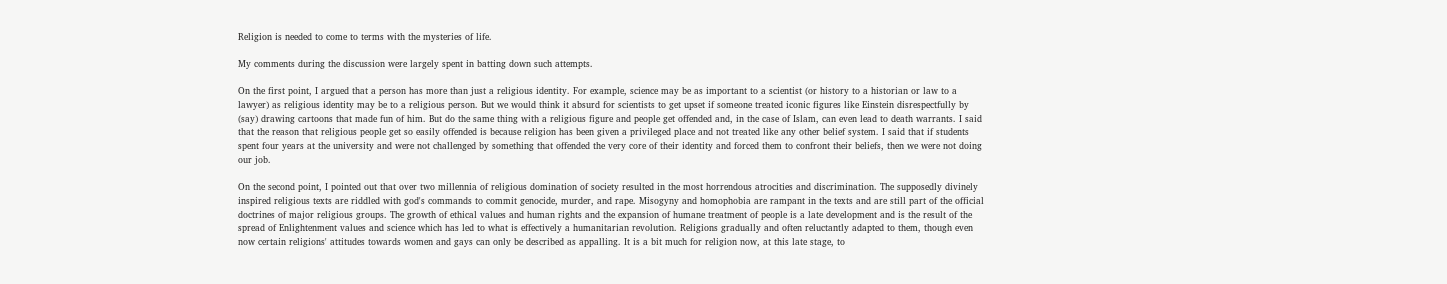Religion is needed to come to terms with the mysteries of life.

My comments during the discussion were largely spent in batting down such attempts.

On the first point, I argued that a person has more than just a religious identity. For example, science may be as important to a scientist (or history to a historian or law to a lawyer) as religious identity may be to a religious person. But we would think it absurd for scientists to get upset if someone treated iconic figures like Einstein disrespectfully by (say) drawing cartoons that made fun of him. But do the same thing with a religious figure and people get offended and, in the case of Islam, can even lead to death warrants. I said that the reason that religious people get so easily offended is because religion has been given a privileged place and not treated like any other belief system. I said that if students spent four years at the university and were not challenged by something that offended the very core of their identity and forced them to confront their beliefs, then we were not doing our job.

On the second point, I pointed out that over two millennia of religious domination of society resulted in the most horrendous atrocities and discrimination. The supposedly divinely inspired religious texts are riddled with god's commands to commit genocide, murder, and rape. Misogyny and homophobia are rampant in the texts and are still part of the official doctrines of major religious groups. The growth of ethical values and human rights and the expansion of humane treatment of people is a late development and is the result of the spread of Enlightenment values and science which has led to what is effectively a humanitarian revolution. Religions gradually and often reluctantly adapted to them, though even now certain religions' attitudes towards women and gays can only be described as appalling. It is a bit much for religion now, at this late stage, to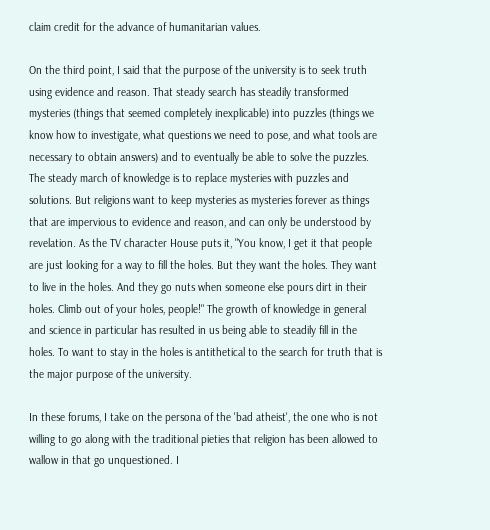claim credit for the advance of humanitarian values.

On the third point, I said that the purpose of the university is to seek truth using evidence and reason. That steady search has steadily transformed mysteries (things that seemed completely inexplicable) into puzzles (things we know how to investigate, what questions we need to pose, and what tools are necessary to obtain answers) and to eventually be able to solve the puzzles. The steady march of knowledge is to replace mysteries with puzzles and solutions. But religions want to keep mysteries as mysteries forever as things that are impervious to evidence and reason, and can only be understood by revelation. As the TV character House puts it, "You know, I get it that people are just looking for a way to fill the holes. But they want the holes. They want to live in the holes. And they go nuts when someone else pours dirt in their holes. Climb out of your holes, people!" The growth of knowledge in general and science in particular has resulted in us being able to steadily fill in the holes. To want to stay in the holes is antithetical to the search for truth that is the major purpose of the university.

In these forums, I take on the persona of the 'bad atheist', the one who is not willing to go along with the traditional pieties that religion has been allowed to wallow in that go unquestioned. I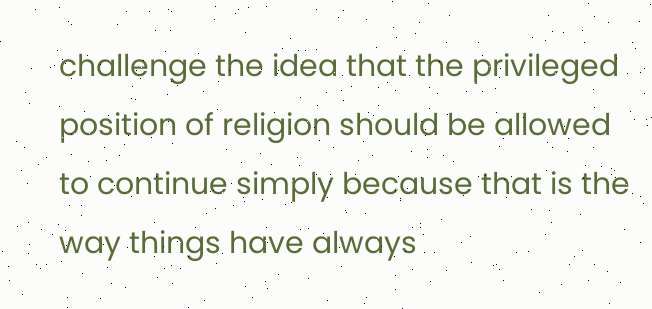challenge the idea that the privileged position of religion should be allowed to continue simply because that is the way things have always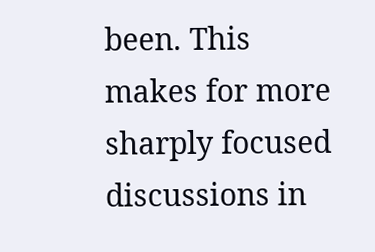been. This makes for more sharply focused discussions in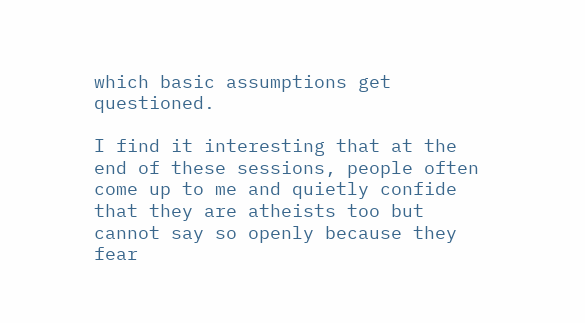which basic assumptions get questioned.

I find it interesting that at the end of these sessions, people often come up to me and quietly confide that they are atheists too but cannot say so openly because they fear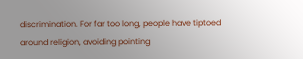discrimination. For far too long, people have tiptoed around religion, avoiding pointing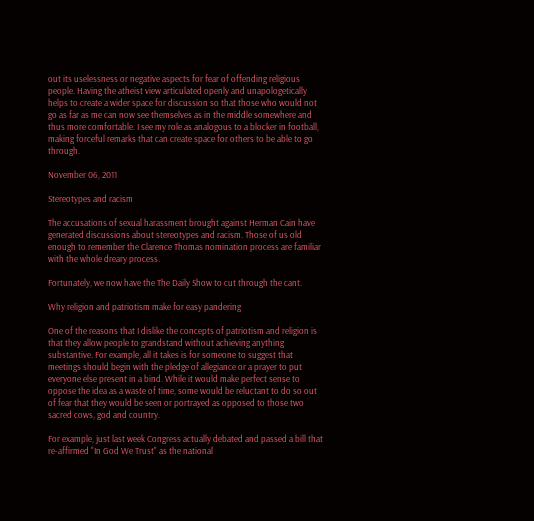out its uselessness or negative aspects for fear of offending religious people. Having the atheist view articulated openly and unapologetically helps to create a wider space for discussion so that those who would not go as far as me can now see themselves as in the middle somewhere and thus more comfortable. I see my role as analogous to a blocker in football, making forceful remarks that can create space for others to be able to go through.

November 06, 2011

Stereotypes and racism

The accusations of sexual harassment brought against Herman Cain have generated discussions about stereotypes and racism. Those of us old enough to remember the Clarence Thomas nomination process are familiar with the whole dreary process.

Fortunately, we now have the The Daily Show to cut through the cant.

Why religion and patriotism make for easy pandering

One of the reasons that I dislike the concepts of patriotism and religion is that they allow people to grandstand without achieving anything substantive. For example, all it takes is for someone to suggest that meetings should begin with the pledge of allegiance or a prayer to put everyone else present in a bind. While it would make perfect sense to oppose the idea as a waste of time, some would be reluctant to do so out of fear that they would be seen or portrayed as opposed to those two sacred cows, god and country.

For example, just last week Congress actually debated and passed a bill that re-affirmed "In God We Trust" as the national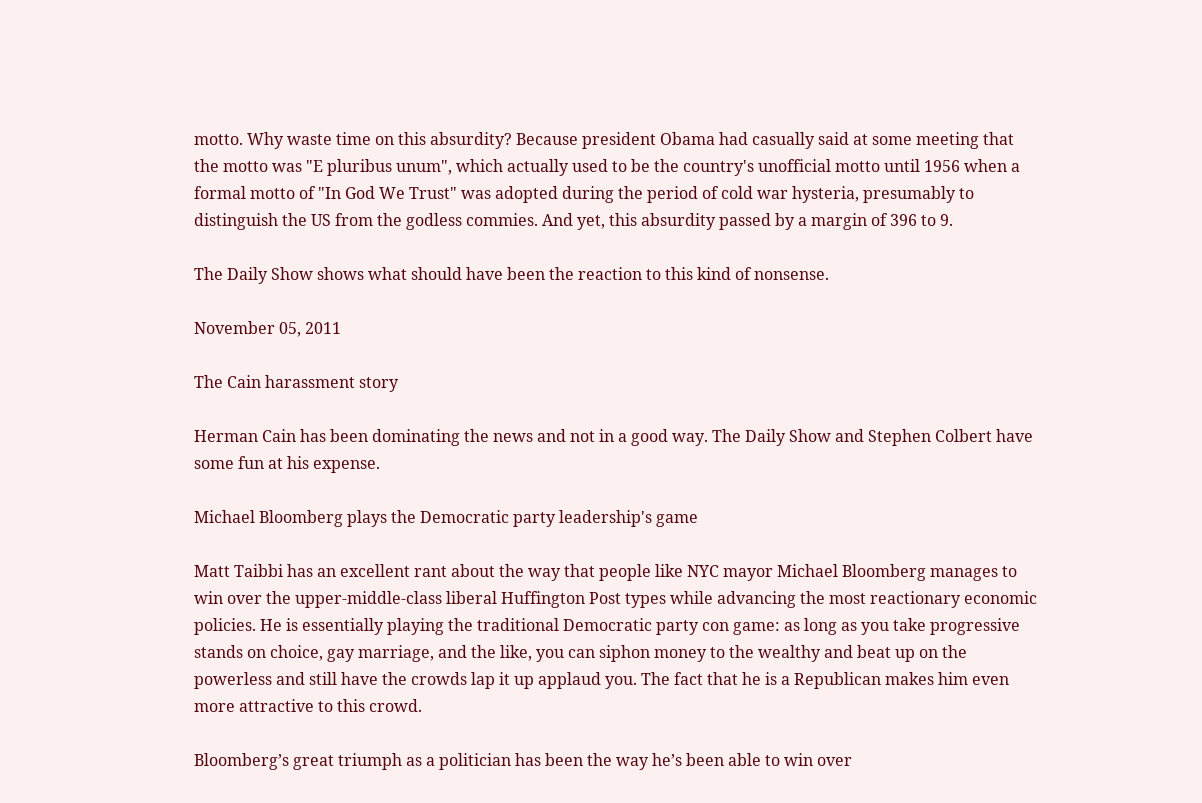motto. Why waste time on this absurdity? Because president Obama had casually said at some meeting that the motto was "E pluribus unum", which actually used to be the country's unofficial motto until 1956 when a formal motto of "In God We Trust" was adopted during the period of cold war hysteria, presumably to distinguish the US from the godless commies. And yet, this absurdity passed by a margin of 396 to 9.

The Daily Show shows what should have been the reaction to this kind of nonsense.

November 05, 2011

The Cain harassment story

Herman Cain has been dominating the news and not in a good way. The Daily Show and Stephen Colbert have some fun at his expense.

Michael Bloomberg plays the Democratic party leadership's game

Matt Taibbi has an excellent rant about the way that people like NYC mayor Michael Bloomberg manages to win over the upper-middle-class liberal Huffington Post types while advancing the most reactionary economic policies. He is essentially playing the traditional Democratic party con game: as long as you take progressive stands on choice, gay marriage, and the like, you can siphon money to the wealthy and beat up on the powerless and still have the crowds lap it up applaud you. The fact that he is a Republican makes him even more attractive to this crowd.

Bloomberg’s great triumph as a politician has been the way he’s been able to win over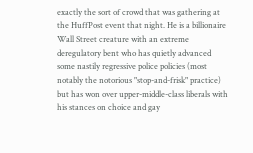exactly the sort of crowd that was gathering at the HuffPost event that night. He is a billionaire Wall Street creature with an extreme deregulatory bent who has quietly advanced some nastily regressive police policies (most notably the notorious "stop-and-frisk" practice) but has won over upper-middle-class liberals with his stances on choice and gay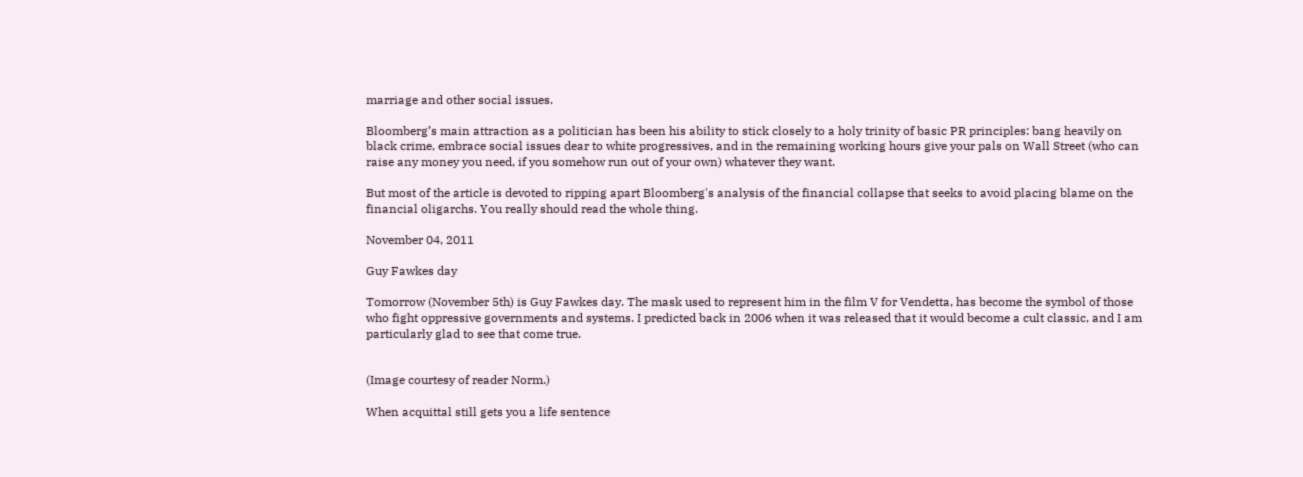marriage and other social issues.

Bloomberg’s main attraction as a politician has been his ability to stick closely to a holy trinity of basic PR principles: bang heavily on black crime, embrace social issues dear to white progressives, and in the remaining working hours give your pals on Wall Street (who can raise any money you need, if you somehow run out of your own) whatever they want.

But most of the article is devoted to ripping apart Bloomberg's analysis of the financial collapse that seeks to avoid placing blame on the financial oligarchs. You really should read the whole thing.

November 04, 2011

Guy Fawkes day

Tomorrow (November 5th) is Guy Fawkes day. The mask used to represent him in the film V for Vendetta, has become the symbol of those who fight oppressive governments and systems. I predicted back in 2006 when it was released that it would become a cult classic, and I am particularly glad to see that come true.


(Image courtesy of reader Norm.)

When acquittal still gets you a life sentence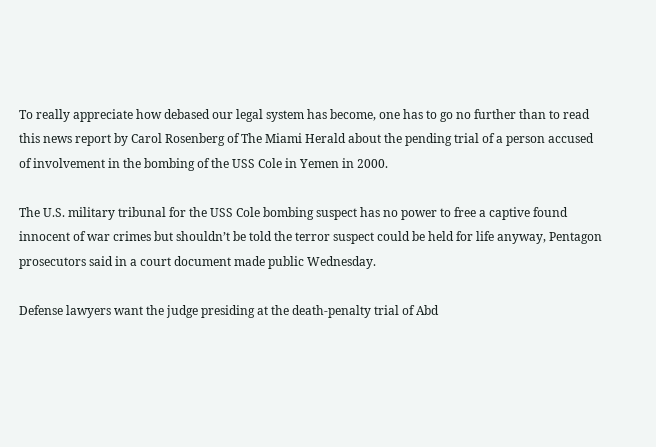To really appreciate how debased our legal system has become, one has to go no further than to read this news report by Carol Rosenberg of The Miami Herald about the pending trial of a person accused of involvement in the bombing of the USS Cole in Yemen in 2000.

The U.S. military tribunal for the USS Cole bombing suspect has no power to free a captive found innocent of war crimes but shouldn’t be told the terror suspect could be held for life anyway, Pentagon prosecutors said in a court document made public Wednesday.

Defense lawyers want the judge presiding at the death-penalty trial of Abd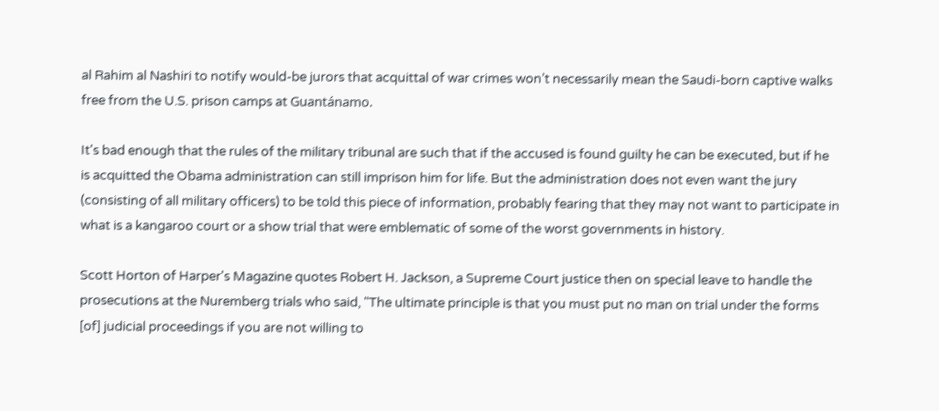al Rahim al Nashiri to notify would-be jurors that acquittal of war crimes won’t necessarily mean the Saudi-born captive walks free from the U.S. prison camps at Guantánamo.

It's bad enough that the rules of the military tribunal are such that if the accused is found guilty he can be executed, but if he is acquitted the Obama administration can still imprison him for life. But the administration does not even want the jury (consisting of all military officers) to be told this piece of information, probably fearing that they may not want to participate in what is a kangaroo court or a show trial that were emblematic of some of the worst governments in history.

Scott Horton of Harper's Magazine quotes Robert H. Jackson, a Supreme Court justice then on special leave to handle the prosecutions at the Nuremberg trials who said, "The ultimate principle is that you must put no man on trial under the forms [of] judicial proceedings if you are not willing to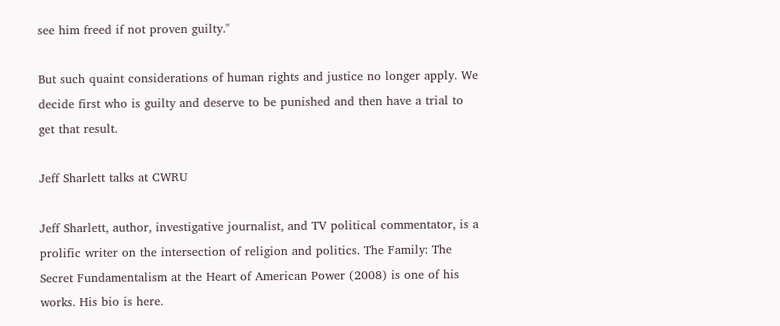see him freed if not proven guilty."

But such quaint considerations of human rights and justice no longer apply. We decide first who is guilty and deserve to be punished and then have a trial to get that result.

Jeff Sharlett talks at CWRU

Jeff Sharlett, author, investigative journalist, and TV political commentator, is a prolific writer on the intersection of religion and politics. The Family: The Secret Fundamentalism at the Heart of American Power (2008) is one of his works. His bio is here.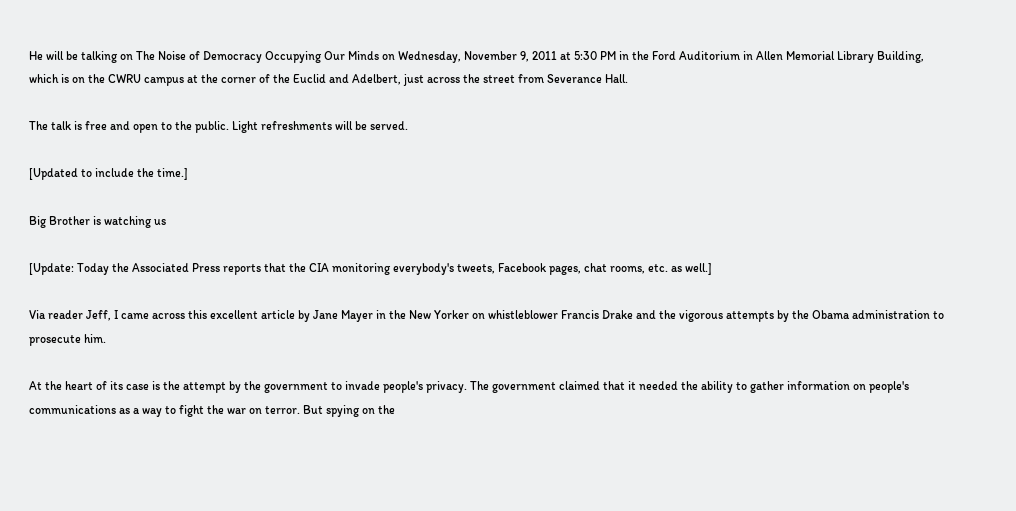He will be talking on The Noise of Democracy Occupying Our Minds on Wednesday, November 9, 2011 at 5:30 PM in the Ford Auditorium in Allen Memorial Library Building, which is on the CWRU campus at the corner of the Euclid and Adelbert, just across the street from Severance Hall.

The talk is free and open to the public. Light refreshments will be served.

[Updated to include the time.]

Big Brother is watching us

[Update: Today the Associated Press reports that the CIA monitoring everybody's tweets, Facebook pages, chat rooms, etc. as well.]

Via reader Jeff, I came across this excellent article by Jane Mayer in the New Yorker on whistleblower Francis Drake and the vigorous attempts by the Obama administration to prosecute him.

At the heart of its case is the attempt by the government to invade people's privacy. The government claimed that it needed the ability to gather information on people's communications as a way to fight the war on terror. But spying on the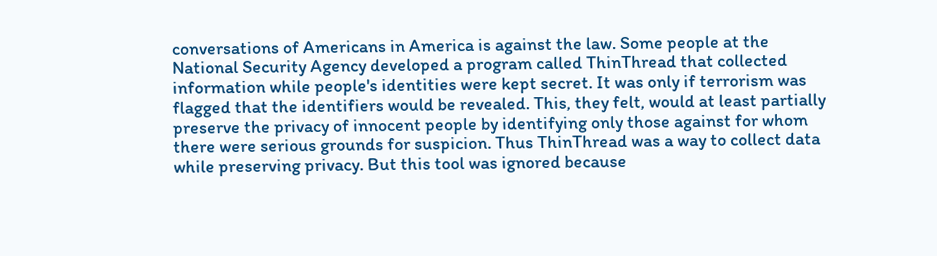conversations of Americans in America is against the law. Some people at the National Security Agency developed a program called ThinThread that collected information while people's identities were kept secret. It was only if terrorism was flagged that the identifiers would be revealed. This, they felt, would at least partially preserve the privacy of innocent people by identifying only those against for whom there were serious grounds for suspicion. Thus ThinThread was a way to collect data while preserving privacy. But this tool was ignored because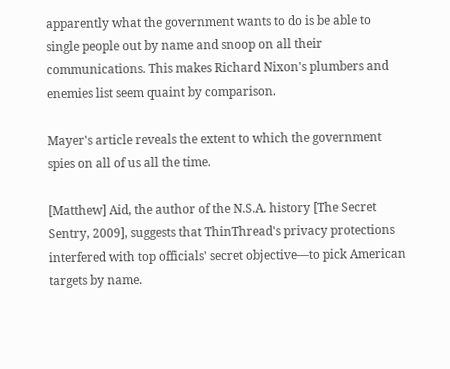apparently what the government wants to do is be able to single people out by name and snoop on all their communications. This makes Richard Nixon's plumbers and enemies list seem quaint by comparison.

Mayer's article reveals the extent to which the government spies on all of us all the time.

[Matthew] Aid, the author of the N.S.A. history [The Secret Sentry, 2009], suggests that ThinThread's privacy protections interfered with top officials' secret objective—to pick American targets by name.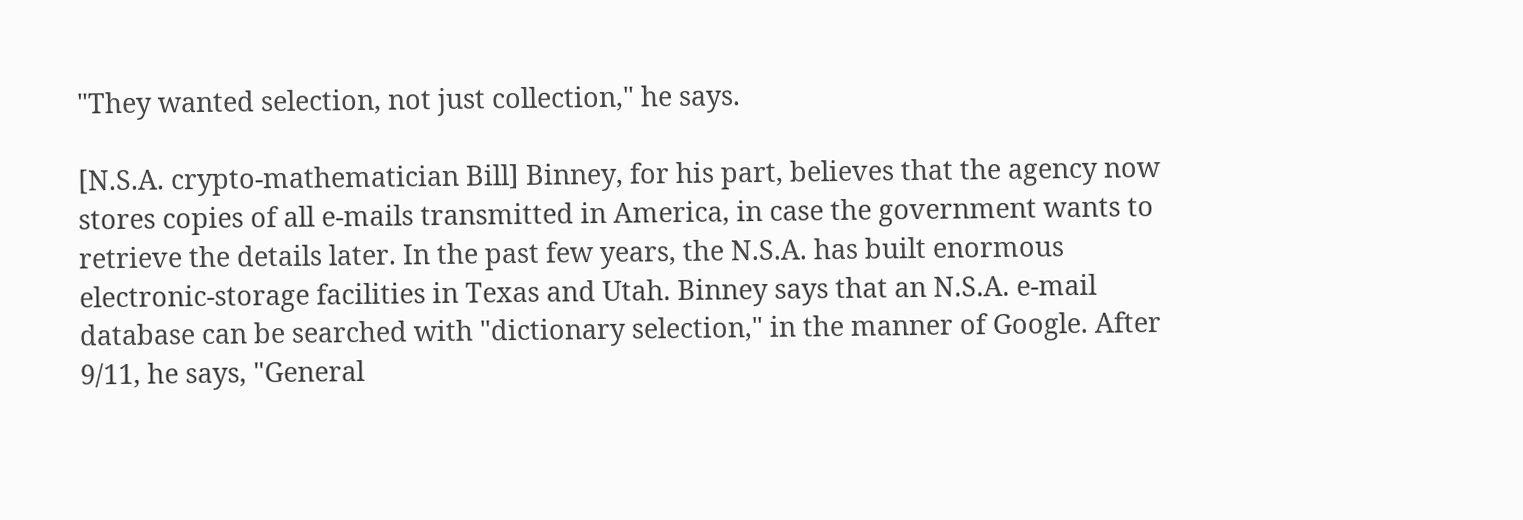"They wanted selection, not just collection," he says.

[N.S.A. crypto-mathematician Bill] Binney, for his part, believes that the agency now stores copies of all e-mails transmitted in America, in case the government wants to retrieve the details later. In the past few years, the N.S.A. has built enormous electronic-storage facilities in Texas and Utah. Binney says that an N.S.A. e-mail database can be searched with "dictionary selection," in the manner of Google. After 9/11, he says, "General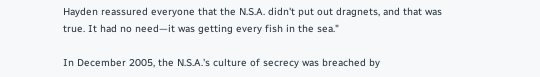Hayden reassured everyone that the N.S.A. didn't put out dragnets, and that was true. It had no need—it was getting every fish in the sea."

In December 2005, the N.S.A.'s culture of secrecy was breached by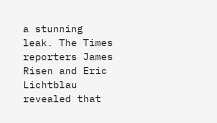a stunning leak. The Times reporters James Risen and Eric Lichtblau revealed that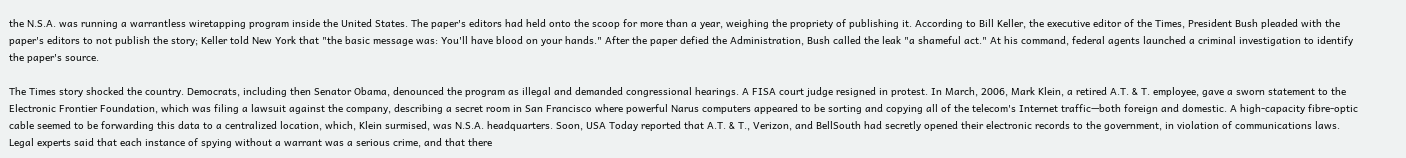the N.S.A. was running a warrantless wiretapping program inside the United States. The paper's editors had held onto the scoop for more than a year, weighing the propriety of publishing it. According to Bill Keller, the executive editor of the Times, President Bush pleaded with the paper's editors to not publish the story; Keller told New York that "the basic message was: You'll have blood on your hands." After the paper defied the Administration, Bush called the leak "a shameful act." At his command, federal agents launched a criminal investigation to identify the paper's source.

The Times story shocked the country. Democrats, including then Senator Obama, denounced the program as illegal and demanded congressional hearings. A FISA court judge resigned in protest. In March, 2006, Mark Klein, a retired A.T. & T. employee, gave a sworn statement to the Electronic Frontier Foundation, which was filing a lawsuit against the company, describing a secret room in San Francisco where powerful Narus computers appeared to be sorting and copying all of the telecom's Internet traffic—both foreign and domestic. A high-capacity fibre-optic cable seemed to be forwarding this data to a centralized location, which, Klein surmised, was N.S.A. headquarters. Soon, USA Today reported that A.T. & T., Verizon, and BellSouth had secretly opened their electronic records to the government, in violation of communications laws. Legal experts said that each instance of spying without a warrant was a serious crime, and that there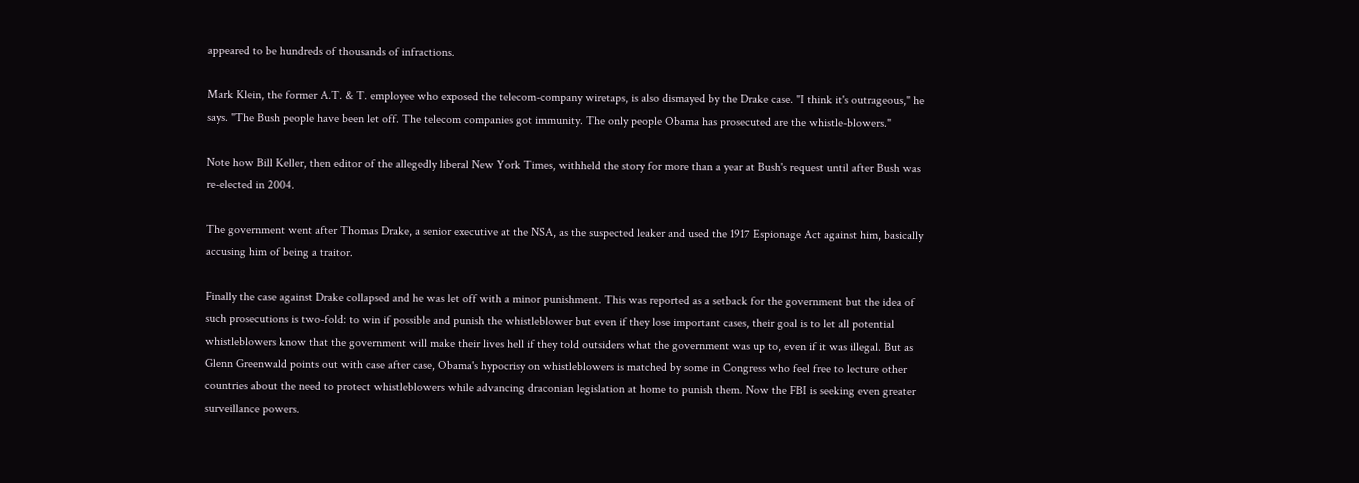appeared to be hundreds of thousands of infractions.

Mark Klein, the former A.T. & T. employee who exposed the telecom-company wiretaps, is also dismayed by the Drake case. "I think it's outrageous," he says. "The Bush people have been let off. The telecom companies got immunity. The only people Obama has prosecuted are the whistle-blowers."

Note how Bill Keller, then editor of the allegedly liberal New York Times, withheld the story for more than a year at Bush's request until after Bush was re-elected in 2004.

The government went after Thomas Drake, a senior executive at the NSA, as the suspected leaker and used the 1917 Espionage Act against him, basically accusing him of being a traitor.

Finally the case against Drake collapsed and he was let off with a minor punishment. This was reported as a setback for the government but the idea of such prosecutions is two-fold: to win if possible and punish the whistleblower but even if they lose important cases, their goal is to let all potential whistleblowers know that the government will make their lives hell if they told outsiders what the government was up to, even if it was illegal. But as Glenn Greenwald points out with case after case, Obama's hypocrisy on whistleblowers is matched by some in Congress who feel free to lecture other countries about the need to protect whistleblowers while advancing draconian legislation at home to punish them. Now the FBI is seeking even greater surveillance powers.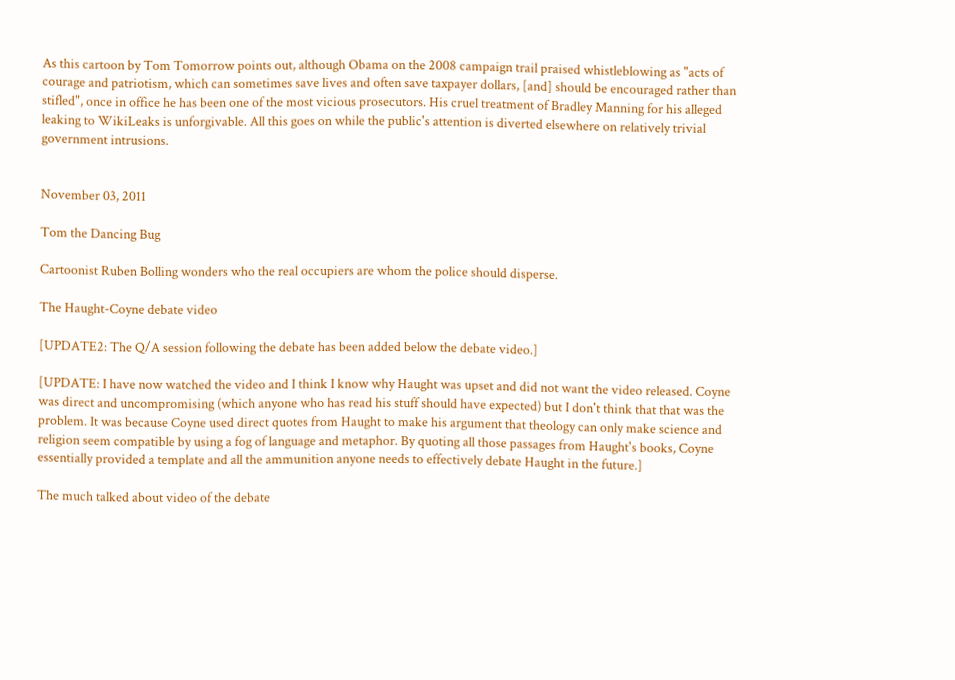As this cartoon by Tom Tomorrow points out, although Obama on the 2008 campaign trail praised whistleblowing as "acts of courage and patriotism, which can sometimes save lives and often save taxpayer dollars, [and] should be encouraged rather than stifled", once in office he has been one of the most vicious prosecutors. His cruel treatment of Bradley Manning for his alleged leaking to WikiLeaks is unforgivable. All this goes on while the public's attention is diverted elsewhere on relatively trivial government intrusions.


November 03, 2011

Tom the Dancing Bug

Cartoonist Ruben Bolling wonders who the real occupiers are whom the police should disperse.

The Haught-Coyne debate video

[UPDATE2: The Q/A session following the debate has been added below the debate video.]

[UPDATE: I have now watched the video and I think I know why Haught was upset and did not want the video released. Coyne was direct and uncompromising (which anyone who has read his stuff should have expected) but I don't think that that was the problem. It was because Coyne used direct quotes from Haught to make his argument that theology can only make science and religion seem compatible by using a fog of language and metaphor. By quoting all those passages from Haught's books, Coyne essentially provided a template and all the ammunition anyone needs to effectively debate Haught in the future.]

The much talked about video of the debate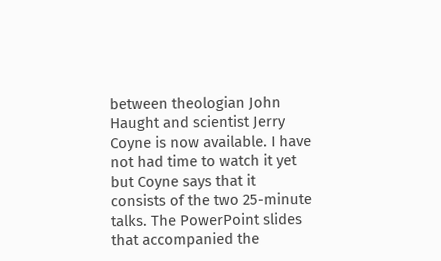between theologian John Haught and scientist Jerry Coyne is now available. I have not had time to watch it yet but Coyne says that it consists of the two 25-minute talks. The PowerPoint slides that accompanied the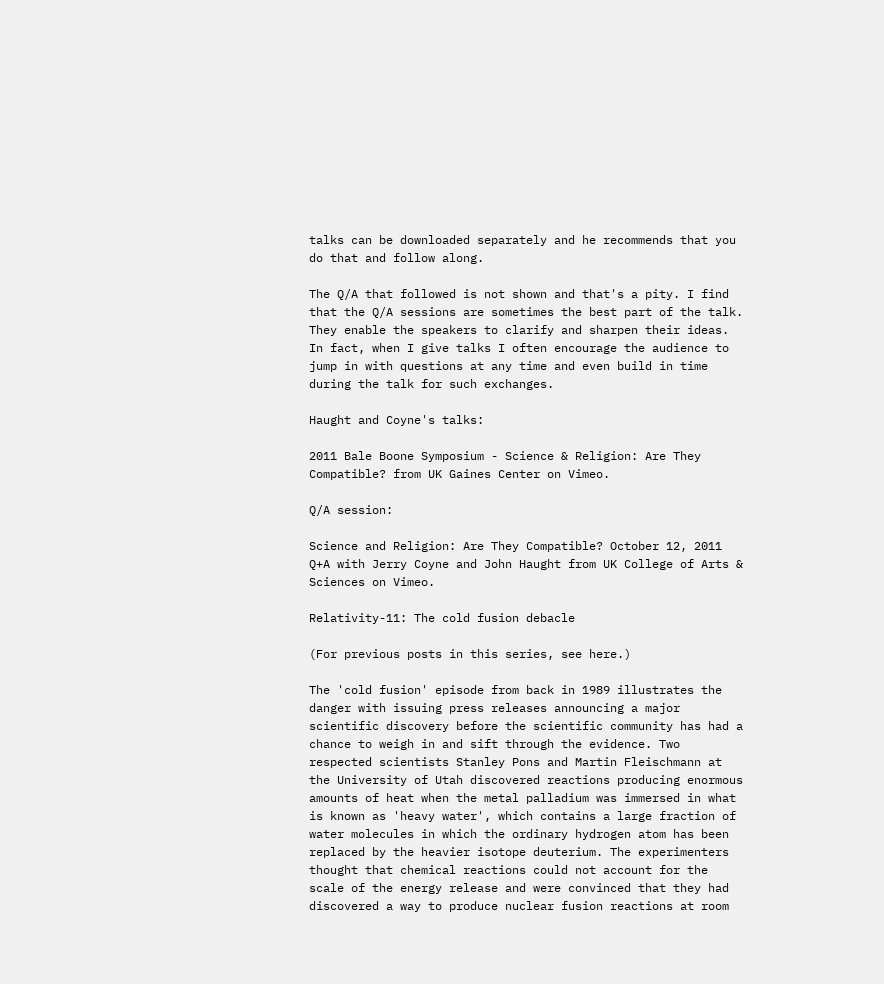talks can be downloaded separately and he recommends that you do that and follow along.

The Q/A that followed is not shown and that's a pity. I find that the Q/A sessions are sometimes the best part of the talk. They enable the speakers to clarify and sharpen their ideas. In fact, when I give talks I often encourage the audience to jump in with questions at any time and even build in time during the talk for such exchanges.

Haught and Coyne's talks:

2011 Bale Boone Symposium - Science & Religion: Are They Compatible? from UK Gaines Center on Vimeo.

Q/A session:

Science and Religion: Are They Compatible? October 12, 2011 Q+A with Jerry Coyne and John Haught from UK College of Arts & Sciences on Vimeo.

Relativity-11: The cold fusion debacle

(For previous posts in this series, see here.)

The 'cold fusion' episode from back in 1989 illustrates the danger with issuing press releases announcing a major scientific discovery before the scientific community has had a chance to weigh in and sift through the evidence. Two respected scientists Stanley Pons and Martin Fleischmann at the University of Utah discovered reactions producing enormous amounts of heat when the metal palladium was immersed in what is known as 'heavy water', which contains a large fraction of water molecules in which the ordinary hydrogen atom has been replaced by the heavier isotope deuterium. The experimenters thought that chemical reactions could not account for the scale of the energy release and were convinced that they had discovered a way to produce nuclear fusion reactions at room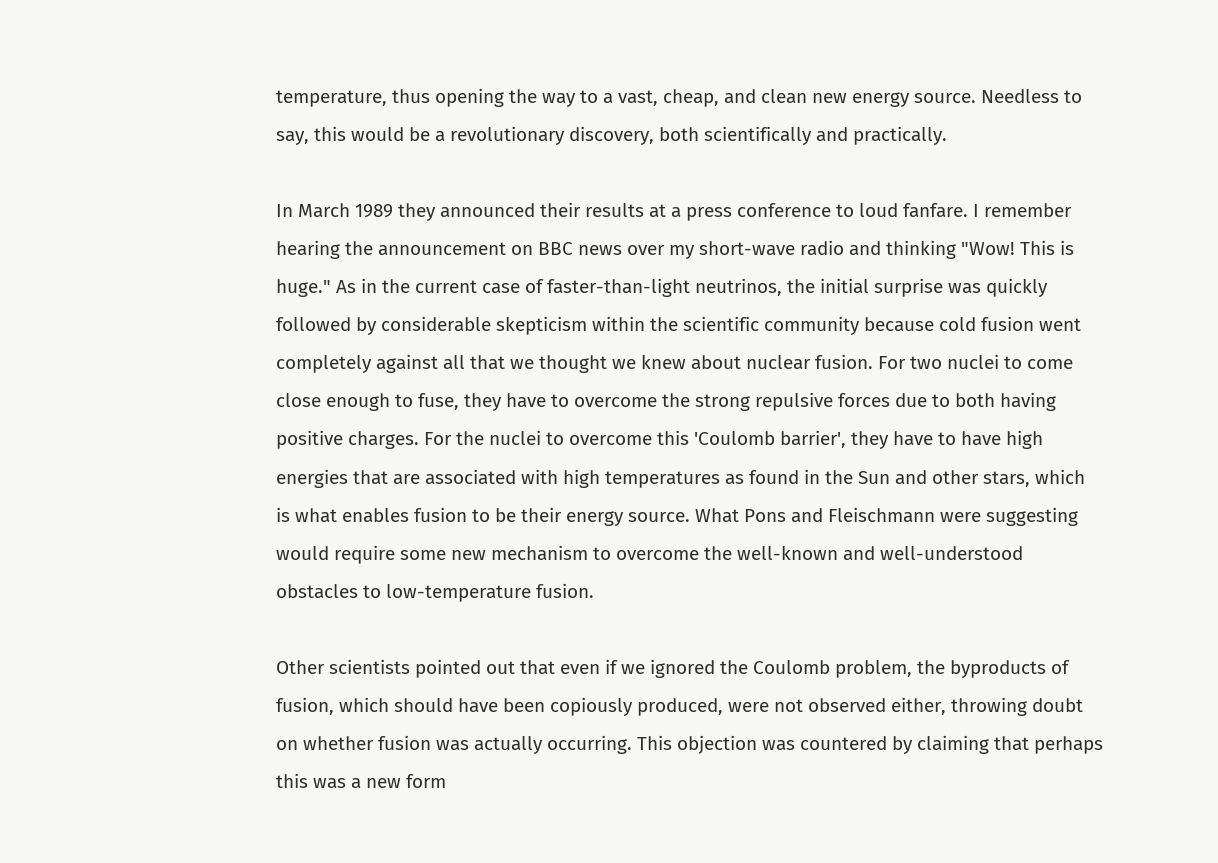temperature, thus opening the way to a vast, cheap, and clean new energy source. Needless to say, this would be a revolutionary discovery, both scientifically and practically.

In March 1989 they announced their results at a press conference to loud fanfare. I remember hearing the announcement on BBC news over my short-wave radio and thinking "Wow! This is huge." As in the current case of faster-than-light neutrinos, the initial surprise was quickly followed by considerable skepticism within the scientific community because cold fusion went completely against all that we thought we knew about nuclear fusion. For two nuclei to come close enough to fuse, they have to overcome the strong repulsive forces due to both having positive charges. For the nuclei to overcome this 'Coulomb barrier', they have to have high energies that are associated with high temperatures as found in the Sun and other stars, which is what enables fusion to be their energy source. What Pons and Fleischmann were suggesting would require some new mechanism to overcome the well-known and well-understood obstacles to low-temperature fusion.

Other scientists pointed out that even if we ignored the Coulomb problem, the byproducts of fusion, which should have been copiously produced, were not observed either, throwing doubt on whether fusion was actually occurring. This objection was countered by claiming that perhaps this was a new form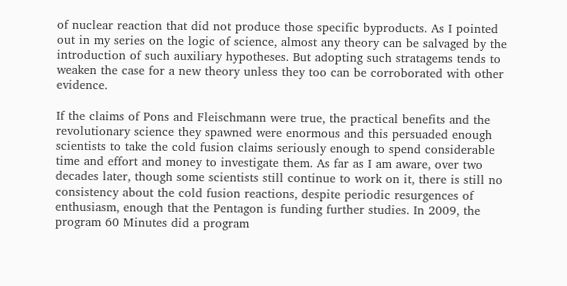of nuclear reaction that did not produce those specific byproducts. As I pointed out in my series on the logic of science, almost any theory can be salvaged by the introduction of such auxiliary hypotheses. But adopting such stratagems tends to weaken the case for a new theory unless they too can be corroborated with other evidence.

If the claims of Pons and Fleischmann were true, the practical benefits and the revolutionary science they spawned were enormous and this persuaded enough scientists to take the cold fusion claims seriously enough to spend considerable time and effort and money to investigate them. As far as I am aware, over two decades later, though some scientists still continue to work on it, there is still no consistency about the cold fusion reactions, despite periodic resurgences of enthusiasm, enough that the Pentagon is funding further studies. In 2009, the program 60 Minutes did a program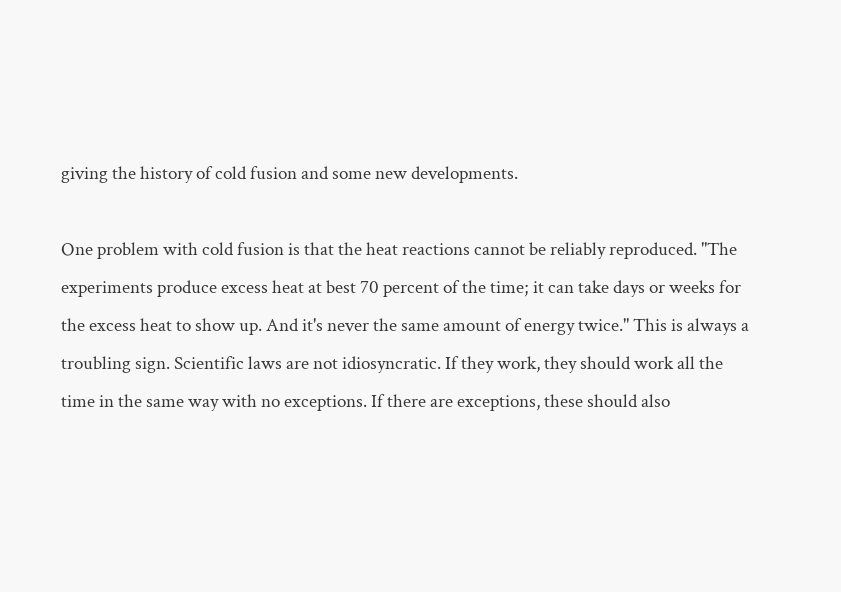giving the history of cold fusion and some new developments.

One problem with cold fusion is that the heat reactions cannot be reliably reproduced. "The experiments produce excess heat at best 70 percent of the time; it can take days or weeks for the excess heat to show up. And it's never the same amount of energy twice." This is always a troubling sign. Scientific laws are not idiosyncratic. If they work, they should work all the time in the same way with no exceptions. If there are exceptions, these should also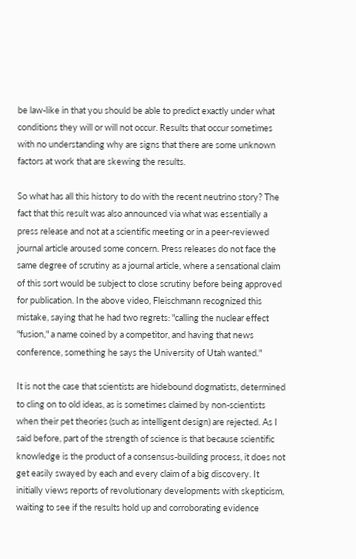be law-like in that you should be able to predict exactly under what conditions they will or will not occur. Results that occur sometimes with no understanding why are signs that there are some unknown factors at work that are skewing the results.

So what has all this history to do with the recent neutrino story? The fact that this result was also announced via what was essentially a press release and not at a scientific meeting or in a peer-reviewed journal article aroused some concern. Press releases do not face the same degree of scrutiny as a journal article, where a sensational claim of this sort would be subject to close scrutiny before being approved for publication. In the above video, Fleischmann recognized this mistake, saying that he had two regrets: "calling the nuclear effect "fusion," a name coined by a competitor, and having that news conference, something he says the University of Utah wanted."

It is not the case that scientists are hidebound dogmatists, determined to cling on to old ideas, as is sometimes claimed by non-scientists when their pet theories (such as intelligent design) are rejected. As I said before, part of the strength of science is that because scientific knowledge is the product of a consensus-building process, it does not get easily swayed by each and every claim of a big discovery. It initially views reports of revolutionary developments with skepticism, waiting to see if the results hold up and corroborating evidence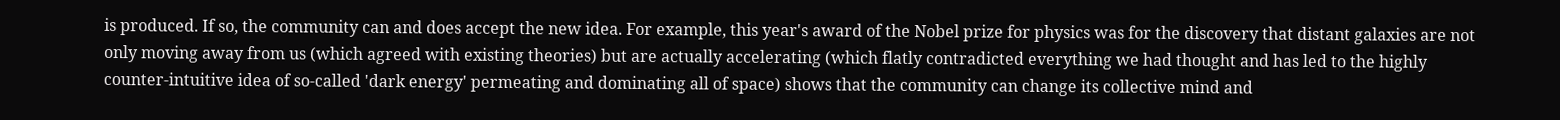is produced. If so, the community can and does accept the new idea. For example, this year's award of the Nobel prize for physics was for the discovery that distant galaxies are not only moving away from us (which agreed with existing theories) but are actually accelerating (which flatly contradicted everything we had thought and has led to the highly counter-intuitive idea of so-called 'dark energy' permeating and dominating all of space) shows that the community can change its collective mind and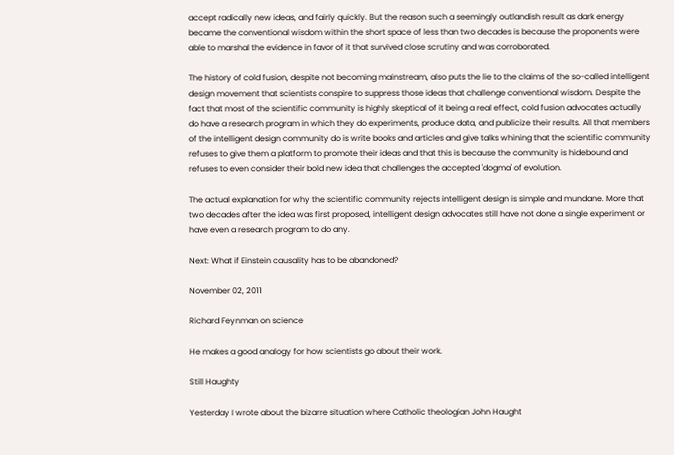accept radically new ideas, and fairly quickly. But the reason such a seemingly outlandish result as dark energy became the conventional wisdom within the short space of less than two decades is because the proponents were able to marshal the evidence in favor of it that survived close scrutiny and was corroborated.

The history of cold fusion, despite not becoming mainstream, also puts the lie to the claims of the so-called intelligent design movement that scientists conspire to suppress those ideas that challenge conventional wisdom. Despite the fact that most of the scientific community is highly skeptical of it being a real effect, cold fusion advocates actually do have a research program in which they do experiments, produce data, and publicize their results. All that members of the intelligent design community do is write books and articles and give talks whining that the scientific community refuses to give them a platform to promote their ideas and that this is because the community is hidebound and refuses to even consider their bold new idea that challenges the accepted 'dogma' of evolution.

The actual explanation for why the scientific community rejects intelligent design is simple and mundane. More that two decades after the idea was first proposed, intelligent design advocates still have not done a single experiment or have even a research program to do any.

Next: What if Einstein causality has to be abandoned?

November 02, 2011

Richard Feynman on science

He makes a good analogy for how scientists go about their work.

Still Haughty

Yesterday I wrote about the bizarre situation where Catholic theologian John Haught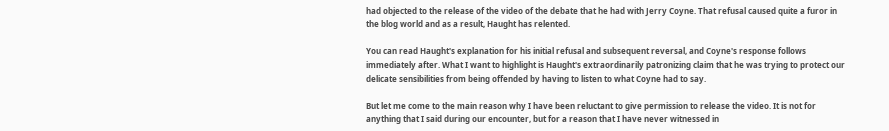had objected to the release of the video of the debate that he had with Jerry Coyne. That refusal caused quite a furor in the blog world and as a result, Haught has relented.

You can read Haught's explanation for his initial refusal and subsequent reversal, and Coyne's response follows immediately after. What I want to highlight is Haught's extraordinarily patronizing claim that he was trying to protect our delicate sensibilities from being offended by having to listen to what Coyne had to say.

But let me come to the main reason why I have been reluctant to give permission to release the video. It is not for anything that I said during our encounter, but for a reason that I have never witnessed in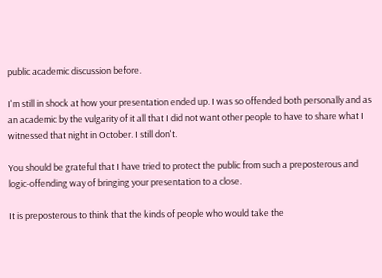public academic discussion before.

I'm still in shock at how your presentation ended up. I was so offended both personally and as an academic by the vulgarity of it all that I did not want other people to have to share what I witnessed that night in October. I still don't.

You should be grateful that I have tried to protect the public from such a preposterous and logic-offending way of bringing your presentation to a close.

It is preposterous to think that the kinds of people who would take the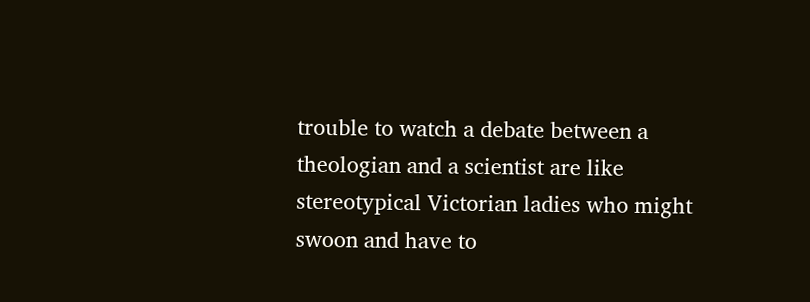trouble to watch a debate between a theologian and a scientist are like stereotypical Victorian ladies who might swoon and have to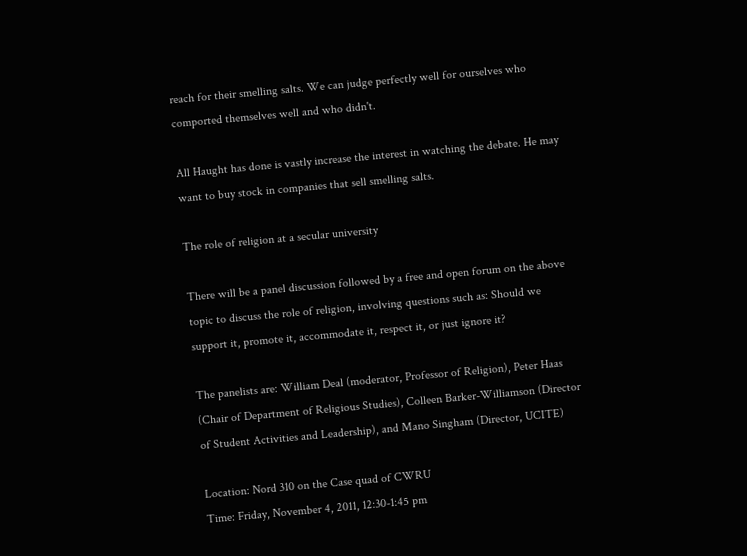reach for their smelling salts. We can judge perfectly well for ourselves who comported themselves well and who didn't.

All Haught has done is vastly increase the interest in watching the debate. He may want to buy stock in companies that sell smelling salts.

The role of religion at a secular university

There will be a panel discussion followed by a free and open forum on the above topic to discuss the role of religion, involving questions such as: Should we support it, promote it, accommodate it, respect it, or just ignore it?

The panelists are: William Deal (moderator, Professor of Religion), Peter Haas (Chair of Department of Religious Studies), Colleen Barker-Williamson (Director of Student Activities and Leadership), and Mano Singham (Director, UCITE)

Location: Nord 310 on the Case quad of CWRU
Time: Friday, November 4, 2011, 12:30-1:45 pm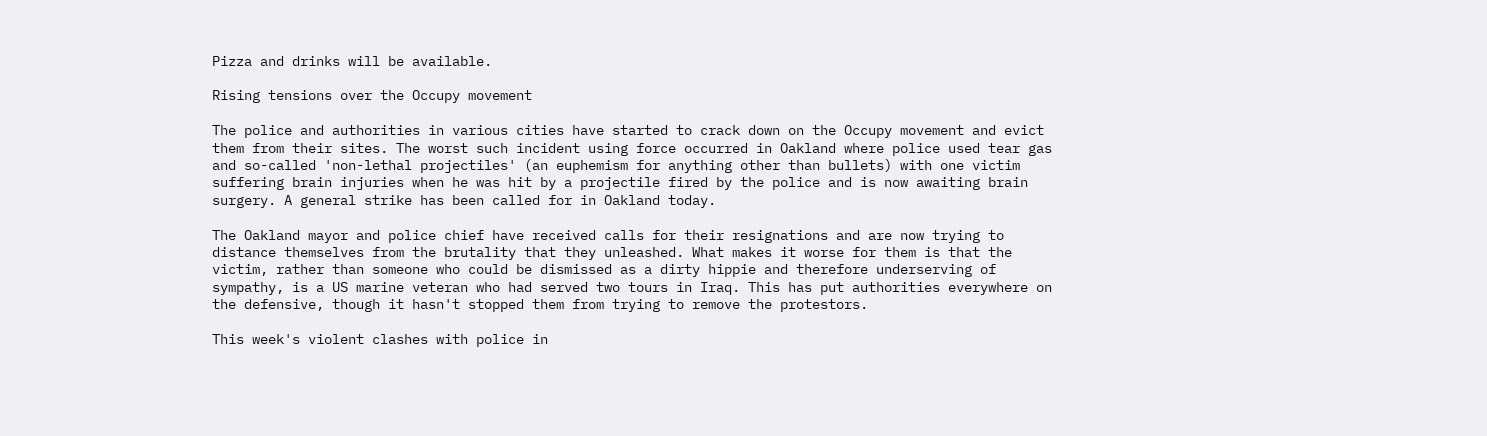Pizza and drinks will be available.

Rising tensions over the Occupy movement

The police and authorities in various cities have started to crack down on the Occupy movement and evict them from their sites. The worst such incident using force occurred in Oakland where police used tear gas and so-called 'non-lethal projectiles' (an euphemism for anything other than bullets) with one victim suffering brain injuries when he was hit by a projectile fired by the police and is now awaiting brain surgery. A general strike has been called for in Oakland today.

The Oakland mayor and police chief have received calls for their resignations and are now trying to distance themselves from the brutality that they unleashed. What makes it worse for them is that the victim, rather than someone who could be dismissed as a dirty hippie and therefore underserving of sympathy, is a US marine veteran who had served two tours in Iraq. This has put authorities everywhere on the defensive, though it hasn't stopped them from trying to remove the protestors.

This week's violent clashes with police in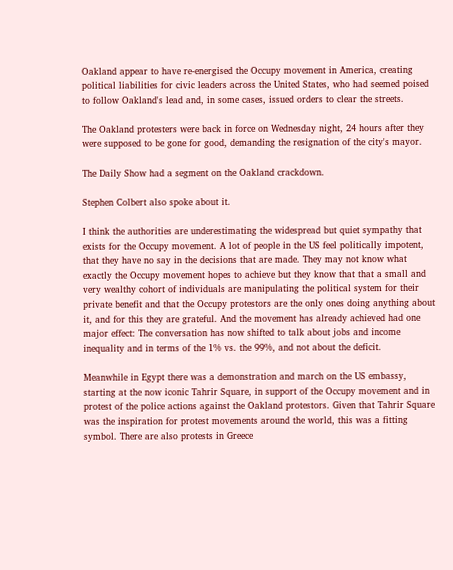Oakland appear to have re-energised the Occupy movement in America, creating political liabilities for civic leaders across the United States, who had seemed poised to follow Oakland's lead and, in some cases, issued orders to clear the streets.

The Oakland protesters were back in force on Wednesday night, 24 hours after they were supposed to be gone for good, demanding the resignation of the city's mayor.

The Daily Show had a segment on the Oakland crackdown.

Stephen Colbert also spoke about it.

I think the authorities are underestimating the widespread but quiet sympathy that exists for the Occupy movement. A lot of people in the US feel politically impotent, that they have no say in the decisions that are made. They may not know what exactly the Occupy movement hopes to achieve but they know that that a small and very wealthy cohort of individuals are manipulating the political system for their private benefit and that the Occupy protestors are the only ones doing anything about it, and for this they are grateful. And the movement has already achieved had one major effect: The conversation has now shifted to talk about jobs and income inequality and in terms of the 1% vs. the 99%, and not about the deficit.

Meanwhile in Egypt there was a demonstration and march on the US embassy, starting at the now iconic Tahrir Square, in support of the Occupy movement and in protest of the police actions against the Oakland protestors. Given that Tahrir Square was the inspiration for protest movements around the world, this was a fitting symbol. There are also protests in Greece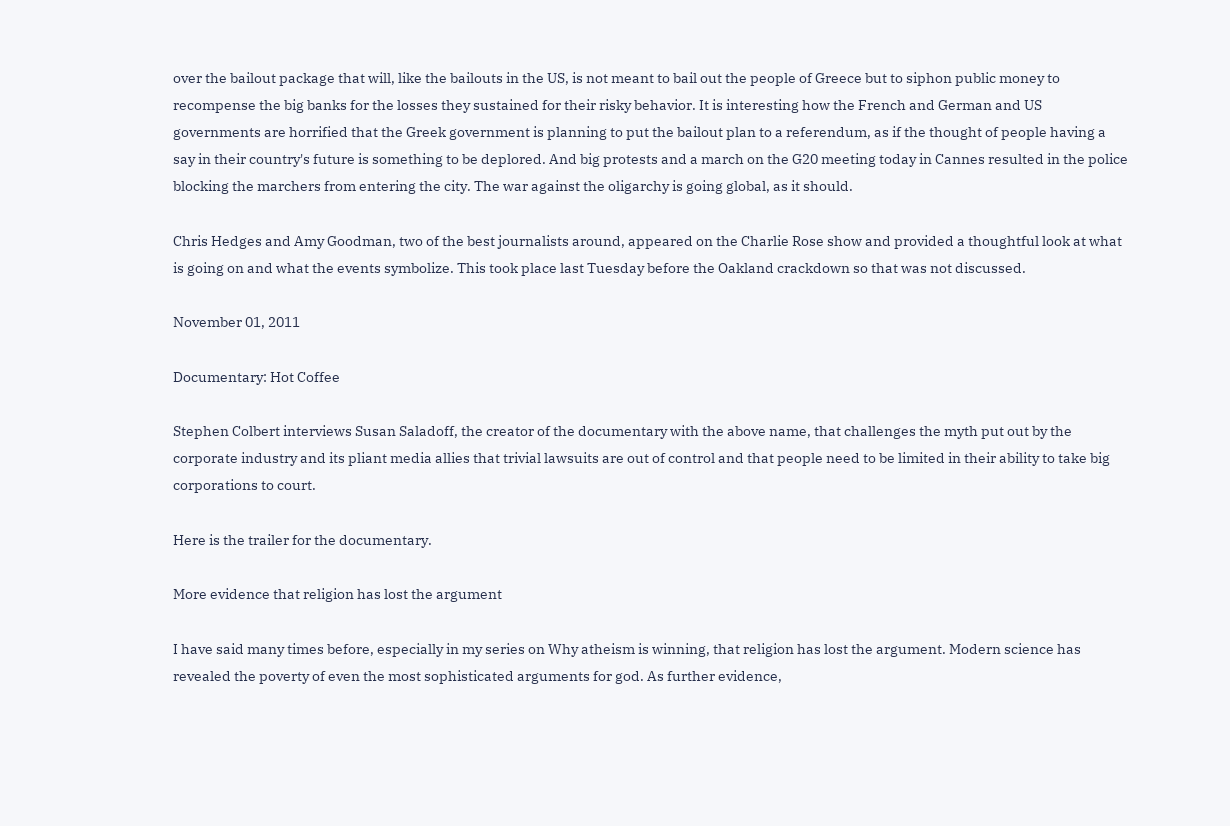over the bailout package that will, like the bailouts in the US, is not meant to bail out the people of Greece but to siphon public money to recompense the big banks for the losses they sustained for their risky behavior. It is interesting how the French and German and US governments are horrified that the Greek government is planning to put the bailout plan to a referendum, as if the thought of people having a say in their country's future is something to be deplored. And big protests and a march on the G20 meeting today in Cannes resulted in the police blocking the marchers from entering the city. The war against the oligarchy is going global, as it should.

Chris Hedges and Amy Goodman, two of the best journalists around, appeared on the Charlie Rose show and provided a thoughtful look at what is going on and what the events symbolize. This took place last Tuesday before the Oakland crackdown so that was not discussed.

November 01, 2011

Documentary: Hot Coffee

Stephen Colbert interviews Susan Saladoff, the creator of the documentary with the above name, that challenges the myth put out by the corporate industry and its pliant media allies that trivial lawsuits are out of control and that people need to be limited in their ability to take big corporations to court.

Here is the trailer for the documentary.

More evidence that religion has lost the argument

I have said many times before, especially in my series on Why atheism is winning, that religion has lost the argument. Modern science has revealed the poverty of even the most sophisticated arguments for god. As further evidence,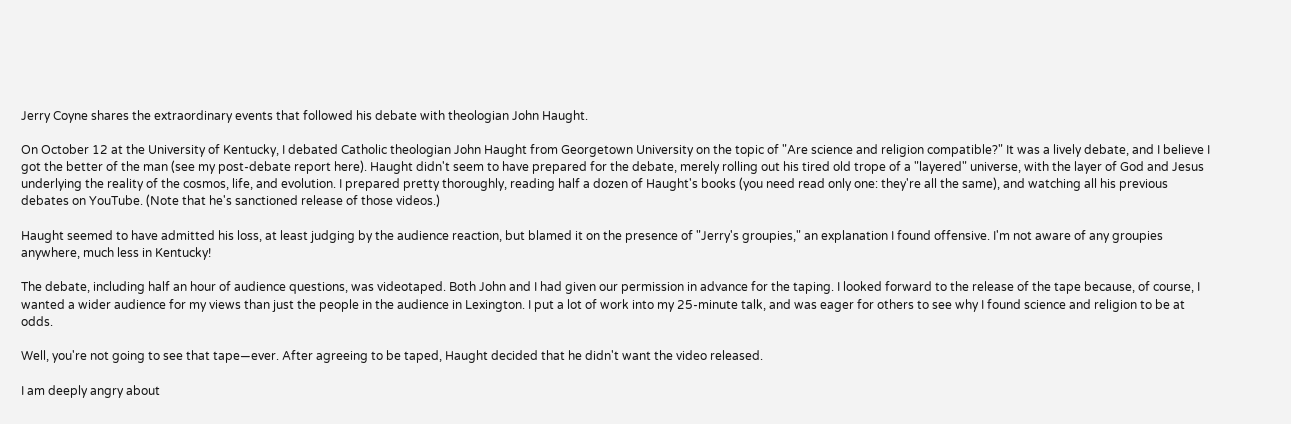Jerry Coyne shares the extraordinary events that followed his debate with theologian John Haught.

On October 12 at the University of Kentucky, I debated Catholic theologian John Haught from Georgetown University on the topic of "Are science and religion compatible?" It was a lively debate, and I believe I got the better of the man (see my post-debate report here). Haught didn't seem to have prepared for the debate, merely rolling out his tired old trope of a "layered" universe, with the layer of God and Jesus underlying the reality of the cosmos, life, and evolution. I prepared pretty thoroughly, reading half a dozen of Haught's books (you need read only one: they're all the same), and watching all his previous debates on YouTube. (Note that he's sanctioned release of those videos.)

Haught seemed to have admitted his loss, at least judging by the audience reaction, but blamed it on the presence of "Jerry's groupies," an explanation I found offensive. I'm not aware of any groupies anywhere, much less in Kentucky!

The debate, including half an hour of audience questions, was videotaped. Both John and I had given our permission in advance for the taping. I looked forward to the release of the tape because, of course, I wanted a wider audience for my views than just the people in the audience in Lexington. I put a lot of work into my 25-minute talk, and was eager for others to see why I found science and religion to be at odds.

Well, you're not going to see that tape—ever. After agreeing to be taped, Haught decided that he didn't want the video released.

I am deeply angry about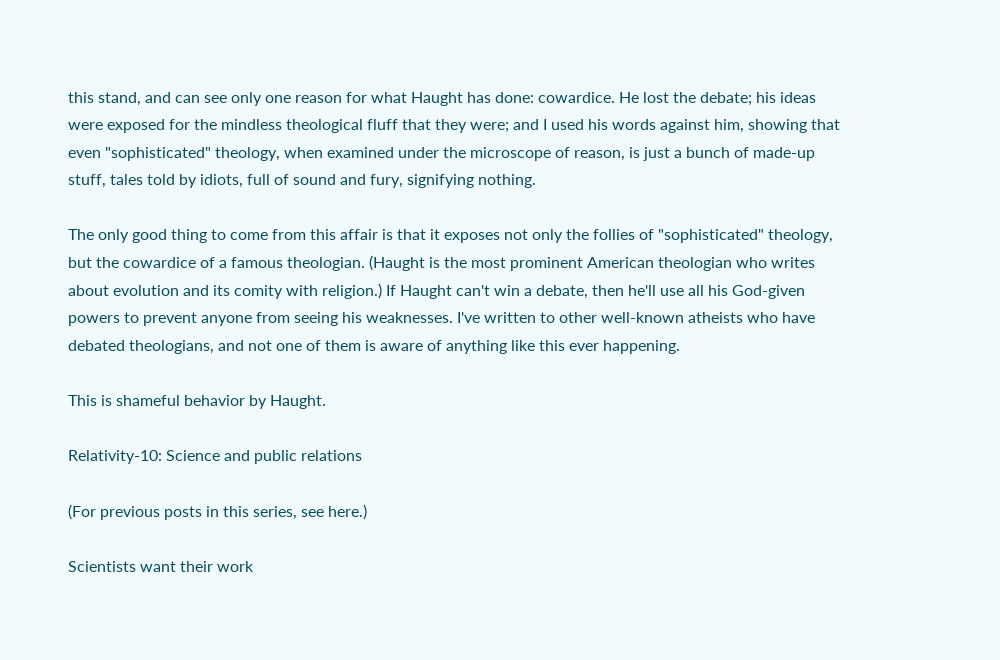this stand, and can see only one reason for what Haught has done: cowardice. He lost the debate; his ideas were exposed for the mindless theological fluff that they were; and I used his words against him, showing that even "sophisticated" theology, when examined under the microscope of reason, is just a bunch of made-up stuff, tales told by idiots, full of sound and fury, signifying nothing.

The only good thing to come from this affair is that it exposes not only the follies of "sophisticated" theology, but the cowardice of a famous theologian. (Haught is the most prominent American theologian who writes about evolution and its comity with religion.) If Haught can't win a debate, then he'll use all his God-given powers to prevent anyone from seeing his weaknesses. I've written to other well-known atheists who have debated theologians, and not one of them is aware of anything like this ever happening.

This is shameful behavior by Haught.

Relativity-10: Science and public relations

(For previous posts in this series, see here.)

Scientists want their work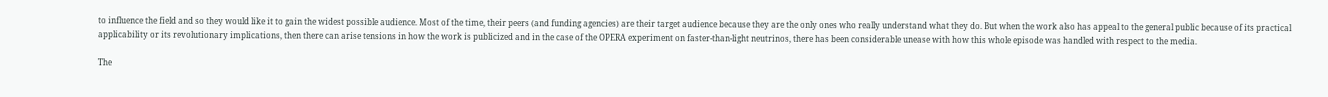to influence the field and so they would like it to gain the widest possible audience. Most of the time, their peers (and funding agencies) are their target audience because they are the only ones who really understand what they do. But when the work also has appeal to the general public because of its practical applicability or its revolutionary implications, then there can arise tensions in how the work is publicized and in the case of the OPERA experiment on faster-than-light neutrinos, there has been considerable unease with how this whole episode was handled with respect to the media.

The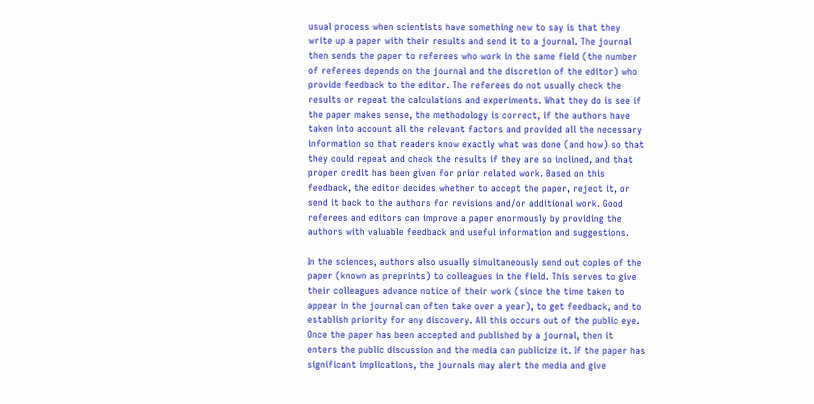usual process when scientists have something new to say is that they write up a paper with their results and send it to a journal. The journal then sends the paper to referees who work in the same field (the number of referees depends on the journal and the discretion of the editor) who provide feedback to the editor. The referees do not usually check the results or repeat the calculations and experiments. What they do is see if the paper makes sense, the methodology is correct, if the authors have taken into account all the relevant factors and provided all the necessary information so that readers know exactly what was done (and how) so that they could repeat and check the results if they are so inclined, and that proper credit has been given for prior related work. Based on this feedback, the editor decides whether to accept the paper, reject it, or send it back to the authors for revisions and/or additional work. Good referees and editors can improve a paper enormously by providing the authors with valuable feedback and useful information and suggestions.

In the sciences, authors also usually simultaneously send out copies of the paper (known as preprints) to colleagues in the field. This serves to give their colleagues advance notice of their work (since the time taken to appear in the journal can often take over a year), to get feedback, and to establish priority for any discovery. All this occurs out of the public eye. Once the paper has been accepted and published by a journal, then it enters the public discussion and the media can publicize it. If the paper has significant implications, the journals may alert the media and give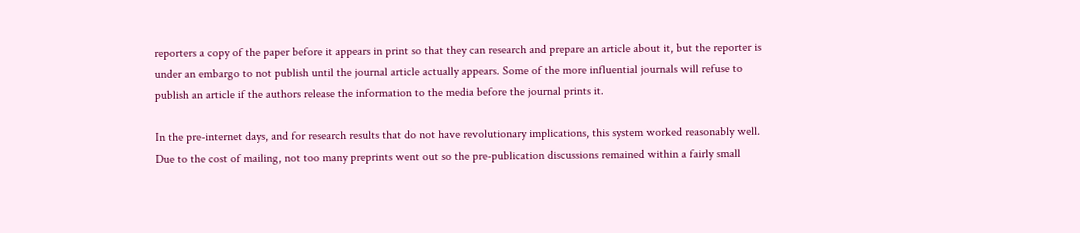reporters a copy of the paper before it appears in print so that they can research and prepare an article about it, but the reporter is under an embargo to not publish until the journal article actually appears. Some of the more influential journals will refuse to publish an article if the authors release the information to the media before the journal prints it.

In the pre-internet days, and for research results that do not have revolutionary implications, this system worked reasonably well. Due to the cost of mailing, not too many preprints went out so the pre-publication discussions remained within a fairly small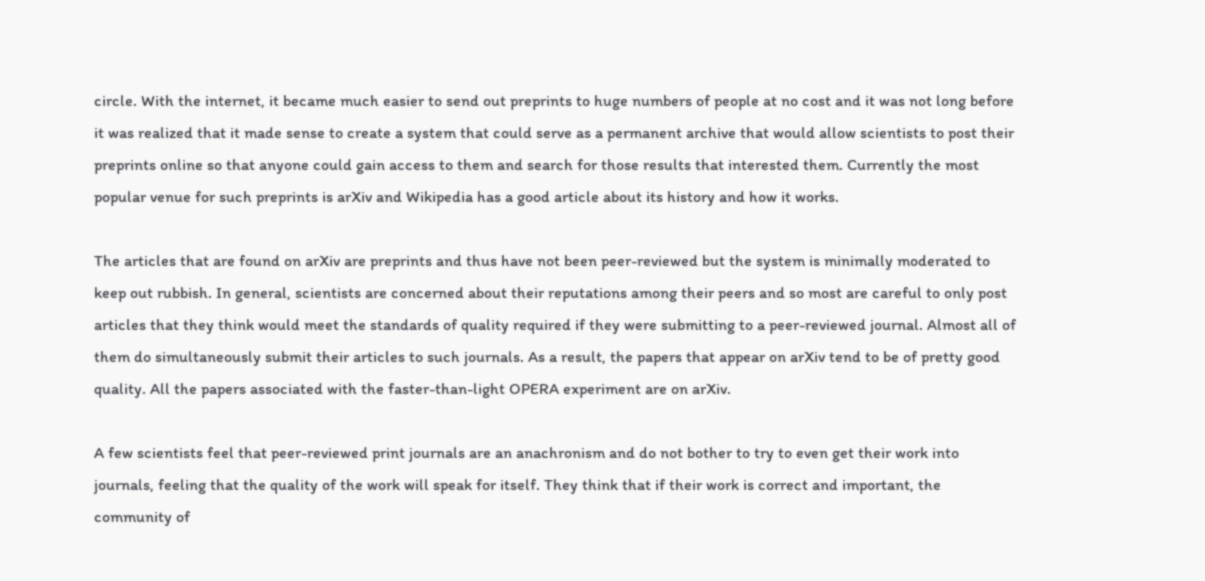circle. With the internet, it became much easier to send out preprints to huge numbers of people at no cost and it was not long before it was realized that it made sense to create a system that could serve as a permanent archive that would allow scientists to post their preprints online so that anyone could gain access to them and search for those results that interested them. Currently the most popular venue for such preprints is arXiv and Wikipedia has a good article about its history and how it works.

The articles that are found on arXiv are preprints and thus have not been peer-reviewed but the system is minimally moderated to keep out rubbish. In general, scientists are concerned about their reputations among their peers and so most are careful to only post articles that they think would meet the standards of quality required if they were submitting to a peer-reviewed journal. Almost all of them do simultaneously submit their articles to such journals. As a result, the papers that appear on arXiv tend to be of pretty good quality. All the papers associated with the faster-than-light OPERA experiment are on arXiv.

A few scientists feel that peer-reviewed print journals are an anachronism and do not bother to try to even get their work into journals, feeling that the quality of the work will speak for itself. They think that if their work is correct and important, the community of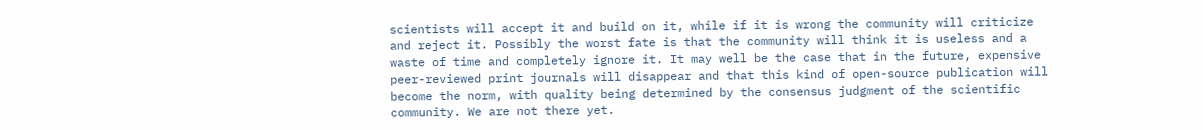scientists will accept it and build on it, while if it is wrong the community will criticize and reject it. Possibly the worst fate is that the community will think it is useless and a waste of time and completely ignore it. It may well be the case that in the future, expensive peer-reviewed print journals will disappear and that this kind of open-source publication will become the norm, with quality being determined by the consensus judgment of the scientific community. We are not there yet.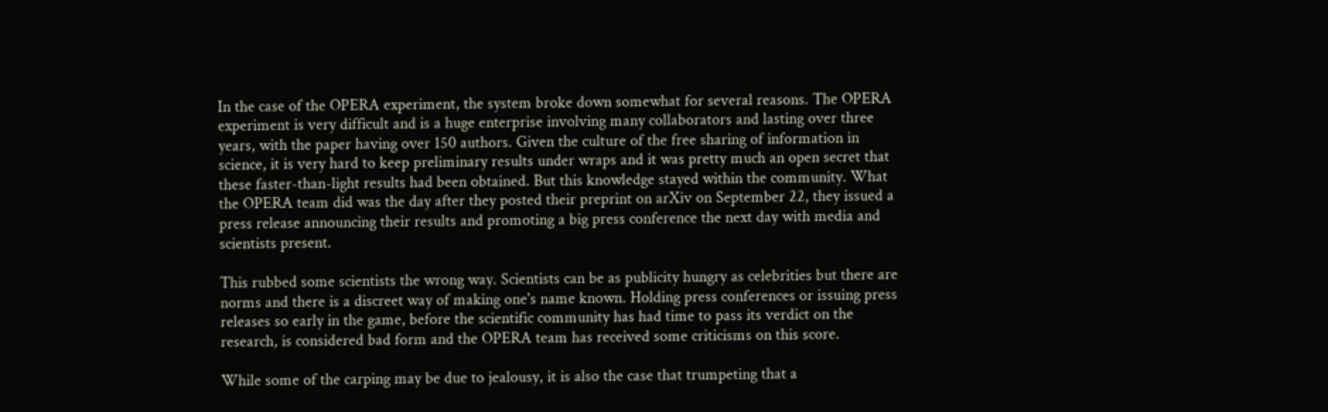In the case of the OPERA experiment, the system broke down somewhat for several reasons. The OPERA experiment is very difficult and is a huge enterprise involving many collaborators and lasting over three years, with the paper having over 150 authors. Given the culture of the free sharing of information in science, it is very hard to keep preliminary results under wraps and it was pretty much an open secret that these faster-than-light results had been obtained. But this knowledge stayed within the community. What the OPERA team did was the day after they posted their preprint on arXiv on September 22, they issued a press release announcing their results and promoting a big press conference the next day with media and scientists present.

This rubbed some scientists the wrong way. Scientists can be as publicity hungry as celebrities but there are norms and there is a discreet way of making one's name known. Holding press conferences or issuing press releases so early in the game, before the scientific community has had time to pass its verdict on the research, is considered bad form and the OPERA team has received some criticisms on this score.

While some of the carping may be due to jealousy, it is also the case that trumpeting that a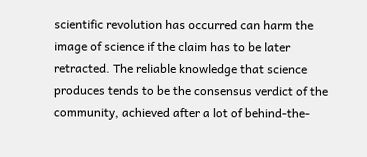scientific revolution has occurred can harm the image of science if the claim has to be later retracted. The reliable knowledge that science produces tends to be the consensus verdict of the community, achieved after a lot of behind-the-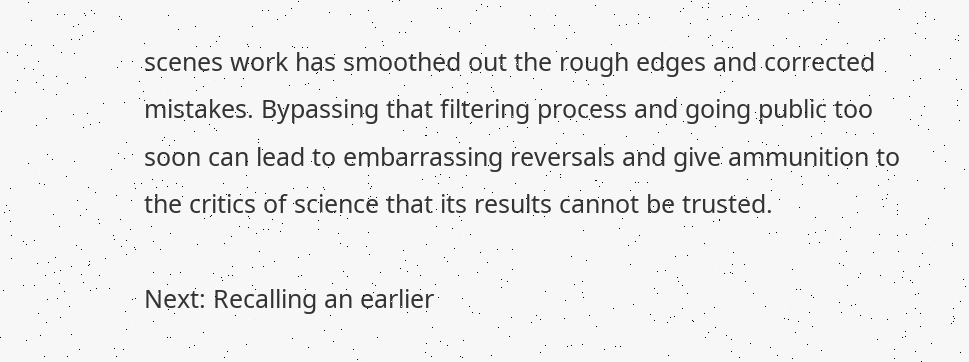scenes work has smoothed out the rough edges and corrected mistakes. Bypassing that filtering process and going public too soon can lead to embarrassing reversals and give ammunition to the critics of science that its results cannot be trusted.

Next: Recalling an earlier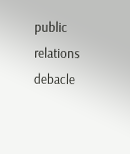public relations debacle